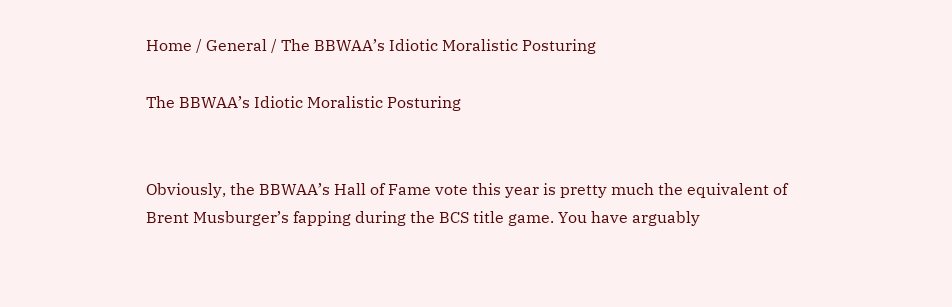Home / General / The BBWAA’s Idiotic Moralistic Posturing

The BBWAA’s Idiotic Moralistic Posturing


Obviously, the BBWAA’s Hall of Fame vote this year is pretty much the equivalent of Brent Musburger’s fapping during the BCS title game. You have arguably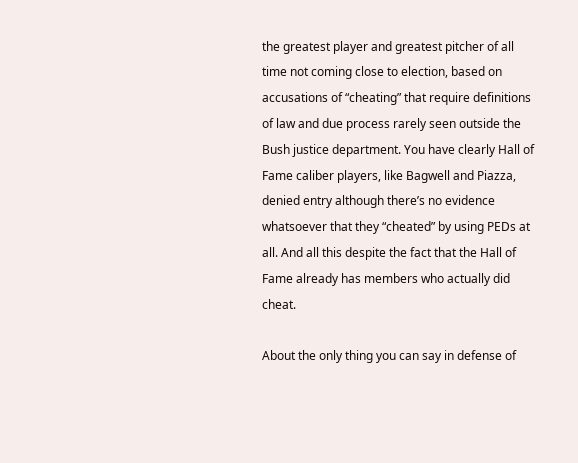the greatest player and greatest pitcher of all time not coming close to election, based on accusations of “cheating” that require definitions of law and due process rarely seen outside the Bush justice department. You have clearly Hall of Fame caliber players, like Bagwell and Piazza, denied entry although there’s no evidence whatsoever that they “cheated” by using PEDs at all. And all this despite the fact that the Hall of Fame already has members who actually did cheat.

About the only thing you can say in defense of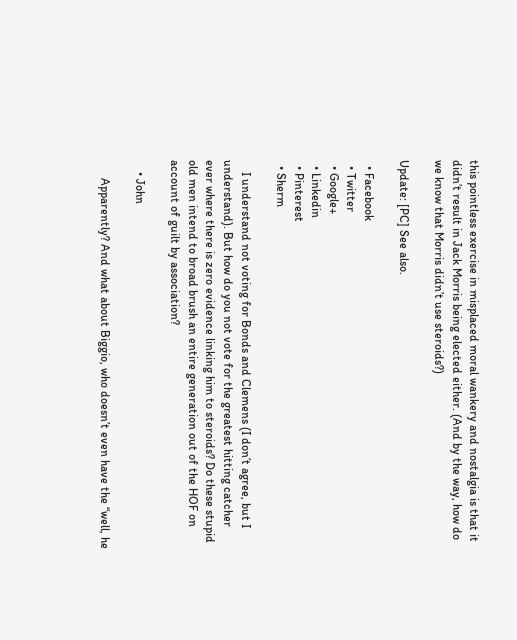this pointless exercise in misplaced moral wankery and nostalgia is that it didn’t result in Jack Morris being elected either. (And by the way, how do we know that Morris didn’t use steroids?)

Update: [PC] See also.

  • Facebook
  • Twitter
  • Google+
  • Linkedin
  • Pinterest
  • Sherm

    I understand not voting for Bonds and Clemens (I don’t agree, but I understand). But how do you not vote for the greatest hitting catcher ever where there is zero evidence linking him to steroids? Do these stupid old men intend to broad brush an entire generation out of the HOF on account of guilt by association?

    • John

      Apparently? And what about Biggio, who doesn’t even have the “well, he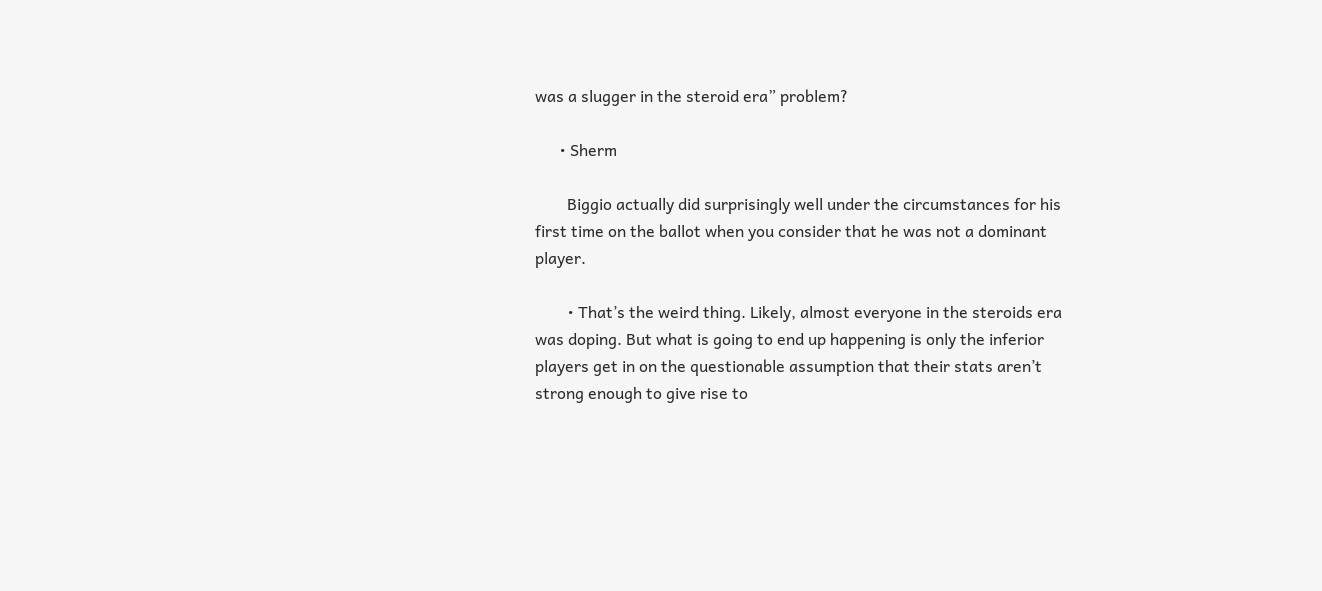was a slugger in the steroid era” problem?

      • Sherm

        Biggio actually did surprisingly well under the circumstances for his first time on the ballot when you consider that he was not a dominant player.

        • That’s the weird thing. Likely, almost everyone in the steroids era was doping. But what is going to end up happening is only the inferior players get in on the questionable assumption that their stats aren’t strong enough to give rise to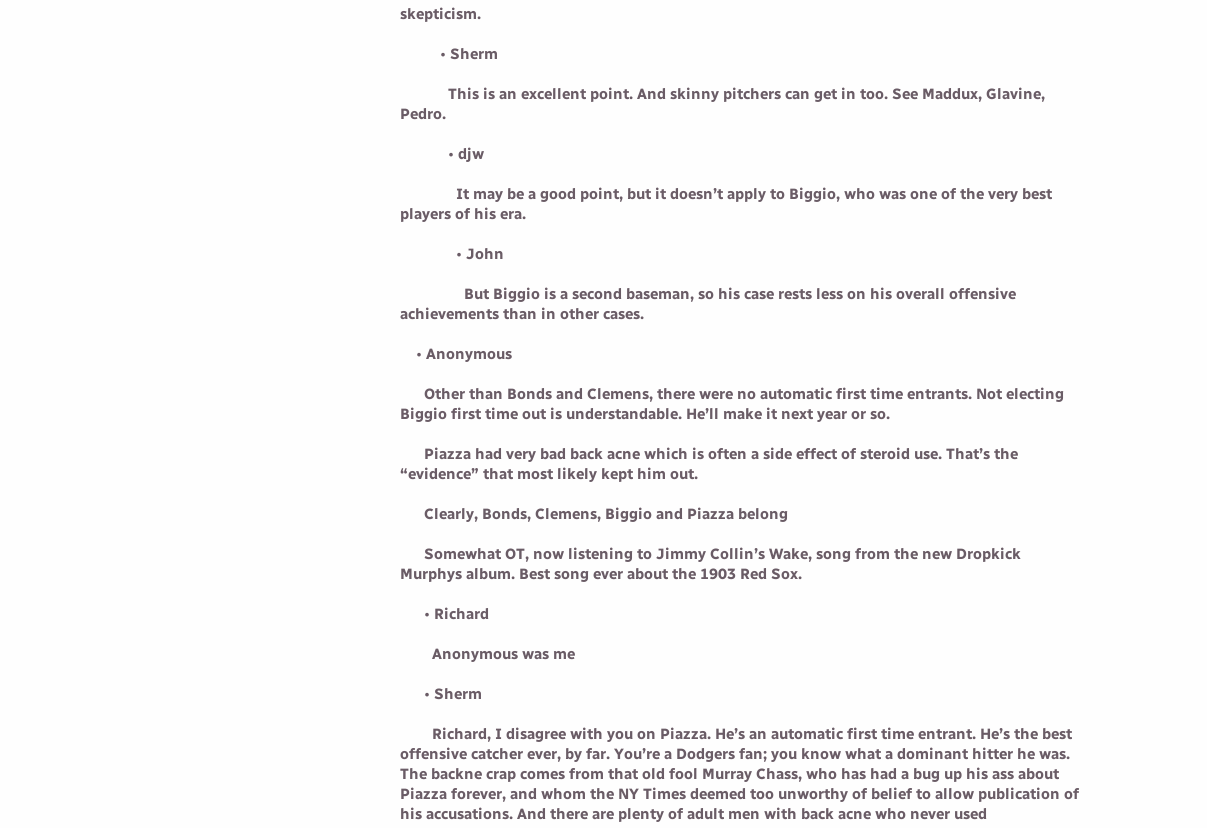skepticism.

          • Sherm

            This is an excellent point. And skinny pitchers can get in too. See Maddux, Glavine, Pedro.

            • djw

              It may be a good point, but it doesn’t apply to Biggio, who was one of the very best players of his era.

              • John

                But Biggio is a second baseman, so his case rests less on his overall offensive achievements than in other cases.

    • Anonymous

      Other than Bonds and Clemens, there were no automatic first time entrants. Not electing Biggio first time out is understandable. He’ll make it next year or so.

      Piazza had very bad back acne which is often a side effect of steroid use. That’s the “evidence” that most likely kept him out.

      Clearly, Bonds, Clemens, Biggio and Piazza belong

      Somewhat OT, now listening to Jimmy Collin’s Wake, song from the new Dropkick Murphys album. Best song ever about the 1903 Red Sox.

      • Richard

        Anonymous was me

      • Sherm

        Richard, I disagree with you on Piazza. He’s an automatic first time entrant. He’s the best offensive catcher ever, by far. You’re a Dodgers fan; you know what a dominant hitter he was. The backne crap comes from that old fool Murray Chass, who has had a bug up his ass about Piazza forever, and whom the NY Times deemed too unworthy of belief to allow publication of his accusations. And there are plenty of adult men with back acne who never used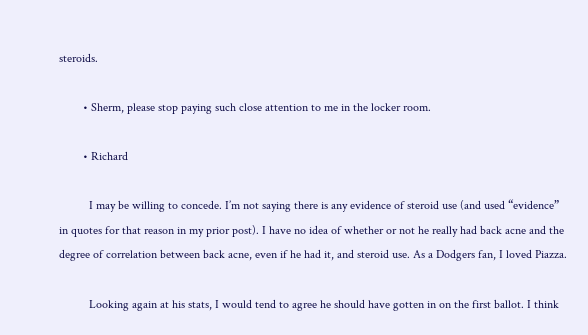steroids.

        • Sherm, please stop paying such close attention to me in the locker room.

        • Richard

          I may be willing to concede. I’m not saying there is any evidence of steroid use (and used “evidence” in quotes for that reason in my prior post). I have no idea of whether or not he really had back acne and the degree of correlation between back acne, even if he had it, and steroid use. As a Dodgers fan, I loved Piazza.

          Looking again at his stats, I would tend to agree he should have gotten in on the first ballot. I think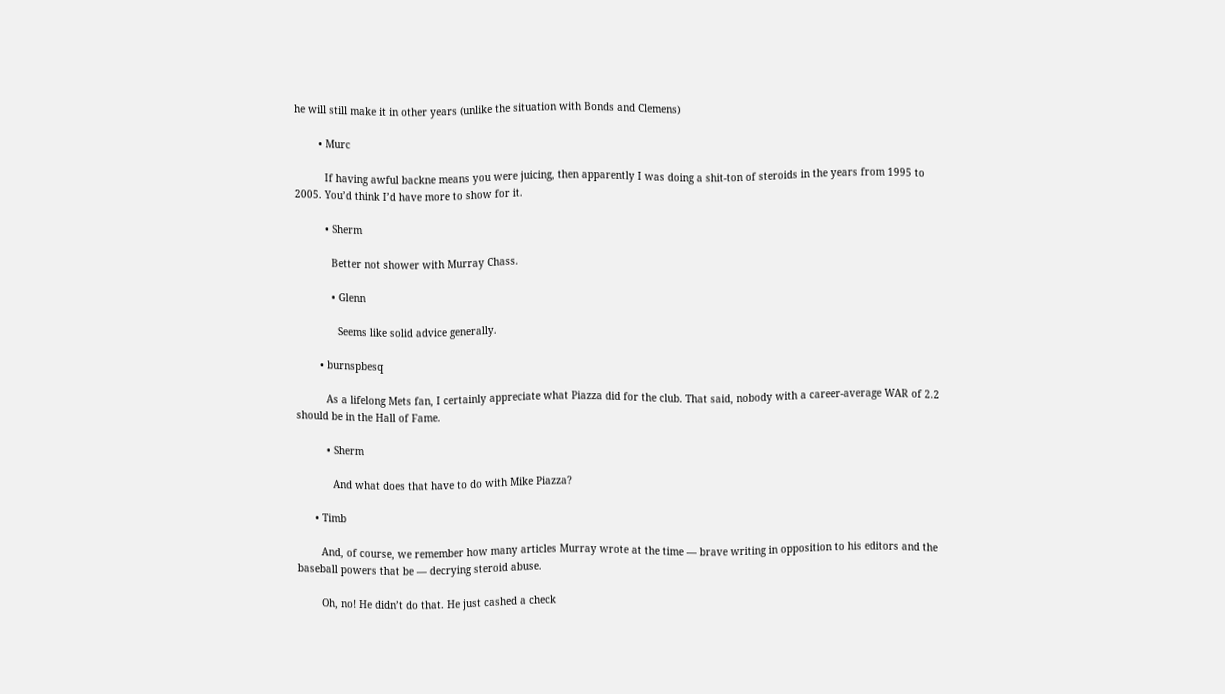he will still make it in other years (unlike the situation with Bonds and Clemens)

        • Murc

          If having awful backne means you were juicing, then apparently I was doing a shit-ton of steroids in the years from 1995 to 2005. You’d think I’d have more to show for it.

          • Sherm

            Better not shower with Murray Chass.

            • Glenn

              Seems like solid advice generally.

        • burnspbesq

          As a lifelong Mets fan, I certainly appreciate what Piazza did for the club. That said, nobody with a career-average WAR of 2.2 should be in the Hall of Fame.

          • Sherm

            And what does that have to do with Mike Piazza?

      • Timb

        And, of course, we remember how many articles Murray wrote at the time — brave writing in opposition to his editors and the baseball powers that be — decrying steroid abuse.

        Oh, no! He didn’t do that. He just cashed a check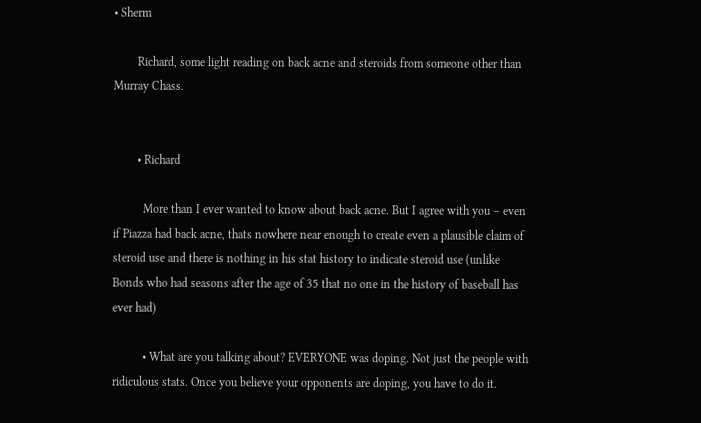• Sherm

        Richard, some light reading on back acne and steroids from someone other than Murray Chass.


        • Richard

          More than I ever wanted to know about back acne. But I agree with you – even if Piazza had back acne, thats nowhere near enough to create even a plausible claim of steroid use and there is nothing in his stat history to indicate steroid use (unlike Bonds who had seasons after the age of 35 that no one in the history of baseball has ever had)

          • What are you talking about? EVERYONE was doping. Not just the people with ridiculous stats. Once you believe your opponents are doping, you have to do it.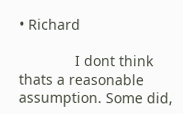• Richard

              I dont think thats a reasonable assumption. Some did,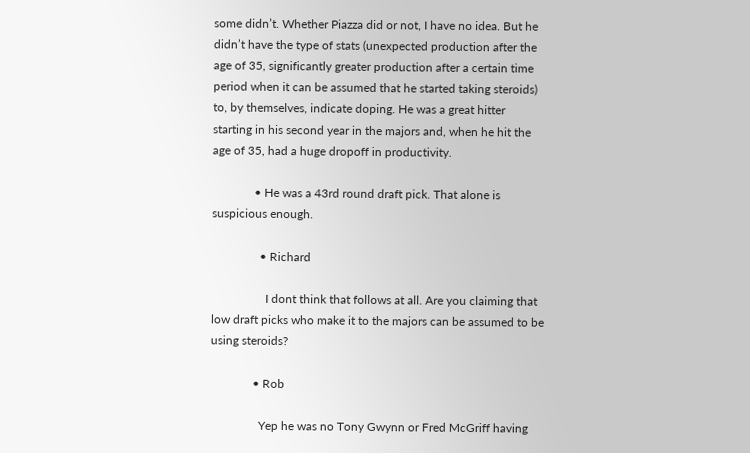some didn’t. Whether Piazza did or not, I have no idea. But he didn’t have the type of stats (unexpected production after the age of 35, significantly greater production after a certain time period when it can be assumed that he started taking steroids) to, by themselves, indicate doping. He was a great hitter starting in his second year in the majors and, when he hit the age of 35, had a huge dropoff in productivity.

              • He was a 43rd round draft pick. That alone is suspicious enough.

                • Richard

                  I dont think that follows at all. Are you claiming that low draft picks who make it to the majors can be assumed to be using steroids?

              • Rob

                Yep he was no Tony Gwynn or Fred McGriff having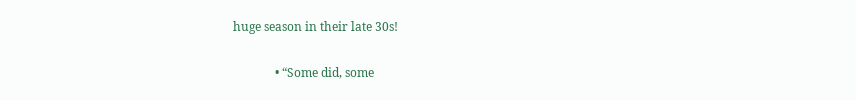huge season in their late 30s!

              • “Some did, some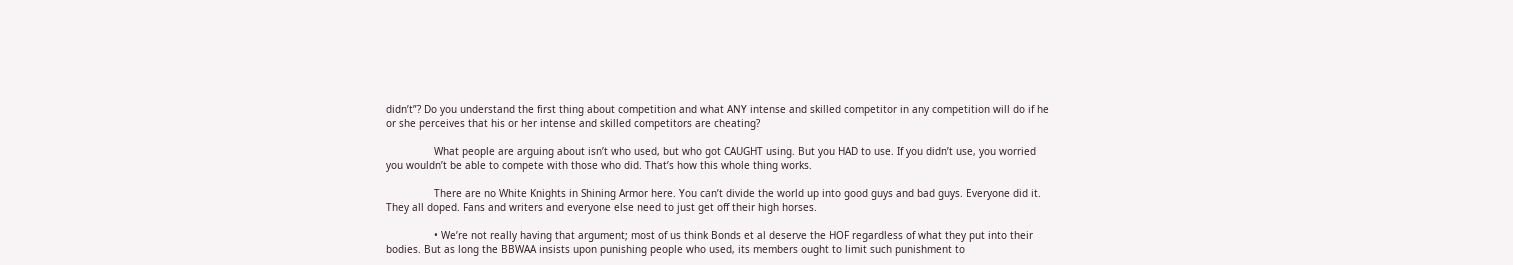didn’t”? Do you understand the first thing about competition and what ANY intense and skilled competitor in any competition will do if he or she perceives that his or her intense and skilled competitors are cheating?

                What people are arguing about isn’t who used, but who got CAUGHT using. But you HAD to use. If you didn’t use, you worried you wouldn’t be able to compete with those who did. That’s how this whole thing works.

                There are no White Knights in Shining Armor here. You can’t divide the world up into good guys and bad guys. Everyone did it. They all doped. Fans and writers and everyone else need to just get off their high horses.

                • We’re not really having that argument; most of us think Bonds et al deserve the HOF regardless of what they put into their bodies. But as long the BBWAA insists upon punishing people who used, its members ought to limit such punishment to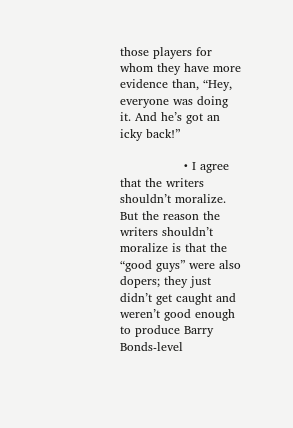those players for whom they have more evidence than, “Hey, everyone was doing it. And he’s got an icky back!”

                • I agree that the writers shouldn’t moralize. But the reason the writers shouldn’t moralize is that the “good guys” were also dopers; they just didn’t get caught and weren’t good enough to produce Barry Bonds-level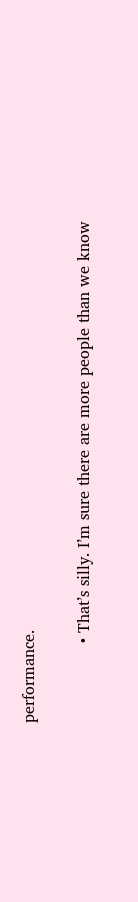performance.

                • That’s silly. I’m sure there are more people than we know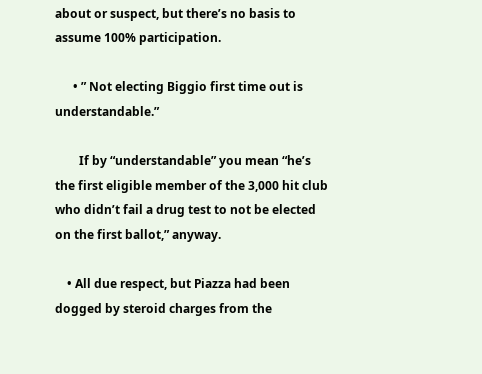about or suspect, but there’s no basis to assume 100% participation.

      • ” Not electing Biggio first time out is understandable.”

        If by “understandable” you mean “he’s the first eligible member of the 3,000 hit club who didn’t fail a drug test to not be elected on the first ballot,” anyway.

    • All due respect, but Piazza had been dogged by steroid charges from the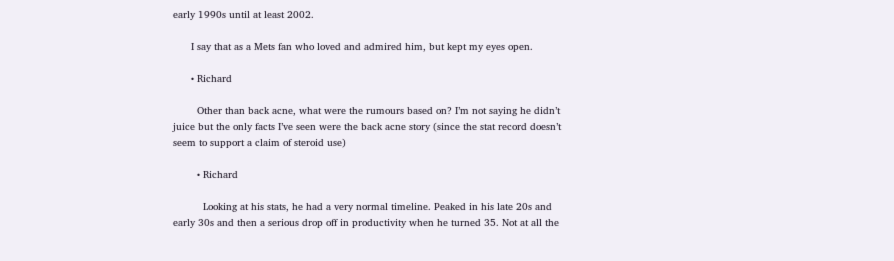early 1990s until at least 2002.

      I say that as a Mets fan who loved and admired him, but kept my eyes open.

      • Richard

        Other than back acne, what were the rumours based on? I’m not saying he didn’t juice but the only facts I’ve seen were the back acne story (since the stat record doesn’t seem to support a claim of steroid use)

        • Richard

          Looking at his stats, he had a very normal timeline. Peaked in his late 20s and early 30s and then a serious drop off in productivity when he turned 35. Not at all the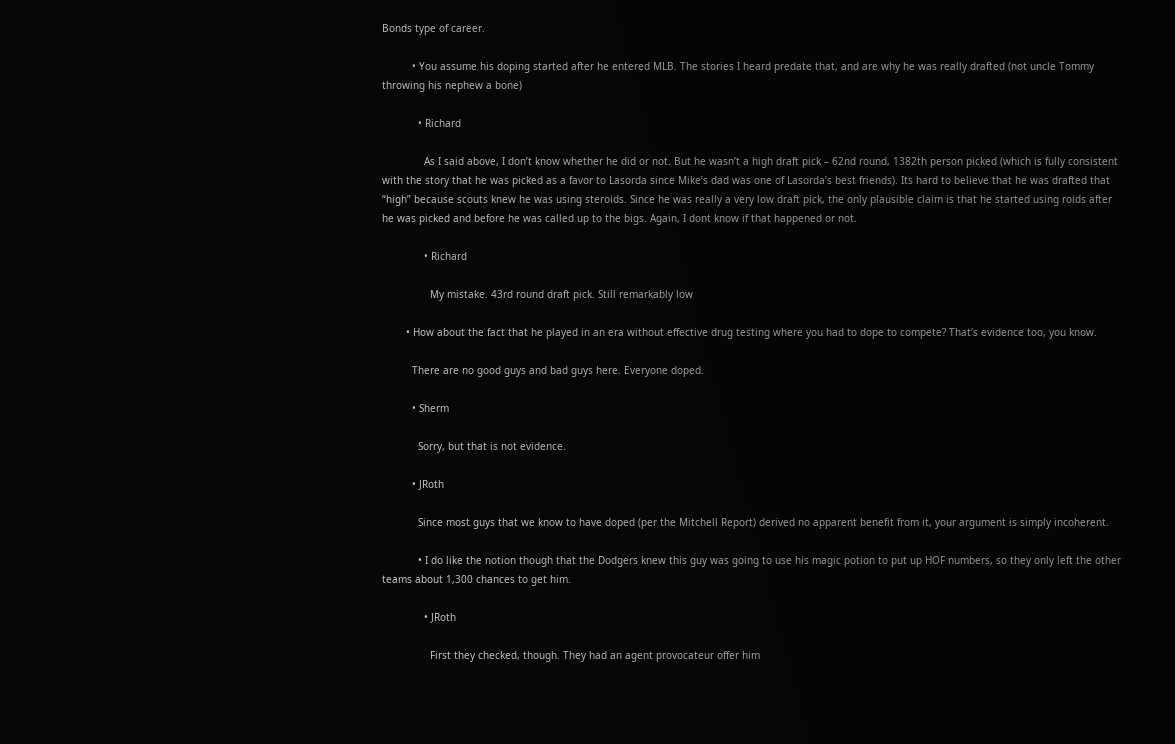Bonds type of career.

          • You assume his doping started after he entered MLB. The stories I heard predate that, and are why he was really drafted (not uncle Tommy throwing his nephew a bone)

            • Richard

              As I said above, I don’t know whether he did or not. But he wasn’t a high draft pick – 62nd round, 1382th person picked (which is fully consistent with the story that he was picked as a favor to Lasorda since Mike’s dad was one of Lasorda’s best friends). Its hard to believe that he was drafted that “high” because scouts knew he was using steroids. Since he was really a very low draft pick, the only plausible claim is that he started using roids after he was picked and before he was called up to the bigs. Again, I dont know if that happened or not.

              • Richard

                My mistake. 43rd round draft pick. Still remarkably low

        • How about the fact that he played in an era without effective drug testing where you had to dope to compete? That’s evidence too, you know.

          There are no good guys and bad guys here. Everyone doped.

          • Sherm

            Sorry, but that is not evidence.

          • JRoth

            Since most guys that we know to have doped (per the Mitchell Report) derived no apparent benefit from it, your argument is simply incoherent.

            • I do like the notion though that the Dodgers knew this guy was going to use his magic potion to put up HOF numbers, so they only left the other teams about 1,300 chances to get him.

              • JRoth

                First they checked, though. They had an agent provocateur offer him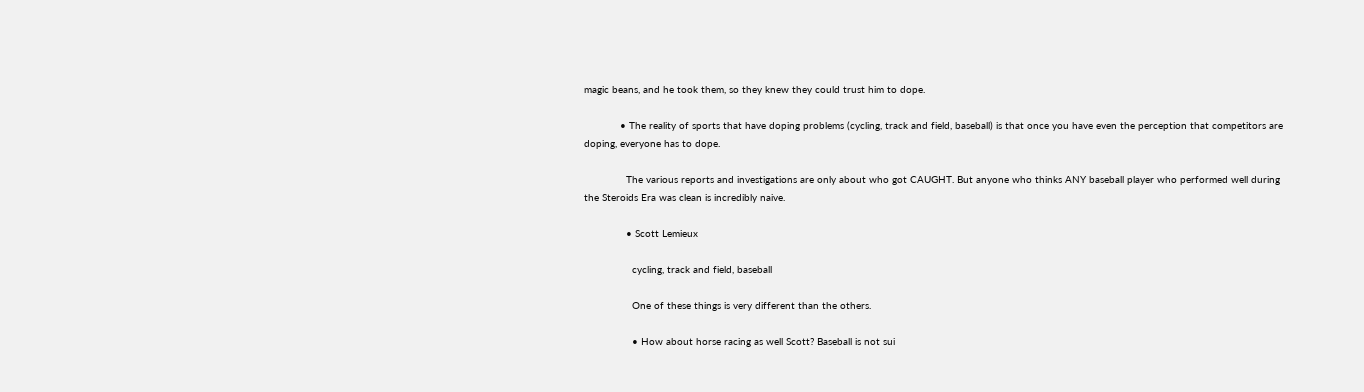magic beans, and he took them, so they knew they could trust him to dope.

            • The reality of sports that have doping problems (cycling, track and field, baseball) is that once you have even the perception that competitors are doping, everyone has to dope.

              The various reports and investigations are only about who got CAUGHT. But anyone who thinks ANY baseball player who performed well during the Steroids Era was clean is incredibly naive.

              • Scott Lemieux

                cycling, track and field, baseball

                One of these things is very different than the others.

                • How about horse racing as well Scott? Baseball is not sui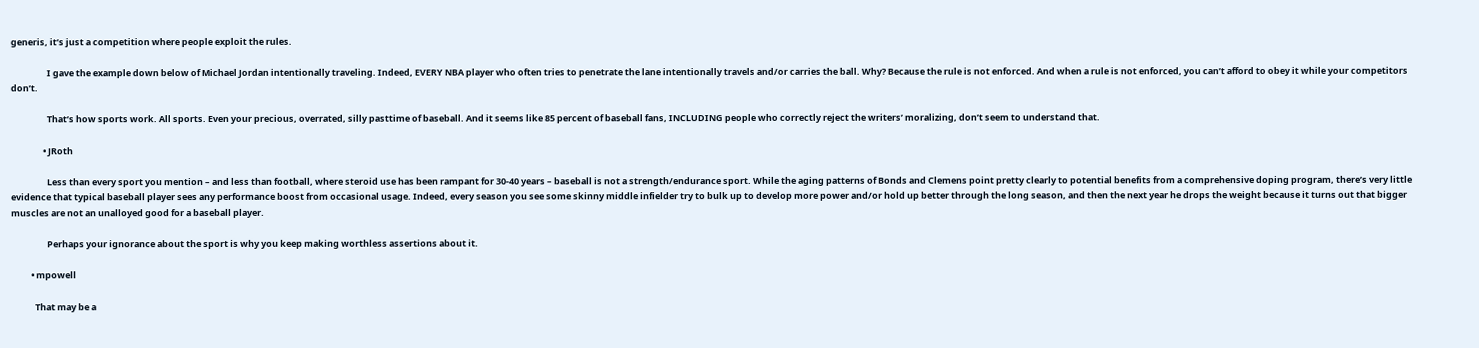generis, it’s just a competition where people exploit the rules.

                  I gave the example down below of Michael Jordan intentionally traveling. Indeed, EVERY NBA player who often tries to penetrate the lane intentionally travels and/or carries the ball. Why? Because the rule is not enforced. And when a rule is not enforced, you can’t afford to obey it while your competitors don’t.

                  That’s how sports work. All sports. Even your precious, overrated, silly pasttime of baseball. And it seems like 85 percent of baseball fans, INCLUDING people who correctly reject the writers’ moralizing, don’t seem to understand that.

                • JRoth

                  Less than every sport you mention – and less than football, where steroid use has been rampant for 30-40 years – baseball is not a strength/endurance sport. While the aging patterns of Bonds and Clemens point pretty clearly to potential benefits from a comprehensive doping program, there’s very little evidence that typical baseball player sees any performance boost from occasional usage. Indeed, every season you see some skinny middle infielder try to bulk up to develop more power and/or hold up better through the long season, and then the next year he drops the weight because it turns out that bigger muscles are not an unalloyed good for a baseball player.

                  Perhaps your ignorance about the sport is why you keep making worthless assertions about it.

          • mpowell

            That may be a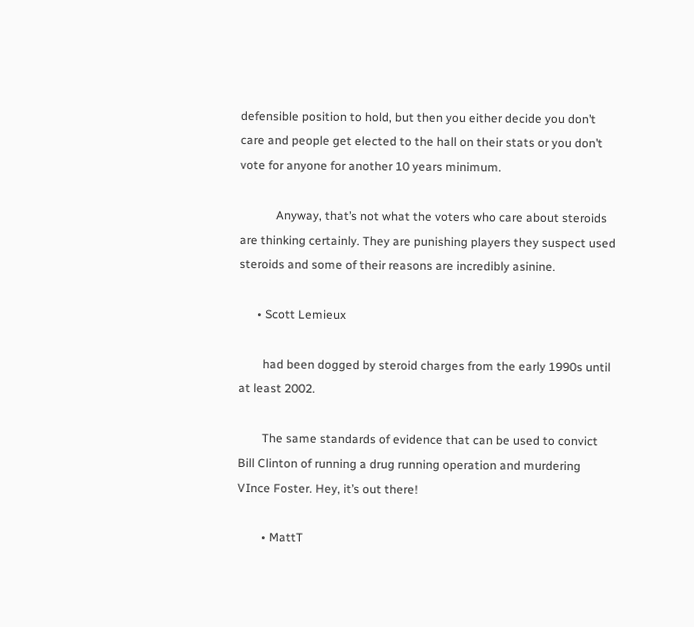defensible position to hold, but then you either decide you don’t care and people get elected to the hall on their stats or you don’t vote for anyone for another 10 years minimum.

            Anyway, that’s not what the voters who care about steroids are thinking certainly. They are punishing players they suspect used steroids and some of their reasons are incredibly asinine.

      • Scott Lemieux

        had been dogged by steroid charges from the early 1990s until at least 2002.

        The same standards of evidence that can be used to convict Bill Clinton of running a drug running operation and murdering VInce Foster. Hey, it’s out there!

        • MattT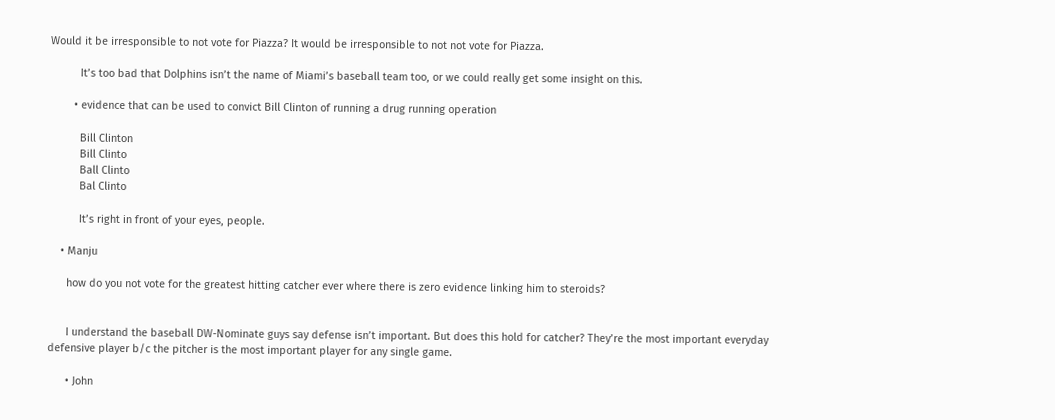Would it be irresponsible to not vote for Piazza? It would be irresponsible to not not vote for Piazza.

          It’s too bad that Dolphins isn’t the name of Miami’s baseball team too, or we could really get some insight on this.

        • evidence that can be used to convict Bill Clinton of running a drug running operation

          Bill Clinton
          Bill Clinto
          Ball Clinto
          Bal Clinto

          It’s right in front of your eyes, people.

    • Manju

      how do you not vote for the greatest hitting catcher ever where there is zero evidence linking him to steroids?


      I understand the baseball DW-Nominate guys say defense isn’t important. But does this hold for catcher? They’re the most important everyday defensive player b/c the pitcher is the most important player for any single game.

      • John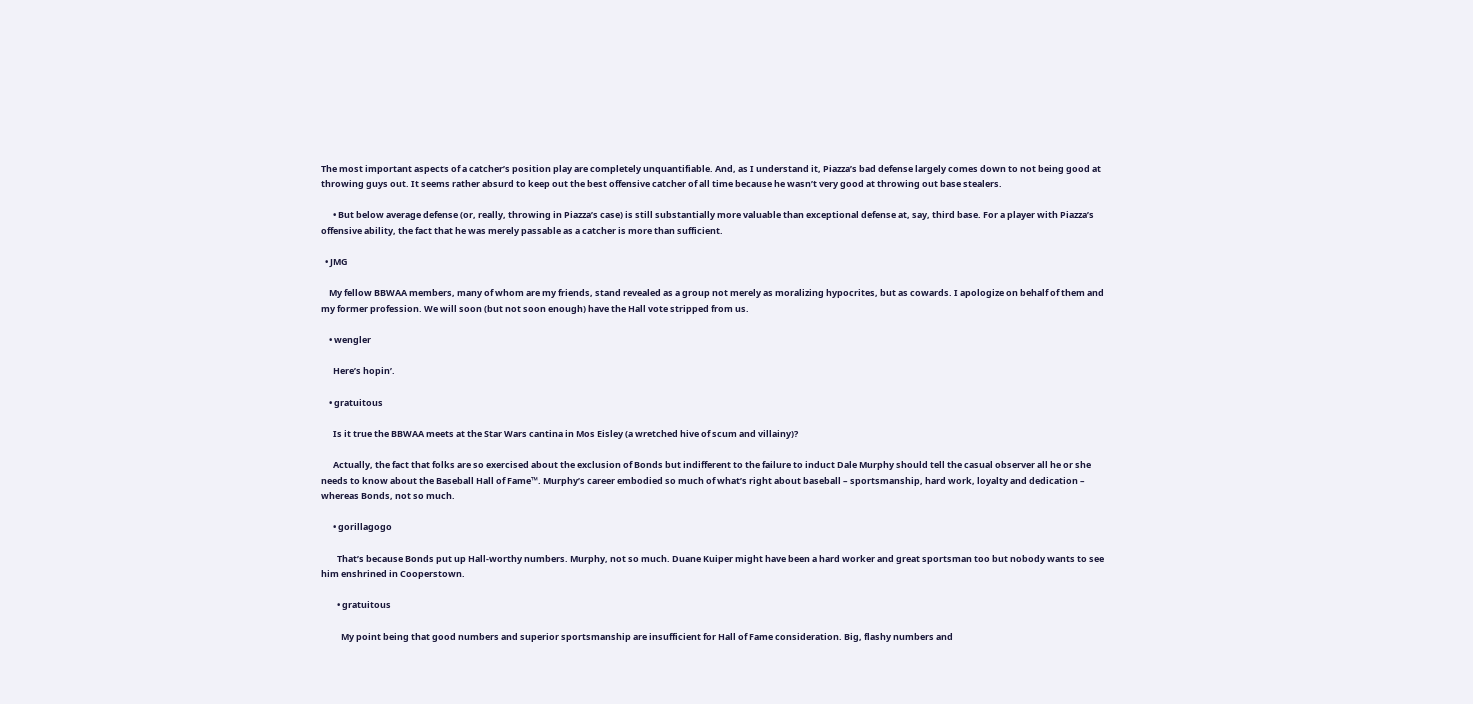The most important aspects of a catcher’s position play are completely unquantifiable. And, as I understand it, Piazza’s bad defense largely comes down to not being good at throwing guys out. It seems rather absurd to keep out the best offensive catcher of all time because he wasn’t very good at throwing out base stealers.

      • But below average defense (or, really, throwing in Piazza’s case) is still substantially more valuable than exceptional defense at, say, third base. For a player with Piazza’s offensive ability, the fact that he was merely passable as a catcher is more than sufficient.

  • JMG

    My fellow BBWAA members, many of whom are my friends, stand revealed as a group not merely as moralizing hypocrites, but as cowards. I apologize on behalf of them and my former profession. We will soon (but not soon enough) have the Hall vote stripped from us.

    • wengler

      Here’s hopin’.

    • gratuitous

      Is it true the BBWAA meets at the Star Wars cantina in Mos Eisley (a wretched hive of scum and villainy)?

      Actually, the fact that folks are so exercised about the exclusion of Bonds but indifferent to the failure to induct Dale Murphy should tell the casual observer all he or she needs to know about the Baseball Hall of Fame™. Murphy’s career embodied so much of what’s right about baseball – sportsmanship, hard work, loyalty and dedication – whereas Bonds, not so much.

      • gorillagogo

        That’s because Bonds put up Hall-worthy numbers. Murphy, not so much. Duane Kuiper might have been a hard worker and great sportsman too but nobody wants to see him enshrined in Cooperstown.

        • gratuitous

          My point being that good numbers and superior sportsmanship are insufficient for Hall of Fame consideration. Big, flashy numbers and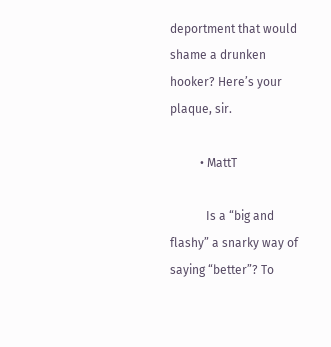deportment that would shame a drunken hooker? Here’s your plaque, sir.

          • MattT

            Is a “big and flashy” a snarky way of saying “better”? To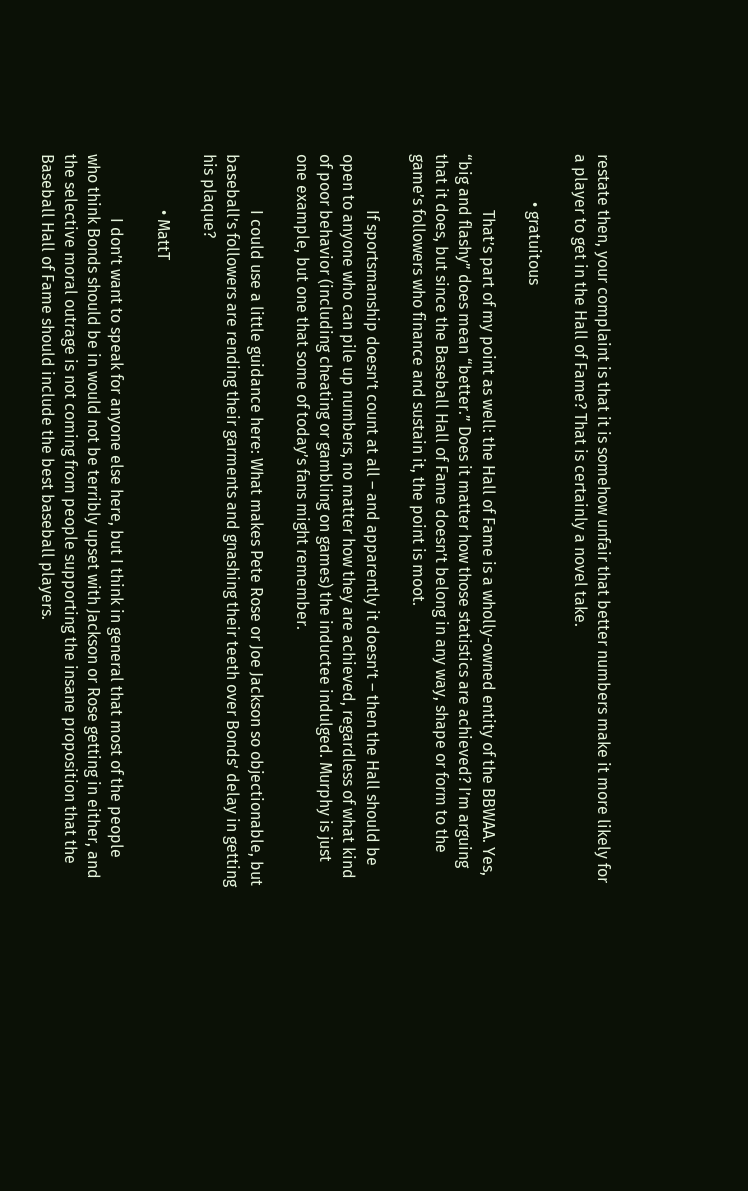restate then, your complaint is that it is somehow unfair that better numbers make it more likely for a player to get in the Hall of Fame? That is certainly a novel take.

            • gratuitous

              That’s part of my point as well: the Hall of Fame is a wholly-owned entity of the BBWAA. Yes, “big and flashy” does mean “better.” Does it matter how those statistics are achieved? I’m arguing that it does, but since the Baseball Hall of Fame doesn’t belong in any way, shape or form to the game’s followers who finance and sustain it, the point is moot.

              If sportsmanship doesn’t count at all – and apparently it doesn’t – then the Hall should be open to anyone who can pile up numbers, no matter how they are achieved, regardless of what kind of poor behavior (including cheating or gambling on games) the inductee indulged. Murphy is just one example, but one that some of today’s fans might remember.

              I could use a little guidance here: What makes Pete Rose or Joe Jackson so objectionable, but baseball’s followers are rending their garments and gnashing their teeth over Bonds’ delay in getting his plaque?

              • MattT

                I don’t want to speak for anyone else here, but I think in general that most of the people who think Bonds should be in would not be terribly upset with Jackson or Rose getting in either, and the selective moral outrage is not coming from people supporting the insane proposition that the Baseball Hall of Fame should include the best baseball players.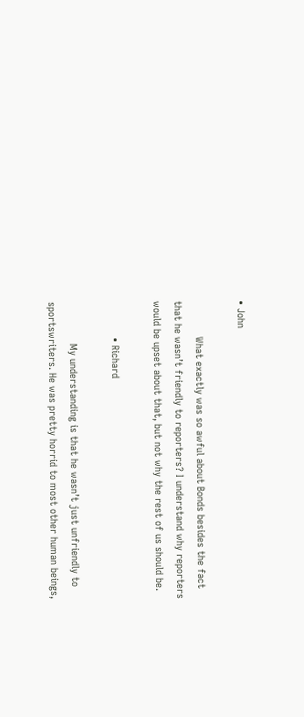• John

            What exactly was so awful about Bonds besides the fact that he wasn’t friendly to reporters? I understand why reporters would be upset about that, but not why the rest of us should be.

            • Richard

              My understanding is that he wasn’t just unfriendly to sportswriters. He was pretty horrid to most other human beings,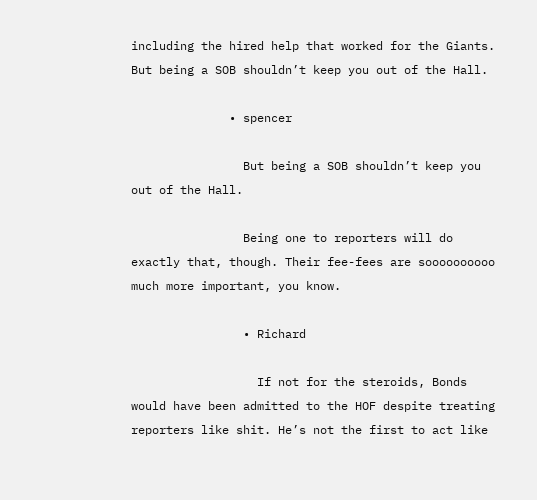including the hired help that worked for the Giants. But being a SOB shouldn’t keep you out of the Hall.

              • spencer

                But being a SOB shouldn’t keep you out of the Hall.

                Being one to reporters will do exactly that, though. Their fee-fees are soooooooooo much more important, you know.

                • Richard

                  If not for the steroids, Bonds would have been admitted to the HOF despite treating reporters like shit. He’s not the first to act like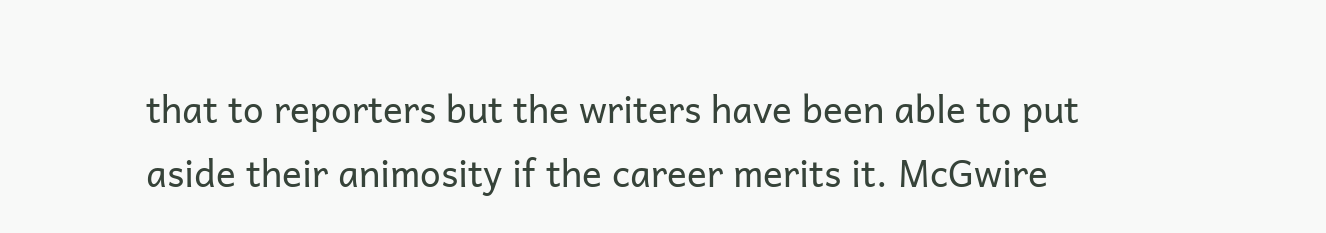that to reporters but the writers have been able to put aside their animosity if the career merits it. McGwire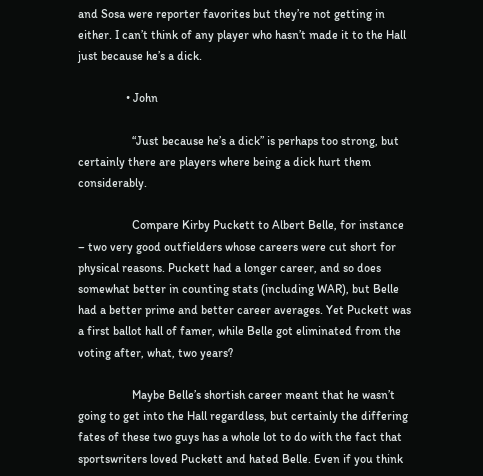and Sosa were reporter favorites but they’re not getting in either. I can’t think of any player who hasn’t made it to the Hall just because he’s a dick.

                • John

                  “Just because he’s a dick” is perhaps too strong, but certainly there are players where being a dick hurt them considerably.

                  Compare Kirby Puckett to Albert Belle, for instance – two very good outfielders whose careers were cut short for physical reasons. Puckett had a longer career, and so does somewhat better in counting stats (including WAR), but Belle had a better prime and better career averages. Yet Puckett was a first ballot hall of famer, while Belle got eliminated from the voting after, what, two years?

                  Maybe Belle’s shortish career meant that he wasn’t going to get into the Hall regardless, but certainly the differing fates of these two guys has a whole lot to do with the fact that sportswriters loved Puckett and hated Belle. Even if you think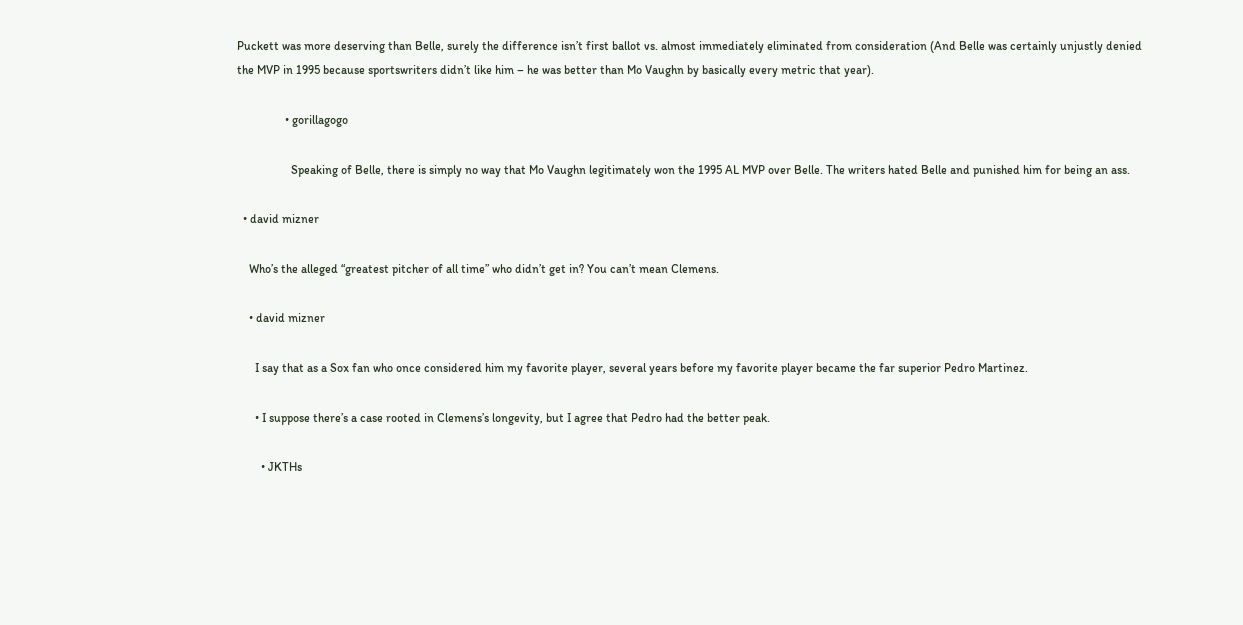Puckett was more deserving than Belle, surely the difference isn’t first ballot vs. almost immediately eliminated from consideration (And Belle was certainly unjustly denied the MVP in 1995 because sportswriters didn’t like him – he was better than Mo Vaughn by basically every metric that year).

                • gorillagogo

                  Speaking of Belle, there is simply no way that Mo Vaughn legitimately won the 1995 AL MVP over Belle. The writers hated Belle and punished him for being an ass.

  • david mizner

    Who’s the alleged “greatest pitcher of all time” who didn’t get in? You can’t mean Clemens.

    • david mizner

      I say that as a Sox fan who once considered him my favorite player, several years before my favorite player became the far superior Pedro Martinez.

      • I suppose there’s a case rooted in Clemens’s longevity, but I agree that Pedro had the better peak.

        • JKTHs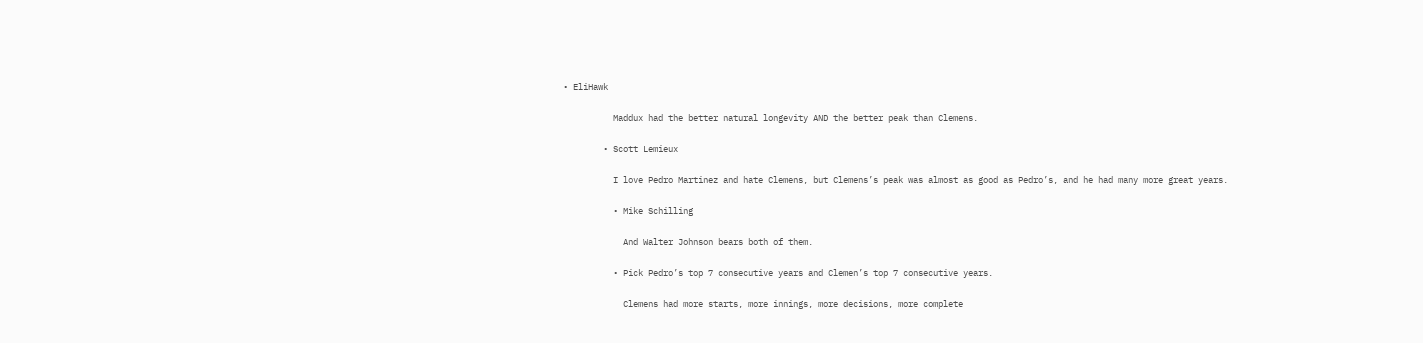• EliHawk

          Maddux had the better natural longevity AND the better peak than Clemens.

        • Scott Lemieux

          I love Pedro Martinez and hate Clemens, but Clemens’s peak was almost as good as Pedro’s, and he had many more great years.

          • Mike Schilling

            And Walter Johnson bears both of them.

          • Pick Pedro’s top 7 consecutive years and Clemen’s top 7 consecutive years.

            Clemens had more starts, more innings, more decisions, more complete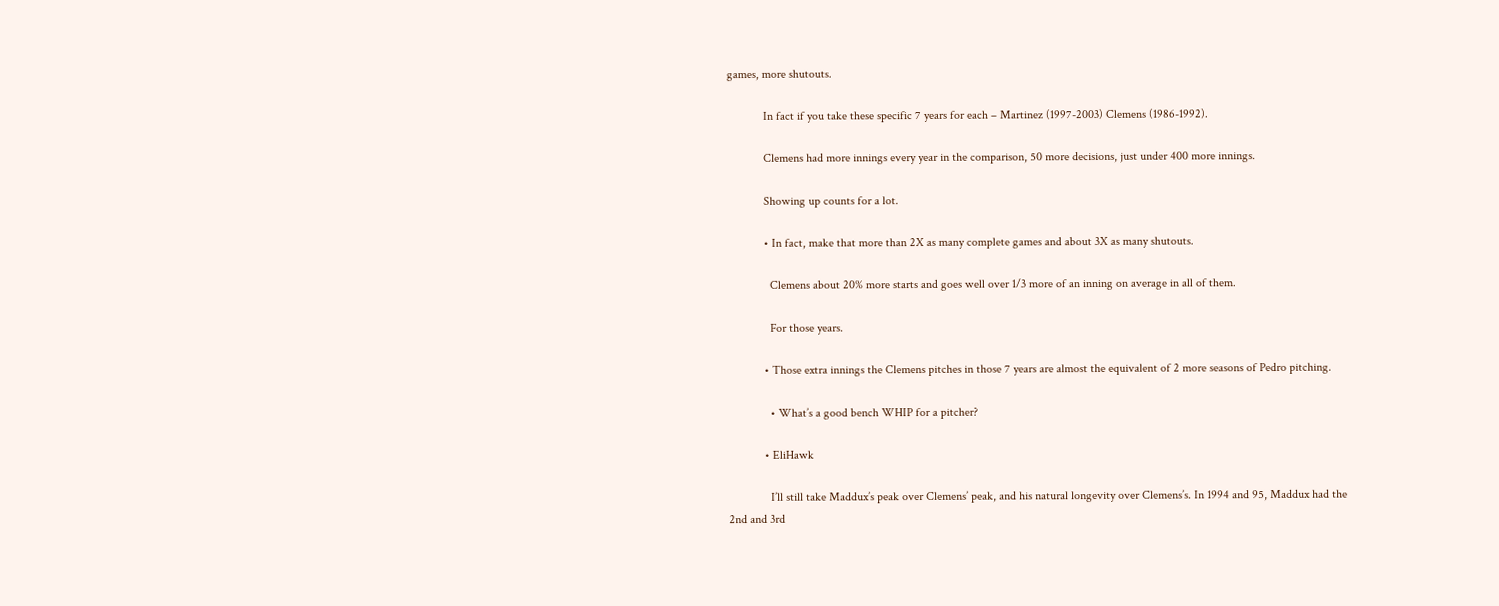games, more shutouts.

            In fact if you take these specific 7 years for each – Martinez (1997-2003) Clemens (1986-1992).

            Clemens had more innings every year in the comparison, 50 more decisions, just under 400 more innings.

            Showing up counts for a lot.

            • In fact, make that more than 2X as many complete games and about 3X as many shutouts.

              Clemens about 20% more starts and goes well over 1/3 more of an inning on average in all of them.

              For those years.

            • Those extra innings the Clemens pitches in those 7 years are almost the equivalent of 2 more seasons of Pedro pitching.

              • What’s a good bench WHIP for a pitcher?

            • EliHawk

              I’ll still take Maddux’s peak over Clemens’ peak, and his natural longevity over Clemens’s. In 1994 and 95, Maddux had the 2nd and 3rd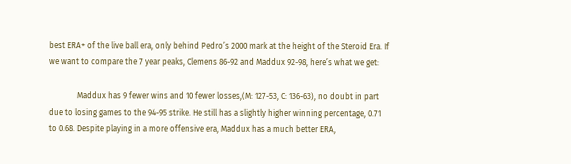best ERA+ of the live ball era, only behind Pedro’s 2000 mark at the height of the Steroid Era. If we want to compare the 7 year peaks, Clemens 86-92 and Maddux 92-98, here’s what we get:

              Maddux has 9 fewer wins and 10 fewer losses,(M: 127-53, C: 136-63), no doubt in part due to losing games to the 94-95 strike. He still has a slightly higher winning percentage, 0.71 to 0.68. Despite playing in a more offensive era, Maddux has a much better ERA,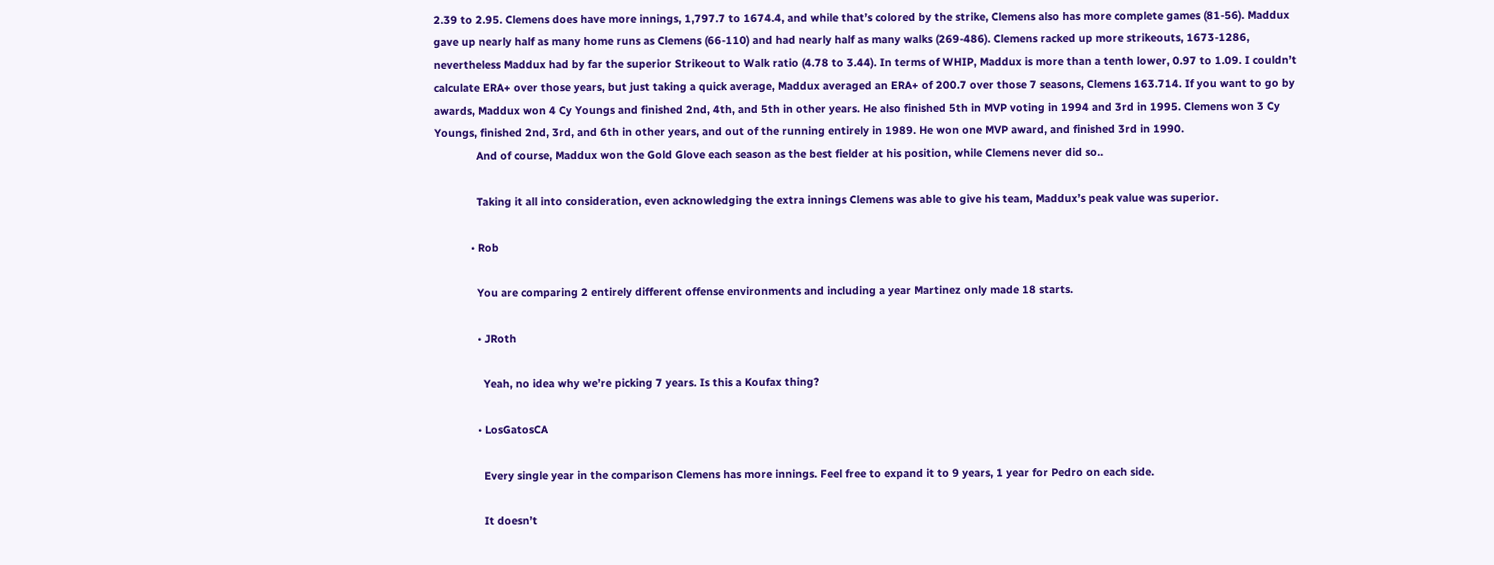2.39 to 2.95. Clemens does have more innings, 1,797.7 to 1674.4, and while that’s colored by the strike, Clemens also has more complete games (81-56). Maddux gave up nearly half as many home runs as Clemens (66-110) and had nearly half as many walks (269-486). Clemens racked up more strikeouts, 1673-1286, nevertheless Maddux had by far the superior Strikeout to Walk ratio (4.78 to 3.44). In terms of WHIP, Maddux is more than a tenth lower, 0.97 to 1.09. I couldn’t calculate ERA+ over those years, but just taking a quick average, Maddux averaged an ERA+ of 200.7 over those 7 seasons, Clemens 163.714. If you want to go by awards, Maddux won 4 Cy Youngs and finished 2nd, 4th, and 5th in other years. He also finished 5th in MVP voting in 1994 and 3rd in 1995. Clemens won 3 Cy Youngs, finished 2nd, 3rd, and 6th in other years, and out of the running entirely in 1989. He won one MVP award, and finished 3rd in 1990.
              And of course, Maddux won the Gold Glove each season as the best fielder at his position, while Clemens never did so..

              Taking it all into consideration, even acknowledging the extra innings Clemens was able to give his team, Maddux’s peak value was superior.

            • Rob

              You are comparing 2 entirely different offense environments and including a year Martinez only made 18 starts.

              • JRoth

                Yeah, no idea why we’re picking 7 years. Is this a Koufax thing?

              • LosGatosCA

                Every single year in the comparison Clemens has more innings. Feel free to expand it to 9 years, 1 year for Pedro on each side.

                It doesn’t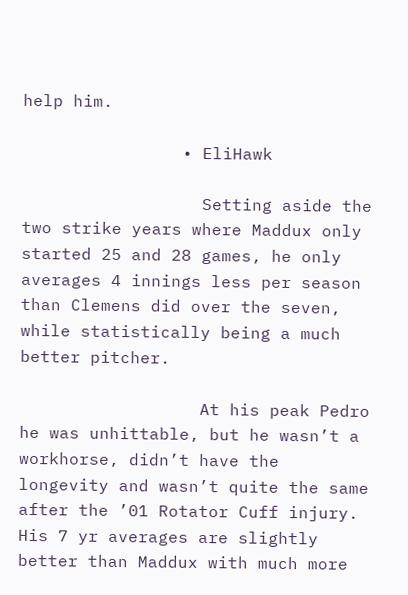help him.

                • EliHawk

                  Setting aside the two strike years where Maddux only started 25 and 28 games, he only averages 4 innings less per season than Clemens did over the seven, while statistically being a much better pitcher.

                  At his peak Pedro he was unhittable, but he wasn’t a workhorse, didn’t have the longevity and wasn’t quite the same after the ’01 Rotator Cuff injury. His 7 yr averages are slightly better than Maddux with much more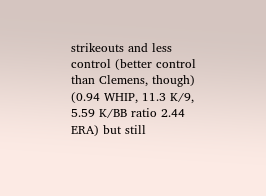strikeouts and less control (better control than Clemens, though) (0.94 WHIP, 11.3 K/9, 5.59 K/BB ratio 2.44 ERA) but still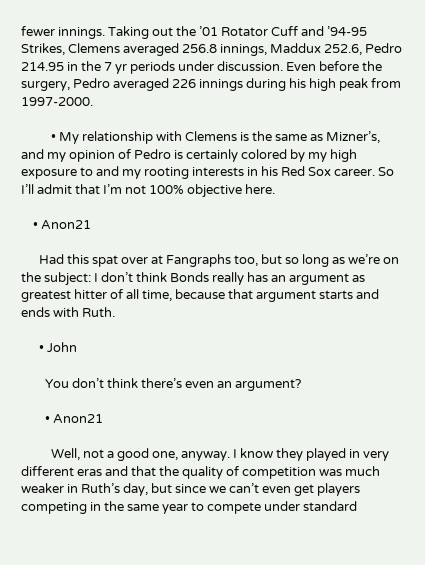fewer innings. Taking out the ’01 Rotator Cuff and ’94-95 Strikes, Clemens averaged 256.8 innings, Maddux 252.6, Pedro 214.95 in the 7 yr periods under discussion. Even before the surgery, Pedro averaged 226 innings during his high peak from 1997-2000.

          • My relationship with Clemens is the same as Mizner’s, and my opinion of Pedro is certainly colored by my high exposure to and my rooting interests in his Red Sox career. So I’ll admit that I’m not 100% objective here.

    • Anon21

      Had this spat over at Fangraphs too, but so long as we’re on the subject: I don’t think Bonds really has an argument as greatest hitter of all time, because that argument starts and ends with Ruth.

      • John

        You don’t think there’s even an argument?

        • Anon21

          Well, not a good one, anyway. I know they played in very different eras and that the quality of competition was much weaker in Ruth’s day, but since we can’t even get players competing in the same year to compete under standard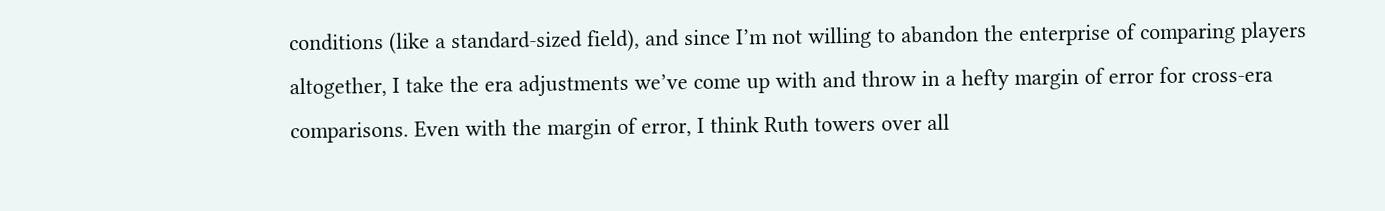conditions (like a standard-sized field), and since I’m not willing to abandon the enterprise of comparing players altogether, I take the era adjustments we’ve come up with and throw in a hefty margin of error for cross-era comparisons. Even with the margin of error, I think Ruth towers over all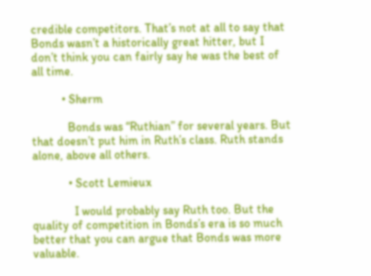credible competitors. That’s not at all to say that Bonds wasn’t a historically great hitter, but I don’t think you can fairly say he was the best of all time.

          • Sherm

            Bonds was “Ruthian” for several years. But that doesn’t put him in Ruth’s class. Ruth stands alone, above all others.

            • Scott Lemieux

              I would probably say Ruth too. But the quality of competition in Bonds’s era is so much better that you can argue that Bonds was more valuable.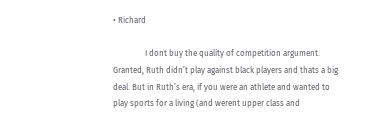• Richard

                I dont buy the quality of competition argument. Granted, Ruth didn’t play against black players and thats a big deal. But in Ruth’s era, if you were an athlete and wanted to play sports for a living (and werent upper class and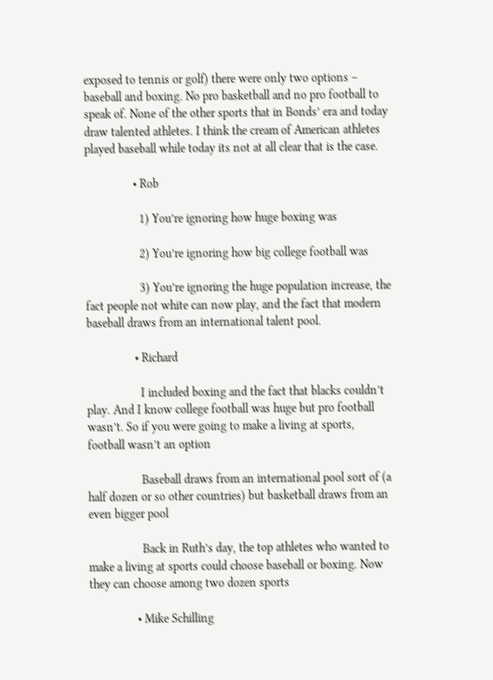exposed to tennis or golf) there were only two options – baseball and boxing. No pro basketball and no pro football to speak of. None of the other sports that in Bonds’ era and today draw talented athletes. I think the cream of American athletes played baseball while today its not at all clear that is the case.

                • Rob

                  1) You’re ignoring how huge boxing was

                  2) You’re ignoring how big college football was

                  3) You’re ignoring the huge population increase, the fact people not white can now play, and the fact that modern baseball draws from an international talent pool.

                • Richard

                  I included boxing and the fact that blacks couldn’t play. And I know college football was huge but pro football wasn’t. So if you were going to make a living at sports, football wasn’t an option

                  Baseball draws from an international pool sort of (a half dozen or so other countries) but basketball draws from an even bigger pool

                  Back in Ruth’s day, the top athletes who wanted to make a living at sports could choose baseball or boxing. Now they can choose among two dozen sports

                • Mike Schilling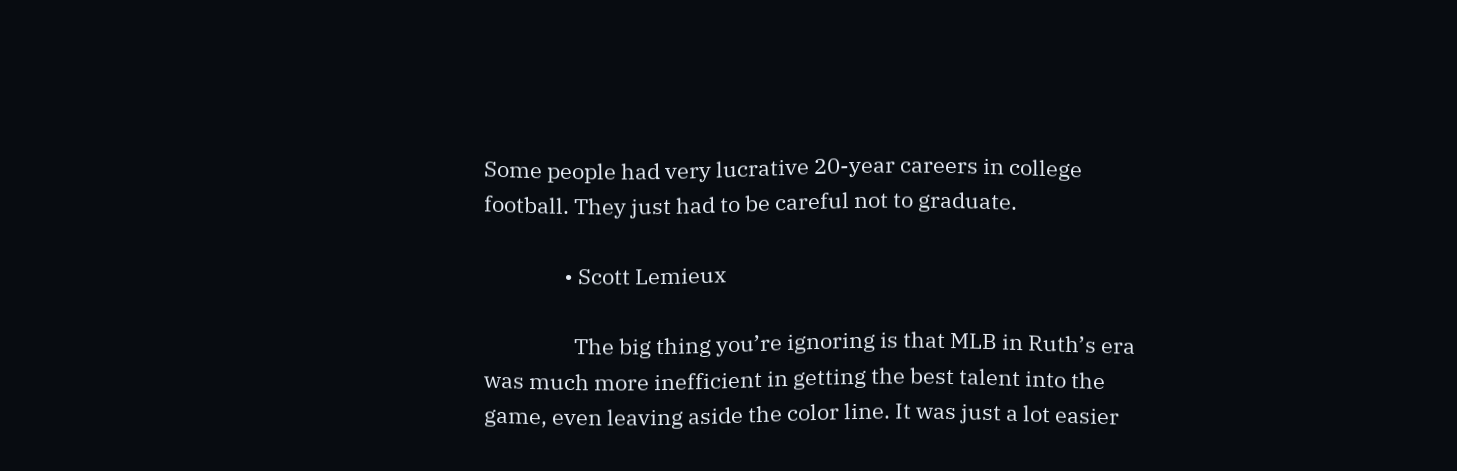Some people had very lucrative 20-year careers in college football. They just had to be careful not to graduate.

                • Scott Lemieux

                  The big thing you’re ignoring is that MLB in Ruth’s era was much more inefficient in getting the best talent into the game, even leaving aside the color line. It was just a lot easier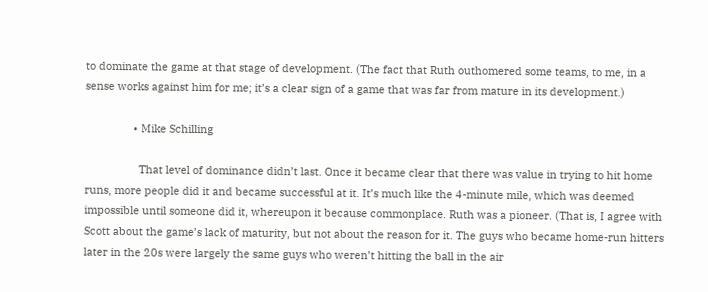to dominate the game at that stage of development. (The fact that Ruth outhomered some teams, to me, in a sense works against him for me; it’s a clear sign of a game that was far from mature in its development.)

                • Mike Schilling

                  That level of dominance didn’t last. Once it became clear that there was value in trying to hit home runs, more people did it and became successful at it. It’s much like the 4-minute mile, which was deemed impossible until someone did it, whereupon it because commonplace. Ruth was a pioneer. (That is, I agree with Scott about the game’s lack of maturity, but not about the reason for it. The guys who became home-run hitters later in the 20s were largely the same guys who weren’t hitting the ball in the air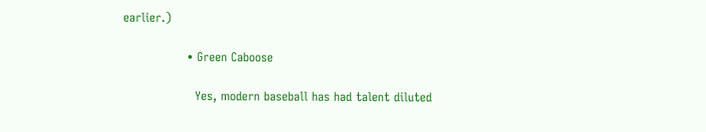earlier.)

                • Green Caboose

                  Yes, modern baseball has had talent diluted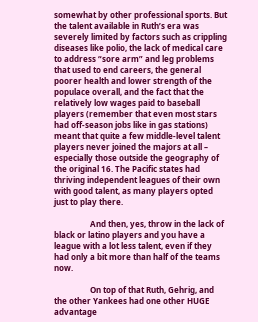somewhat by other professional sports. But the talent available in Ruth’s era was severely limited by factors such as crippling diseases like polio, the lack of medical care to address “sore arm” and leg problems that used to end careers, the general poorer health and lower strength of the populace overall, and the fact that the relatively low wages paid to baseball players (remember that even most stars had off-season jobs like in gas stations) meant that quite a few middle-level talent players never joined the majors at all – especially those outside the geography of the original 16. The Pacific states had thriving independent leagues of their own with good talent, as many players opted just to play there.

                  And then, yes, throw in the lack of black or latino players and you have a league with a lot less talent, even if they had only a bit more than half of the teams now.

                  On top of that Ruth, Gehrig, and the other Yankees had one other HUGE advantage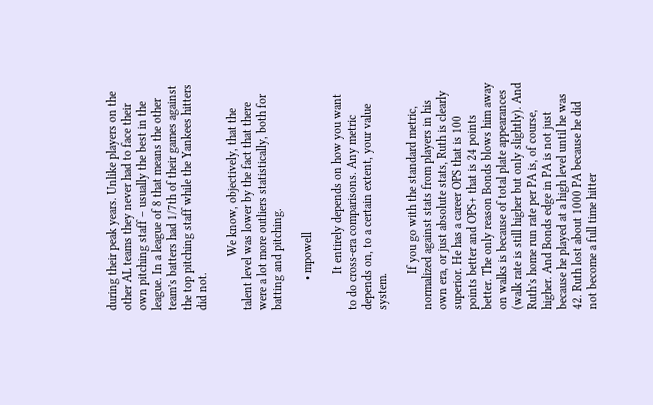during their peak years. Unlike players on the other AL teams they never had to face their own pitching staff – usually the best in the league. In a league of 8 that means the other team’s batters had 1/7th of their games against the top pitching staff while the Yankees hitters did not.

                  We know, objectively, that the talent level was lower by the fact that there were a lot more outliers statistically, both for batting and pitching.

          • mpowell

            It entirely depends on how you want to do cross-era comparisons. Any metric depends on, to a certain extent, your value system.

            If you go with the standard metric, normalized against stats from players in his own era, or just absolute stats, Ruth is clearly superior. He has a career OPS that is 100 points better and OPS+ that is 24 points better. The only reason Bonds blows him away on walks is because of total plate appearances (walk rate is still higher but only slightly). And Ruth’s home run rate per PA is, of course, higher. And Bonds edge in PA is not just because he played at a high level until he was 42. Ruth lost about 1000 PA because he did not become a full time hitter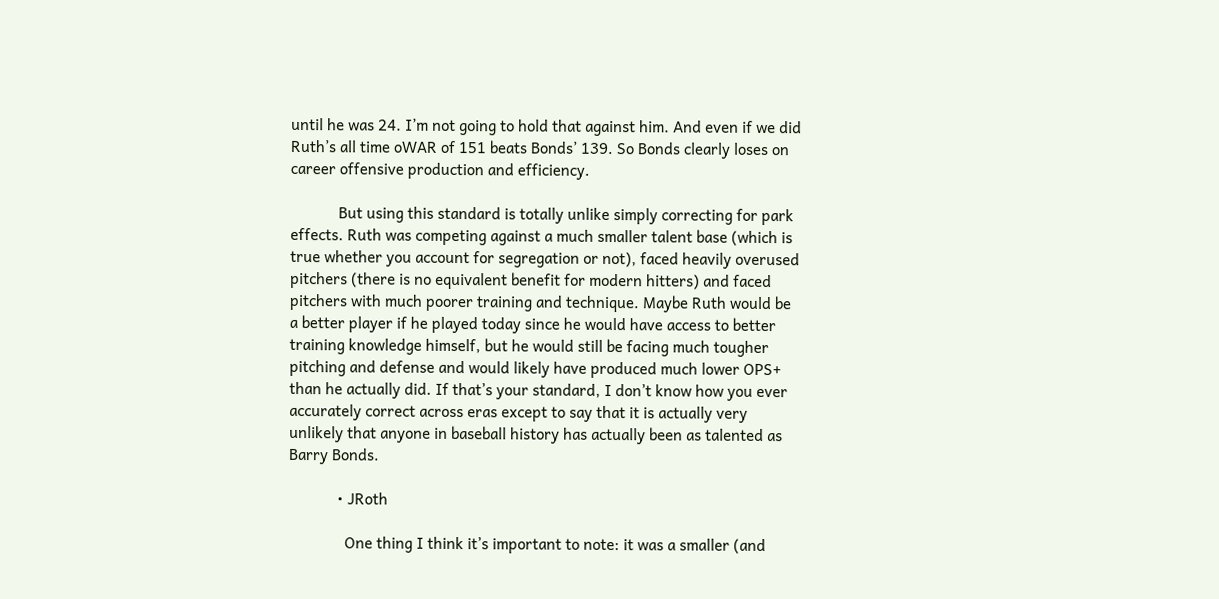until he was 24. I’m not going to hold that against him. And even if we did Ruth’s all time oWAR of 151 beats Bonds’ 139. So Bonds clearly loses on career offensive production and efficiency.

            But using this standard is totally unlike simply correcting for park effects. Ruth was competing against a much smaller talent base (which is true whether you account for segregation or not), faced heavily overused pitchers (there is no equivalent benefit for modern hitters) and faced pitchers with much poorer training and technique. Maybe Ruth would be a better player if he played today since he would have access to better training knowledge himself, but he would still be facing much tougher pitching and defense and would likely have produced much lower OPS+ than he actually did. If that’s your standard, I don’t know how you ever accurately correct across eras except to say that it is actually very unlikely that anyone in baseball history has actually been as talented as Barry Bonds.

            • JRoth

              One thing I think it’s important to note: it was a smaller (and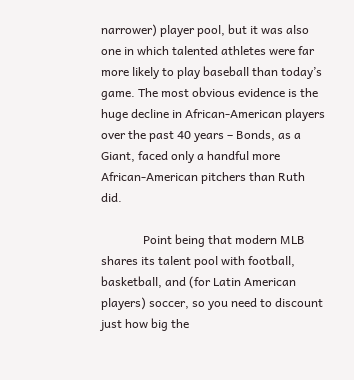narrower) player pool, but it was also one in which talented athletes were far more likely to play baseball than today’s game. The most obvious evidence is the huge decline in African-American players over the past 40 years – Bonds, as a Giant, faced only a handful more African-American pitchers than Ruth did.

              Point being that modern MLB shares its talent pool with football, basketball, and (for Latin American players) soccer, so you need to discount just how big the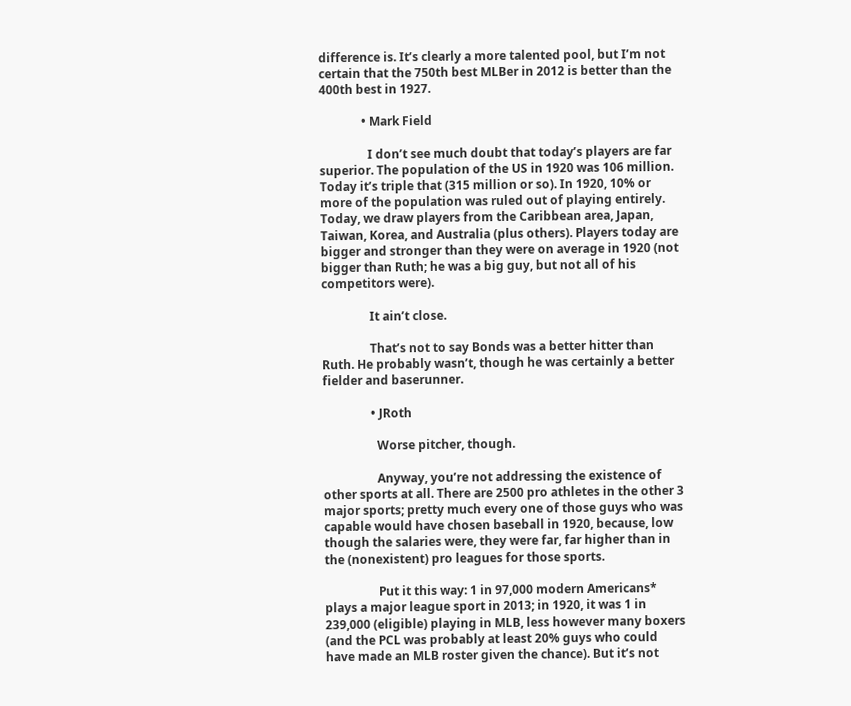difference is. It’s clearly a more talented pool, but I’m not certain that the 750th best MLBer in 2012 is better than the 400th best in 1927.

              • Mark Field

                I don’t see much doubt that today’s players are far superior. The population of the US in 1920 was 106 million. Today it’s triple that (315 million or so). In 1920, 10% or more of the population was ruled out of playing entirely. Today, we draw players from the Caribbean area, Japan, Taiwan, Korea, and Australia (plus others). Players today are bigger and stronger than they were on average in 1920 (not bigger than Ruth; he was a big guy, but not all of his competitors were).

                It ain’t close.

                That’s not to say Bonds was a better hitter than Ruth. He probably wasn’t, though he was certainly a better fielder and baserunner.

                • JRoth

                  Worse pitcher, though.

                  Anyway, you’re not addressing the existence of other sports at all. There are 2500 pro athletes in the other 3 major sports; pretty much every one of those guys who was capable would have chosen baseball in 1920, because, low though the salaries were, they were far, far higher than in the (nonexistent) pro leagues for those sports.

                  Put it this way: 1 in 97,000 modern Americans* plays a major league sport in 2013; in 1920, it was 1 in 239,000 (eligible) playing in MLB, less however many boxers (and the PCL was probably at least 20% guys who could have made an MLB roster given the chance). But it’s not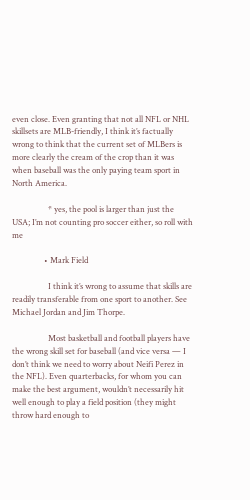even close. Even granting that not all NFL or NHL skillsets are MLB-friendly, I think it’s factually wrong to think that the current set of MLBers is more clearly the cream of the crop than it was when baseball was the only paying team sport in North America.

                  * yes, the pool is larger than just the USA; I’m not counting pro soccer either, so roll with me

                • Mark Field

                  I think it’s wrong to assume that skills are readily transferable from one sport to another. See Michael Jordan and Jim Thorpe.

                  Most basketball and football players have the wrong skill set for baseball (and vice versa — I don’t think we need to worry about Neifi Perez in the NFL). Even quarterbacks, for whom you can make the best argument, wouldn’t necessarily hit well enough to play a field position (they might throw hard enough to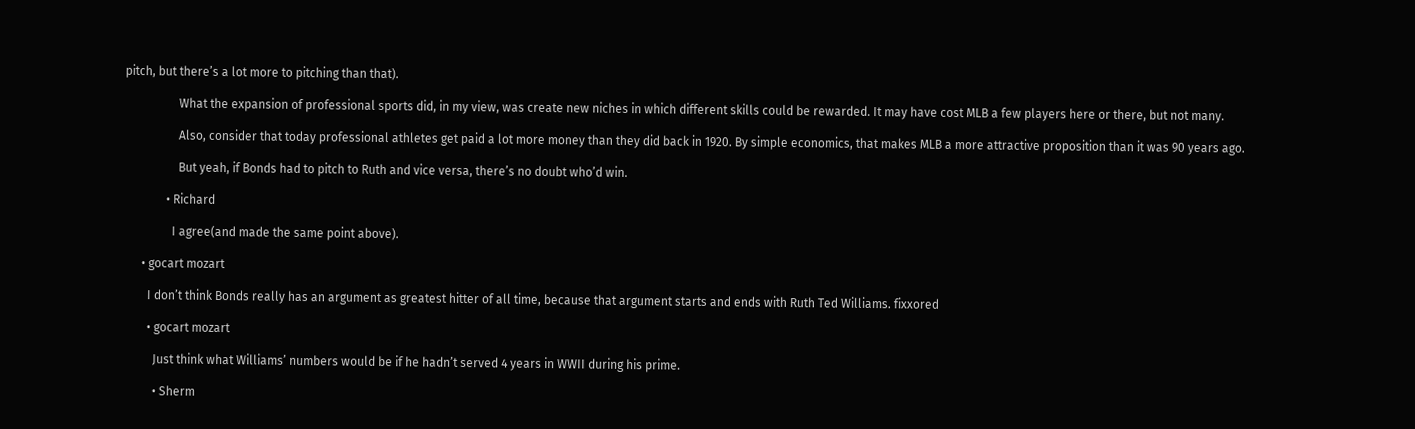pitch, but there’s a lot more to pitching than that).

                  What the expansion of professional sports did, in my view, was create new niches in which different skills could be rewarded. It may have cost MLB a few players here or there, but not many.

                  Also, consider that today professional athletes get paid a lot more money than they did back in 1920. By simple economics, that makes MLB a more attractive proposition than it was 90 years ago.

                  But yeah, if Bonds had to pitch to Ruth and vice versa, there’s no doubt who’d win.

              • Richard

                I agree(and made the same point above).

      • gocart mozart

        I don’t think Bonds really has an argument as greatest hitter of all time, because that argument starts and ends with Ruth Ted Williams. fixxored

        • gocart mozart

          Just think what Williams’ numbers would be if he hadn’t served 4 years in WWII during his prime.

          • Sherm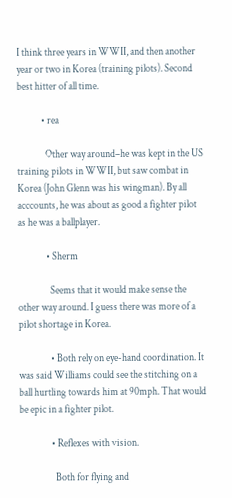I think three years in WWII, and then another year or two in Korea (training pilots). Second best hitter of all time.

            • rea

              Other way around–he was kept in the US training pilots in WWII, but saw combat in Korea (John Glenn was his wingman). By all acccounts, he was about as good a fighter pilot as he was a ballplayer.

              • Sherm

                Seems that it would make sense the other way around. I guess there was more of a pilot shortage in Korea.

                • Both rely on eye-hand coordination. It was said Williams could see the stitching on a ball hurtling towards him at 90mph. That would be epic in a fighter pilot.

                • Reflexes with vision.

                  Both for flying and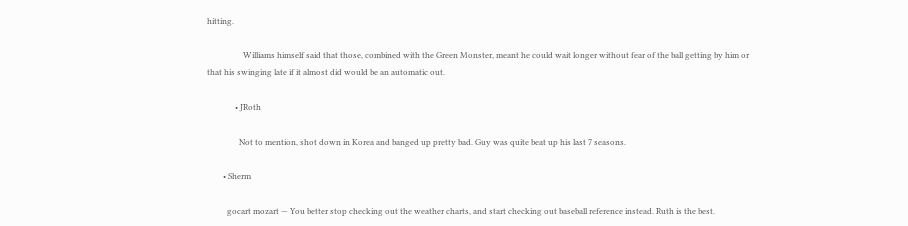hitting.

                  Williams himself said that those, combined with the Green Monster, meant he could wait longer without fear of the ball getting by him or that his swinging late if it almost did would be an automatic out.

              • JRoth

                Not to mention, shot down in Korea and banged up pretty bad. Guy was quite beat up his last 7 seasons.

        • Sherm

          gocart mozart — You better stop checking out the weather charts, and start checking out baseball reference instead. Ruth is the best.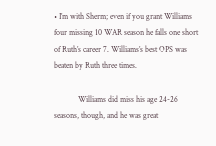• I’m with Sherm; even if you grant Williams four missing 10 WAR season he falls one short of Ruth’s career 7. Williams’s best OPS was beaten by Ruth three times.

            Williams did miss his age 24-26 seasons, though, and he was great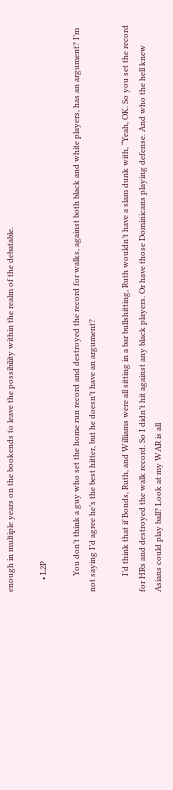enough in multiple years on the bookends to leave the possibility within the realm of the debatable.

      • L2P

        You don’t think a guy who set the home run record and destroyed the record for walks, against both black and white players, has an argument? I’m not saying I’d agree he’s the best hitter, but he doesn’t have an argument?

        I’d think that if Bonds, Ruth, and Williams were all sitting in a bar bullshitting, Ruth wouldn’t have a slam dunk with, “Yeah, OK. So you set the record for HRs and destroyed the walk record. So I didn’t hit against any black players. Or have those Dominicans playing defense. And who the hell knew Asians could play ball? Look at my WAR is all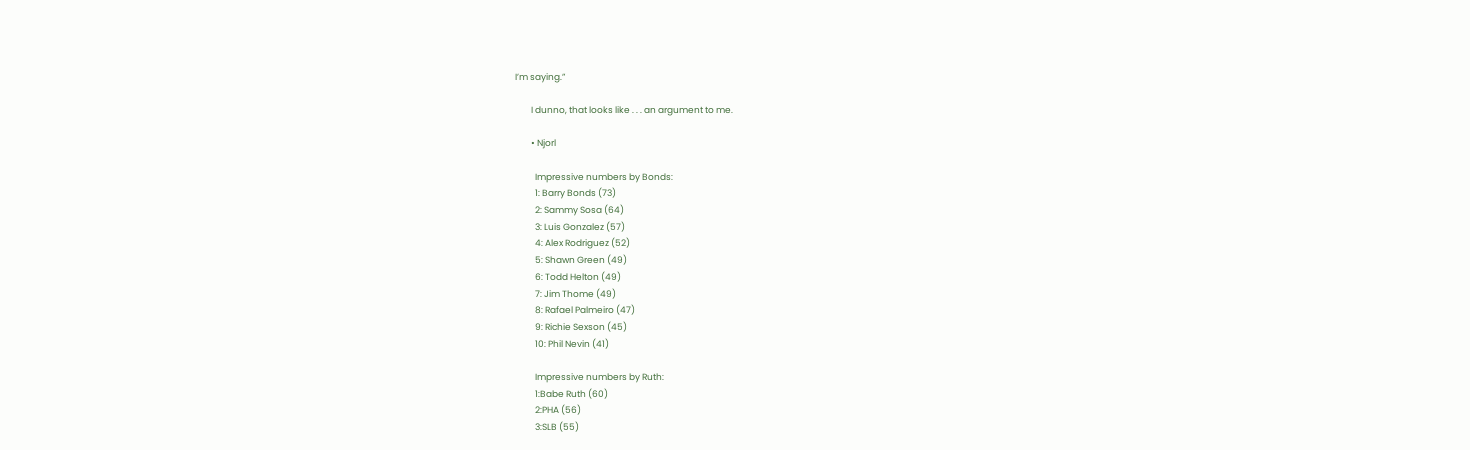I’m saying.”

        I dunno, that looks like . . . an argument to me.

        • Njorl

          Impressive numbers by Bonds:
          1: Barry Bonds (73)
          2: Sammy Sosa (64)
          3: Luis Gonzalez (57)
          4: Alex Rodriguez (52)
          5: Shawn Green (49)
          6: Todd Helton (49)
          7: Jim Thome (49)
          8: Rafael Palmeiro (47)
          9: Richie Sexson (45)
          10: Phil Nevin (41)

          Impressive numbers by Ruth:
          1:Babe Ruth (60)
          2:PHA (56)
          3:SLB (55)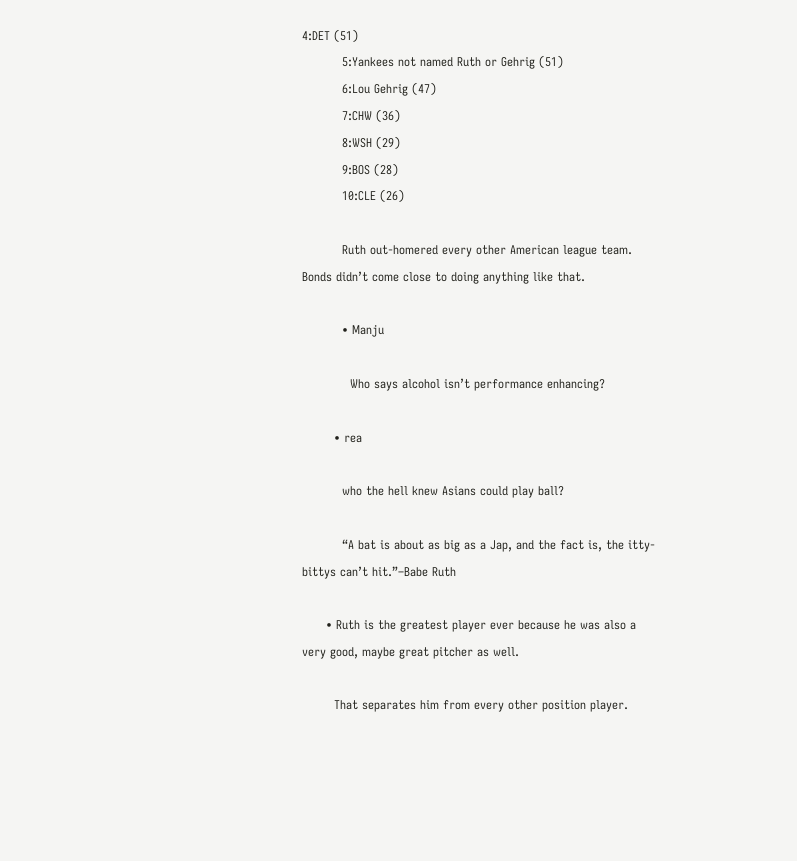4:DET (51)
          5:Yankees not named Ruth or Gehrig (51)
          6:Lou Gehrig (47)
          7:CHW (36)
          8:WSH (29)
          9:BOS (28)
          10:CLE (26)

          Ruth out-homered every other American league team. Bonds didn’t come close to doing anything like that.

          • Manju

            Who says alcohol isn’t performance enhancing?

        • rea

          who the hell knew Asians could play ball?

          “A bat is about as big as a Jap, and the fact is, the itty-bittys can’t hit.”–Babe Ruth

      • Ruth is the greatest player ever because he was also a very good, maybe great pitcher as well.

        That separates him from every other position player.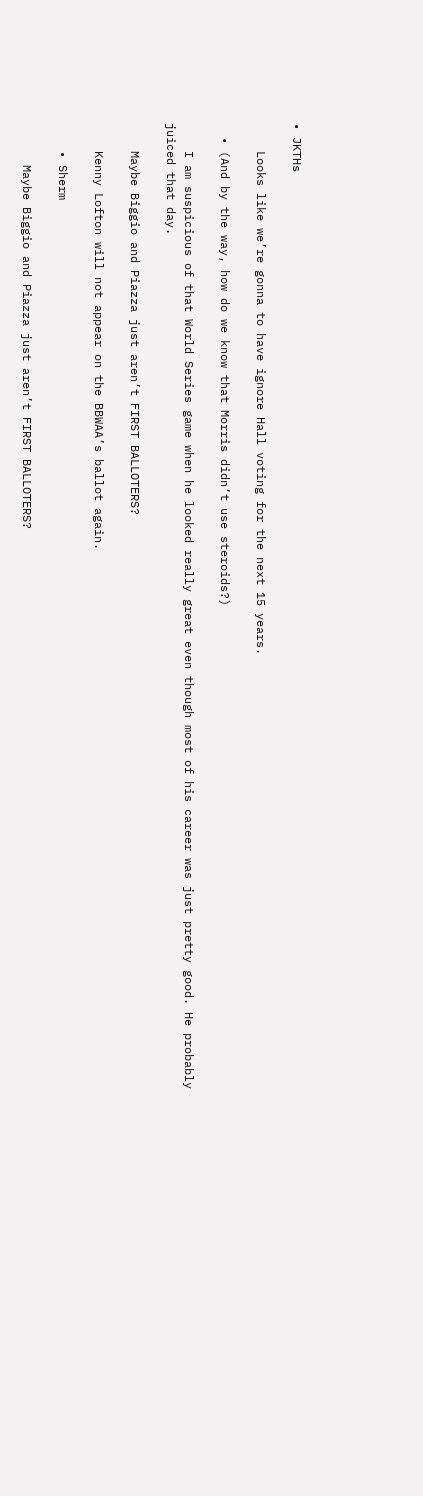• JKTHs

    Looks like we’re gonna to have ignore Hall voting for the next 15 years.

  • (And by the way, how do we know that Morris didn’t use steroids?)

    I am suspicious of that World Series game when he looked really great even though most of his career was just pretty good. He probably juiced that day.

    Maybe Biggio and Piazza just aren’t FIRST BALLOTERS?

    Kenny Lofton will not appear on the BBWAA’s ballot again.

    • Sherm

      Maybe Biggio and Piazza just aren’t FIRST BALLOTERS?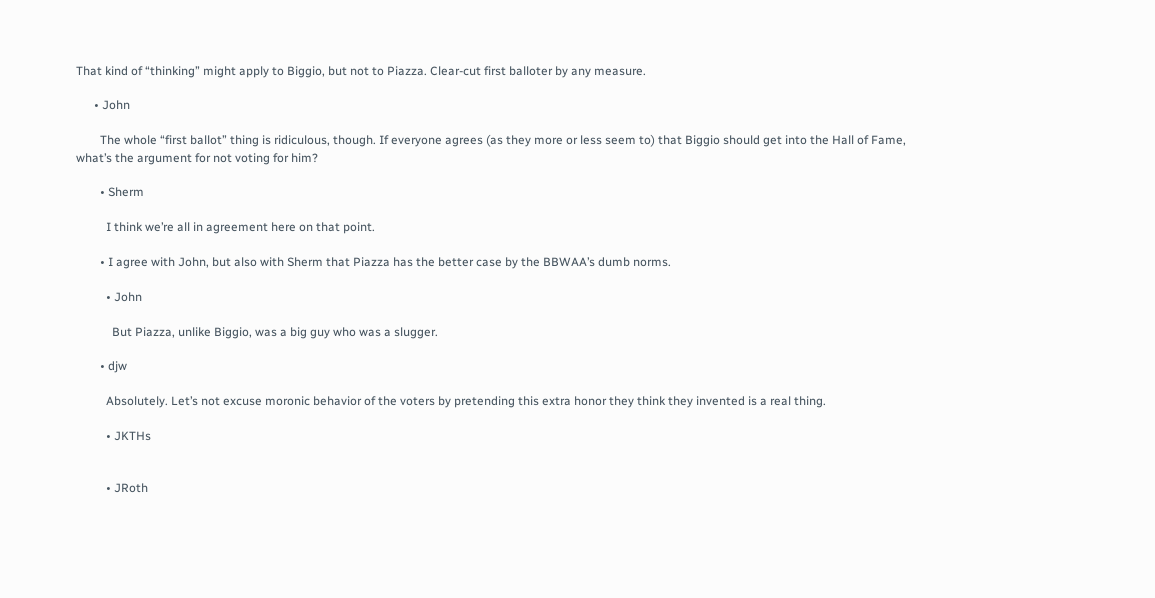That kind of “thinking” might apply to Biggio, but not to Piazza. Clear-cut first balloter by any measure.

      • John

        The whole “first ballot” thing is ridiculous, though. If everyone agrees (as they more or less seem to) that Biggio should get into the Hall of Fame, what’s the argument for not voting for him?

        • Sherm

          I think we’re all in agreement here on that point.

        • I agree with John, but also with Sherm that Piazza has the better case by the BBWAA’s dumb norms.

          • John

            But Piazza, unlike Biggio, was a big guy who was a slugger.

        • djw

          Absolutely. Let’s not excuse moronic behavior of the voters by pretending this extra honor they think they invented is a real thing.

          • JKTHs


          • JRoth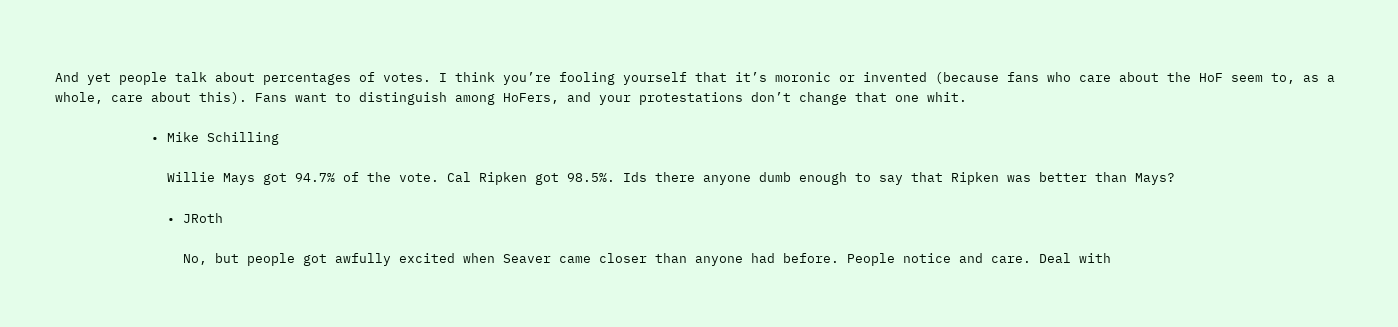And yet people talk about percentages of votes. I think you’re fooling yourself that it’s moronic or invented (because fans who care about the HoF seem to, as a whole, care about this). Fans want to distinguish among HoFers, and your protestations don’t change that one whit.

            • Mike Schilling

              Willie Mays got 94.7% of the vote. Cal Ripken got 98.5%. Ids there anyone dumb enough to say that Ripken was better than Mays?

              • JRoth

                No, but people got awfully excited when Seaver came closer than anyone had before. People notice and care. Deal with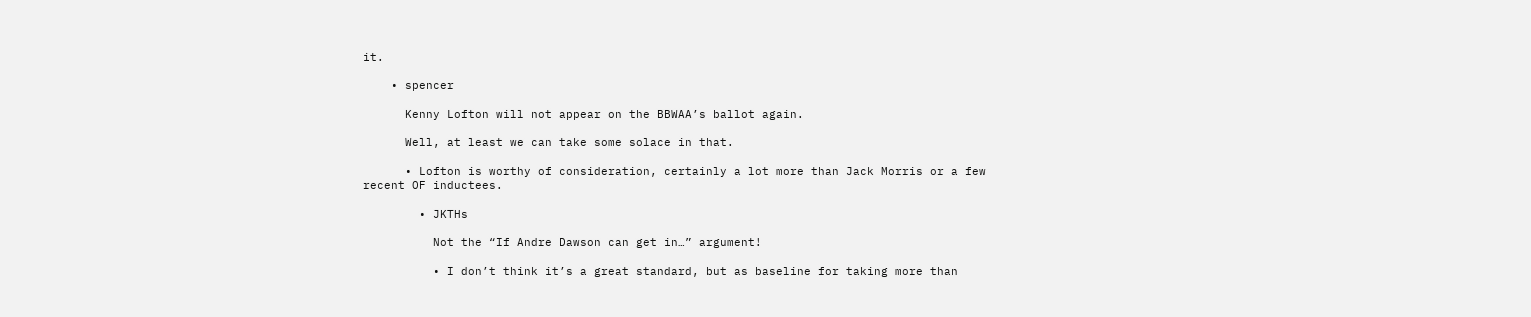it.

    • spencer

      Kenny Lofton will not appear on the BBWAA’s ballot again.

      Well, at least we can take some solace in that.

      • Lofton is worthy of consideration, certainly a lot more than Jack Morris or a few recent OF inductees.

        • JKTHs

          Not the “If Andre Dawson can get in…” argument!

          • I don’t think it’s a great standard, but as baseline for taking more than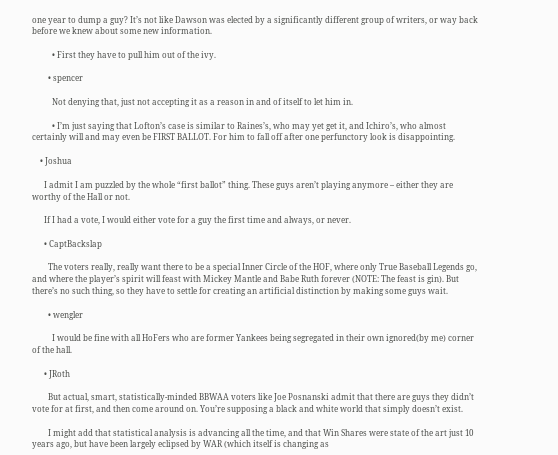one year to dump a guy? It’s not like Dawson was elected by a significantly different group of writers, or way back before we knew about some new information.

          • First they have to pull him out of the ivy.

        • spencer

          Not denying that, just not accepting it as a reason in and of itself to let him in.

          • I’m just saying that Lofton’s case is similar to Raines’s, who may yet get it, and Ichiro’s, who almost certainly will and may even be FIRST BALLOT. For him to fall off after one perfunctory look is disappointing.

    • Joshua

      I admit I am puzzled by the whole “first ballot” thing. These guys aren’t playing anymore – either they are worthy of the Hall or not.

      If I had a vote, I would either vote for a guy the first time and always, or never.

      • CaptBackslap

        The voters really, really want there to be a special Inner Circle of the HOF, where only True Baseball Legends go, and where the player’s spirit will feast with Mickey Mantle and Babe Ruth forever (NOTE: The feast is gin). But there’s no such thing, so they have to settle for creating an artificial distinction by making some guys wait.

        • wengler

          I would be fine with all HoFers who are former Yankees being segregated in their own ignored(by me) corner of the hall.

      • JRoth

        But actual, smart, statistically-minded BBWAA voters like Joe Posnanski admit that there are guys they didn’t vote for at first, and then come around on. You’re supposing a black and white world that simply doesn’t exist.

        I might add that statistical analysis is advancing all the time, and that Win Shares were state of the art just 10 years ago, but have been largely eclipsed by WAR (which itself is changing as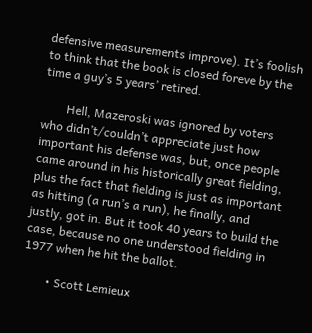defensive measurements improve). It’s foolish to think that the book is closed foreve by the time a guy’s 5 years’ retired.

        Hell, Mazeroski was ignored by voters who didn’t/couldn’t appreciate just how important his defense was, but, once people came around in his historically great fielding, plus the fact that fielding is just as important as hitting (a run’s a run), he finally, and justly, got in. But it took 40 years to build the case, because no one understood fielding in 1977 when he hit the ballot.

        • Scott Lemieux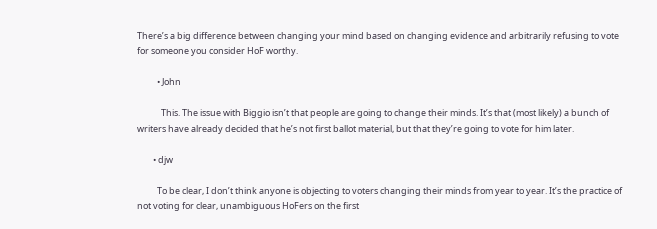There’s a big difference between changing your mind based on changing evidence and arbitrarily refusing to vote for someone you consider HoF worthy.

          • John

            This. The issue with Biggio isn’t that people are going to change their minds. It’s that (most likely) a bunch of writers have already decided that he’s not first ballot material, but that they’re going to vote for him later.

        • djw

          To be clear, I don’t think anyone is objecting to voters changing their minds from year to year. It’s the practice of not voting for clear, unambiguous HoFers on the first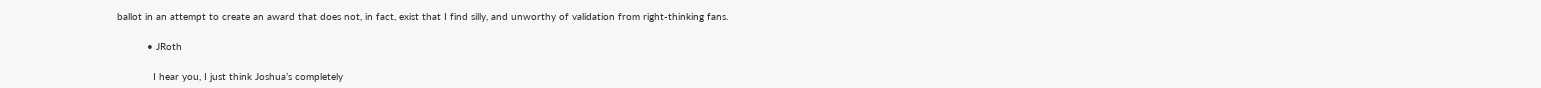ballot in an attempt to create an award that does not, in fact, exist that I find silly, and unworthy of validation from right-thinking fans.

          • JRoth

            I hear you, I just think Joshua’s completely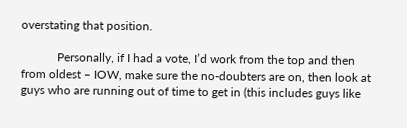overstating that position.

            Personally, if I had a vote, I’d work from the top and then from oldest – IOW, make sure the no-doubters are on, then look at guys who are running out of time to get in (this includes guys like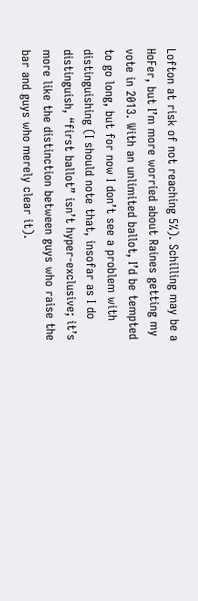Lofton at risk of not reaching 5%). Schilling may be a HoFer, but I’m more worried about Raines getting my vote in 2013. With an unlimited ballot, I’d be tempted to go long, but for now I don’t see a problem with distinguishing (I should note that, insofar as I do distinguish, “first ballot” isn’t hyper-exclusive; it’s more like the distinction between guys who raise the bar and guys who merely clear it).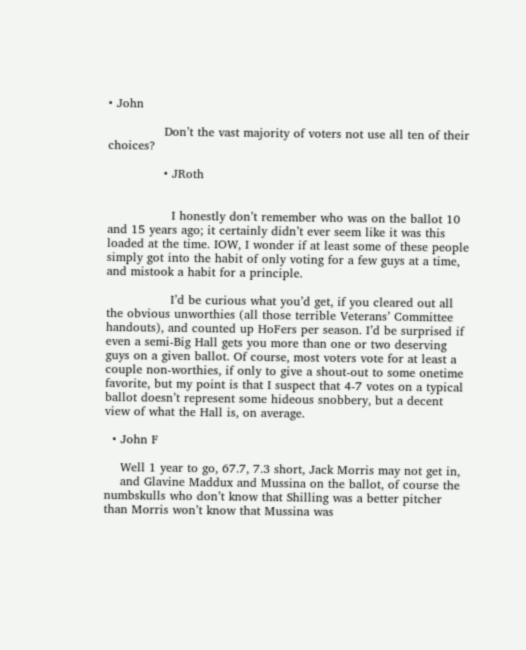• John

              Don’t the vast majority of voters not use all ten of their choices?

              • JRoth


                I honestly don’t remember who was on the ballot 10 and 15 years ago; it certainly didn’t ever seem like it was this loaded at the time. IOW, I wonder if at least some of these people simply got into the habit of only voting for a few guys at a time, and mistook a habit for a principle.

                I’d be curious what you’d get, if you cleared out all the obvious unworthies (all those terrible Veterans’ Committee handouts), and counted up HoFers per season. I’d be surprised if even a semi-Big Hall gets you more than one or two deserving guys on a given ballot. Of course, most voters vote for at least a couple non-worthies, if only to give a shout-out to some onetime favorite, but my point is that I suspect that 4-7 votes on a typical ballot doesn’t represent some hideous snobbery, but a decent view of what the Hall is, on average.

  • John F

    Well 1 year to go, 67.7, 7.3 short, Jack Morris may not get in,
    and Glavine Maddux and Mussina on the ballot, of course the numbskulls who don’t know that Shilling was a better pitcher than Morris won’t know that Mussina was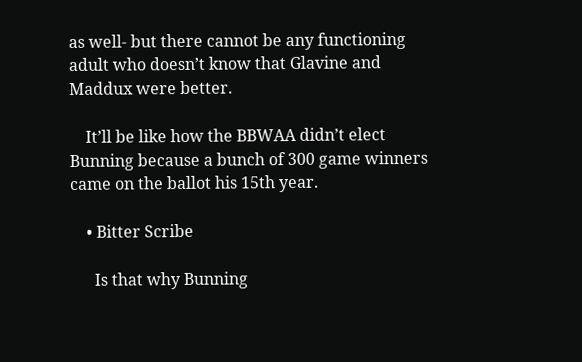as well- but there cannot be any functioning adult who doesn’t know that Glavine and Maddux were better.

    It’ll be like how the BBWAA didn’t elect Bunning because a bunch of 300 game winners came on the ballot his 15th year.

    • Bitter Scribe

      Is that why Bunning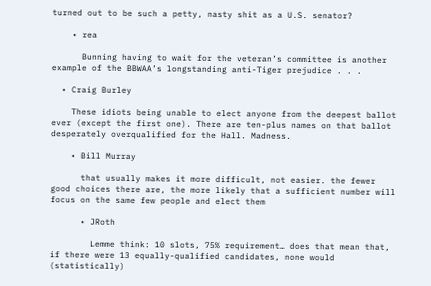turned out to be such a petty, nasty shit as a U.S. senator?

    • rea

      Bunning having to wait for the veteran’s committee is another example of the BBWAA’s longstanding anti-Tiger prejudice . . .

  • Craig Burley

    These idiots being unable to elect anyone from the deepest ballot ever (except the first one). There are ten-plus names on that ballot desperately overqualified for the Hall. Madness.

    • Bill Murray

      that usually makes it more difficult, not easier. the fewer good choices there are, the more likely that a sufficient number will focus on the same few people and elect them

      • JRoth

        Lemme think: 10 slots, 75% requirement… does that mean that, if there were 13 equally-qualified candidates, none would (statistically)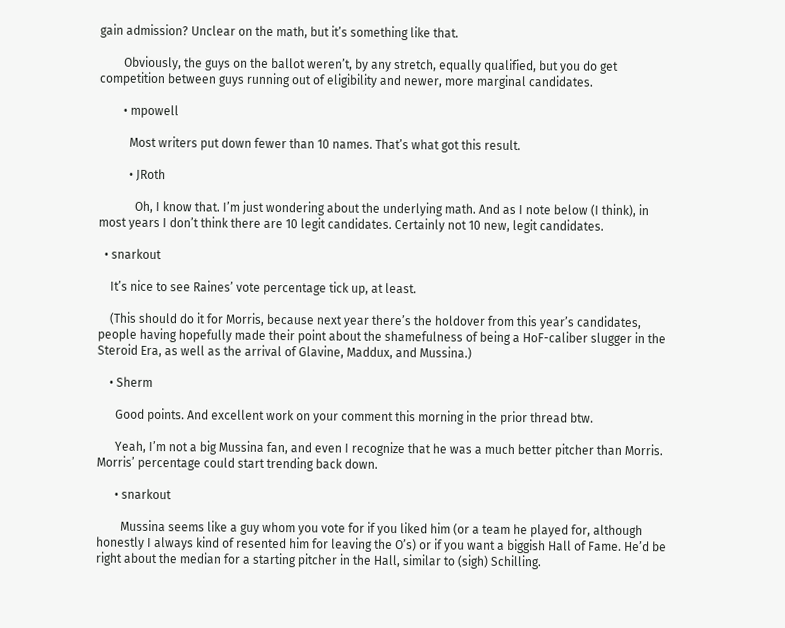gain admission? Unclear on the math, but it’s something like that.

        Obviously, the guys on the ballot weren’t, by any stretch, equally qualified, but you do get competition between guys running out of eligibility and newer, more marginal candidates.

        • mpowell

          Most writers put down fewer than 10 names. That’s what got this result.

          • JRoth

            Oh, I know that. I’m just wondering about the underlying math. And as I note below (I think), in most years I don’t think there are 10 legit candidates. Certainly not 10 new, legit candidates.

  • snarkout

    It’s nice to see Raines’ vote percentage tick up, at least.

    (This should do it for Morris, because next year there’s the holdover from this year’s candidates, people having hopefully made their point about the shamefulness of being a HoF-caliber slugger in the Steroid Era, as well as the arrival of Glavine, Maddux, and Mussina.)

    • Sherm

      Good points. And excellent work on your comment this morning in the prior thread btw.

      Yeah, I’m not a big Mussina fan, and even I recognize that he was a much better pitcher than Morris. Morris’ percentage could start trending back down.

      • snarkout

        Mussina seems like a guy whom you vote for if you liked him (or a team he played for, although honestly I always kind of resented him for leaving the O’s) or if you want a biggish Hall of Fame. He’d be right about the median for a starting pitcher in the Hall, similar to (sigh) Schilling.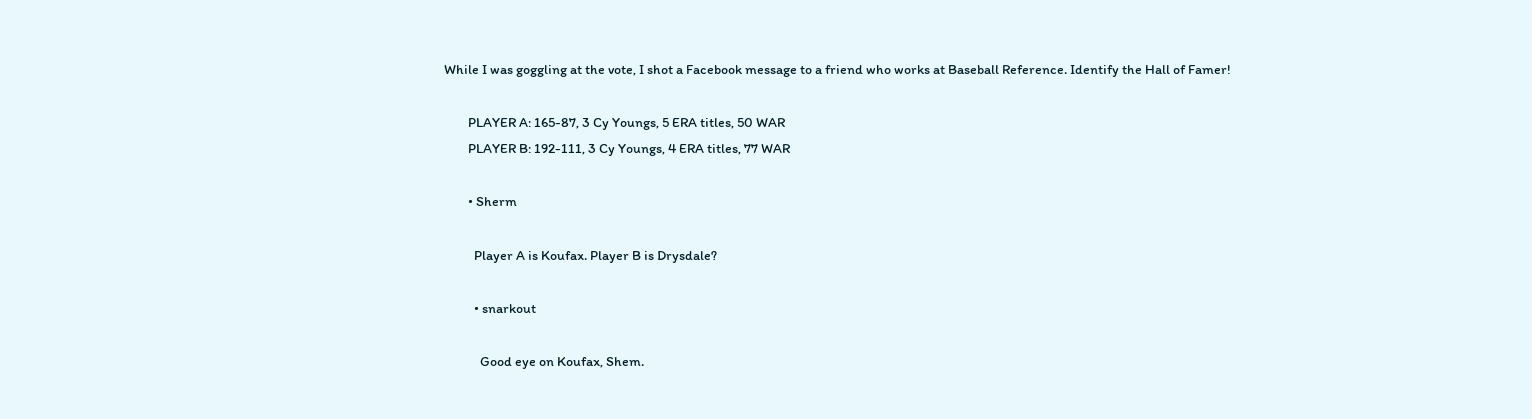While I was goggling at the vote, I shot a Facebook message to a friend who works at Baseball Reference. Identify the Hall of Famer!

        PLAYER A: 165-87, 3 Cy Youngs, 5 ERA titles, 50 WAR
        PLAYER B: 192-111, 3 Cy Youngs, 4 ERA titles, 77 WAR

        • Sherm

          Player A is Koufax. Player B is Drysdale?

          • snarkout

            Good eye on Koufax, Shem.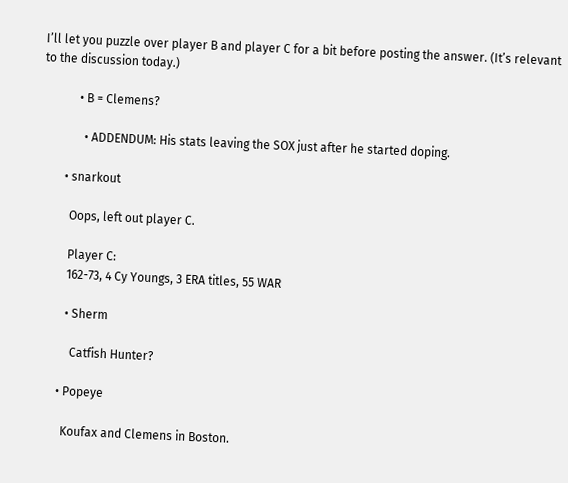I’ll let you puzzle over player B and player C for a bit before posting the answer. (It’s relevant to the discussion today.)

            • B = Clemens?

              • ADDENDUM: His stats leaving the SOX just after he started doping.

        • snarkout

          Oops, left out player C.

          Player C:
          162-73, 4 Cy Youngs, 3 ERA titles, 55 WAR

          • Sherm

            Catfish Hunter?

        • Popeye

          Koufax and Clemens in Boston.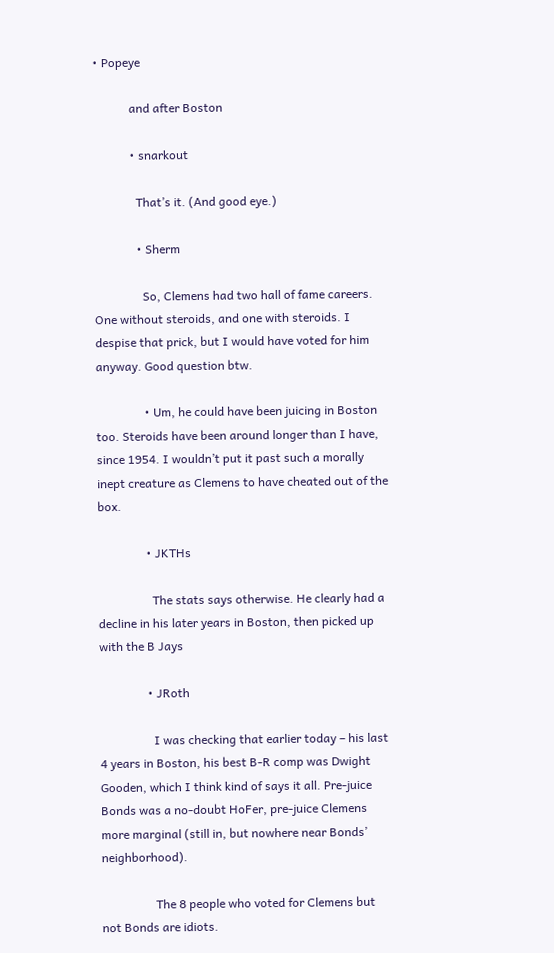• Popeye

            and after Boston

            • snarkout

              That’s it. (And good eye.)

              • Sherm

                So, Clemens had two hall of fame careers. One without steroids, and one with steroids. I despise that prick, but I would have voted for him anyway. Good question btw.

                • Um, he could have been juicing in Boston too. Steroids have been around longer than I have, since 1954. I wouldn’t put it past such a morally inept creature as Clemens to have cheated out of the box.

                • JKTHs

                  The stats says otherwise. He clearly had a decline in his later years in Boston, then picked up with the B Jays

                • JRoth

                  I was checking that earlier today – his last 4 years in Boston, his best B-R comp was Dwight Gooden, which I think kind of says it all. Pre-juice Bonds was a no-doubt HoFer, pre-juice Clemens more marginal (still in, but nowhere near Bonds’ neighborhood).

                  The 8 people who voted for Clemens but not Bonds are idiots.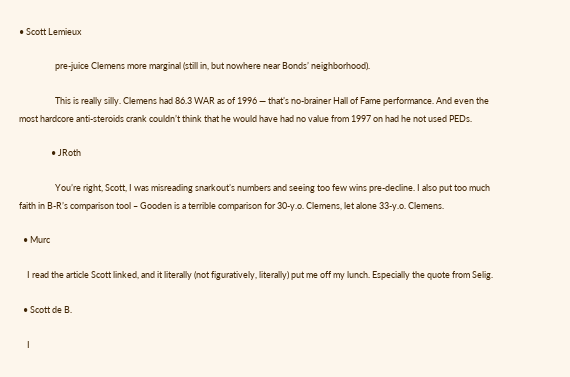• Scott Lemieux

                  pre-juice Clemens more marginal (still in, but nowhere near Bonds’ neighborhood).

                  This is really silly. Clemens had 86.3 WAR as of 1996 — that’s no-brainer Hall of Fame performance. And even the most hardcore anti-steroids crank couldn’t think that he would have had no value from 1997 on had he not used PEDs.

                • JRoth

                  You’re right, Scott, I was misreading snarkout’s numbers and seeing too few wins pre-decline. I also put too much faith in B-R’s comparison tool – Gooden is a terrible comparison for 30-y.o. Clemens, let alone 33-y.o. Clemens.

  • Murc

    I read the article Scott linked, and it literally (not figuratively, literally) put me off my lunch. Especially the quote from Selig.

  • Scott de B.

    I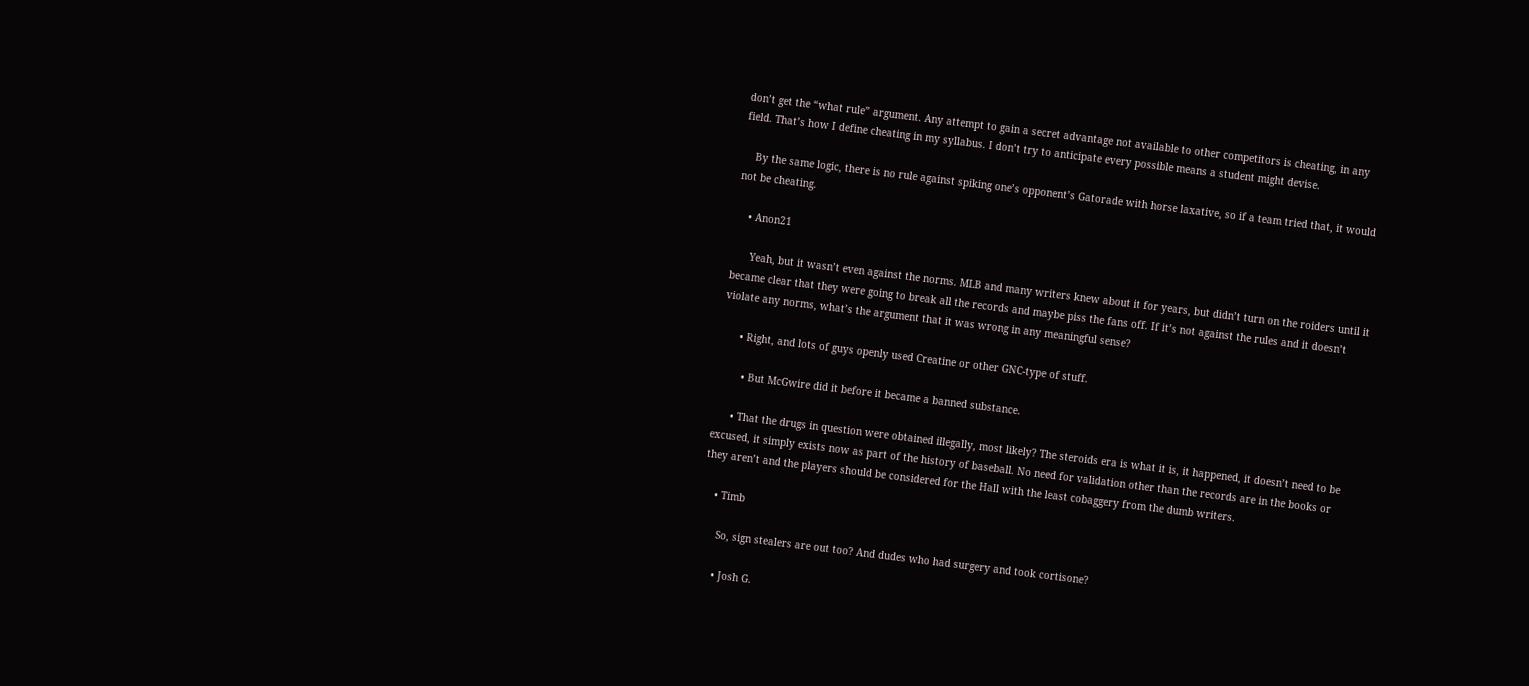don’t get the “what rule” argument. Any attempt to gain a secret advantage not available to other competitors is cheating, in any field. That’s how I define cheating in my syllabus. I don’t try to anticipate every possible means a student might devise.

    By the same logic, there is no rule against spiking one’s opponent’s Gatorade with horse laxative, so if a team tried that, it would not be cheating.

    • Anon21

      Yeah, but it wasn’t even against the norms. MLB and many writers knew about it for years, but didn’t turn on the roiders until it became clear that they were going to break all the records and maybe piss the fans off. If it’s not against the rules and it doesn’t violate any norms, what’s the argument that it was wrong in any meaningful sense?

      • Right, and lots of guys openly used Creatine or other GNC-type of stuff.

        • But McGwire did it before it became a banned substance.

      • That the drugs in question were obtained illegally, most likely? The steroids era is what it is, it happened, it doesn’t need to be excused, it simply exists now as part of the history of baseball. No need for validation other than the records are in the books or they aren’t and the players should be considered for the Hall with the least cobaggery from the dumb writers.

    • Timb

      So, sign stealers are out too? And dudes who had surgery and took cortisone?

      • Josh G.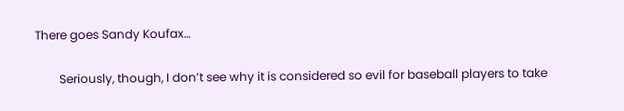There goes Sandy Koufax…

        Seriously, though, I don’t see why it is considered so evil for baseball players to take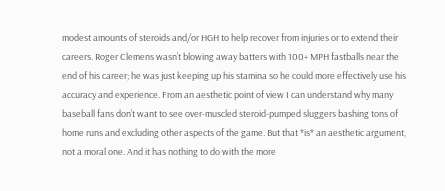modest amounts of steroids and/or HGH to help recover from injuries or to extend their careers. Roger Clemens wasn’t blowing away batters with 100+ MPH fastballs near the end of his career; he was just keeping up his stamina so he could more effectively use his accuracy and experience. From an aesthetic point of view I can understand why many baseball fans don’t want to see over-muscled steroid-pumped sluggers bashing tons of home runs and excluding other aspects of the game. But that *is* an aesthetic argument, not a moral one. And it has nothing to do with the more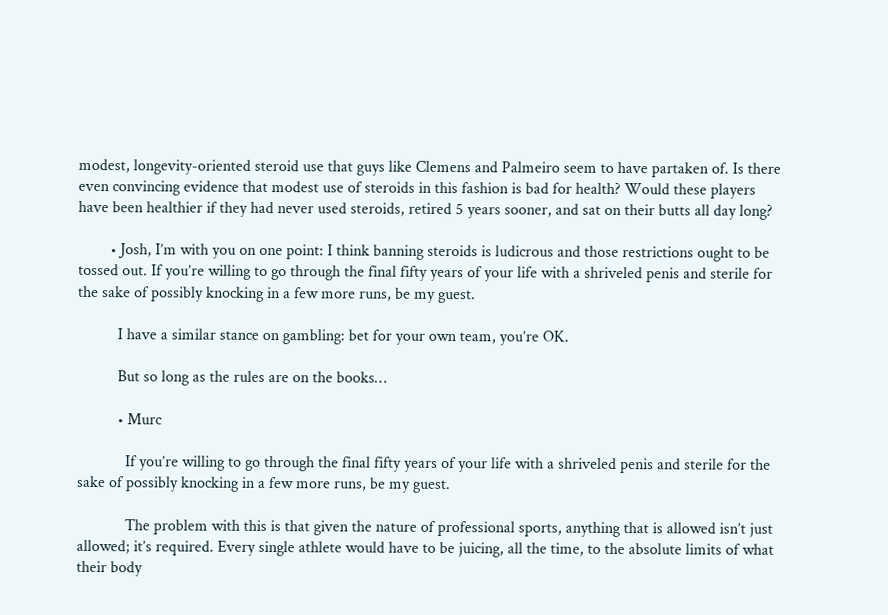modest, longevity-oriented steroid use that guys like Clemens and Palmeiro seem to have partaken of. Is there even convincing evidence that modest use of steroids in this fashion is bad for health? Would these players have been healthier if they had never used steroids, retired 5 years sooner, and sat on their butts all day long?

        • Josh, I’m with you on one point: I think banning steroids is ludicrous and those restrictions ought to be tossed out. If you’re willing to go through the final fifty years of your life with a shriveled penis and sterile for the sake of possibly knocking in a few more runs, be my guest.

          I have a similar stance on gambling: bet for your own team, you’re OK.

          But so long as the rules are on the books…

          • Murc

            If you’re willing to go through the final fifty years of your life with a shriveled penis and sterile for the sake of possibly knocking in a few more runs, be my guest.

            The problem with this is that given the nature of professional sports, anything that is allowed isn’t just allowed; it’s required. Every single athlete would have to be juicing, all the time, to the absolute limits of what their body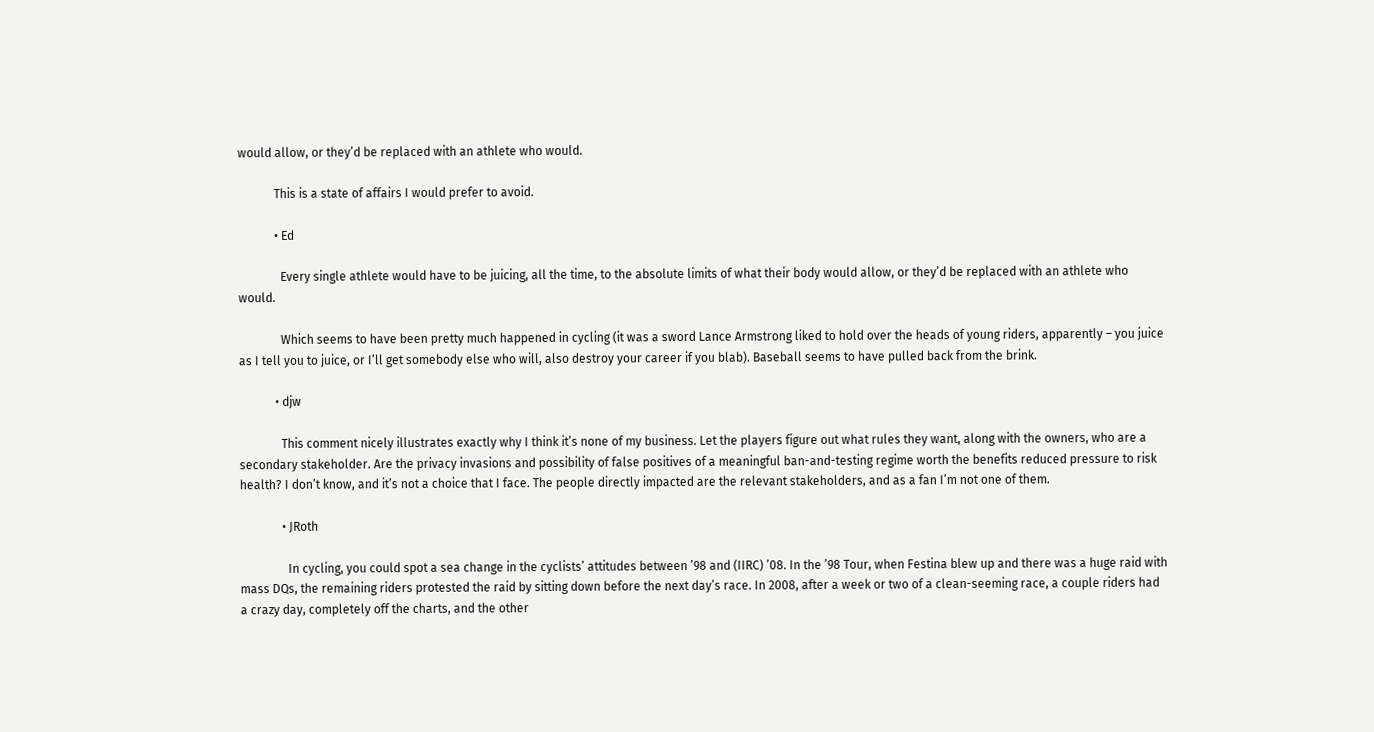would allow, or they’d be replaced with an athlete who would.

            This is a state of affairs I would prefer to avoid.

            • Ed

              Every single athlete would have to be juicing, all the time, to the absolute limits of what their body would allow, or they’d be replaced with an athlete who would.

              Which seems to have been pretty much happened in cycling (it was a sword Lance Armstrong liked to hold over the heads of young riders, apparently – you juice as I tell you to juice, or I’ll get somebody else who will, also destroy your career if you blab). Baseball seems to have pulled back from the brink.

            • djw

              This comment nicely illustrates exactly why I think it’s none of my business. Let the players figure out what rules they want, along with the owners, who are a secondary stakeholder. Are the privacy invasions and possibility of false positives of a meaningful ban-and-testing regime worth the benefits reduced pressure to risk health? I don’t know, and it’s not a choice that I face. The people directly impacted are the relevant stakeholders, and as a fan I’m not one of them.

              • JRoth

                In cycling, you could spot a sea change in the cyclists’ attitudes between ’98 and (IIRC) ’08. In the ’98 Tour, when Festina blew up and there was a huge raid with mass DQs, the remaining riders protested the raid by sitting down before the next day’s race. In 2008, after a week or two of a clean-seeming race, a couple riders had a crazy day, completely off the charts, and the other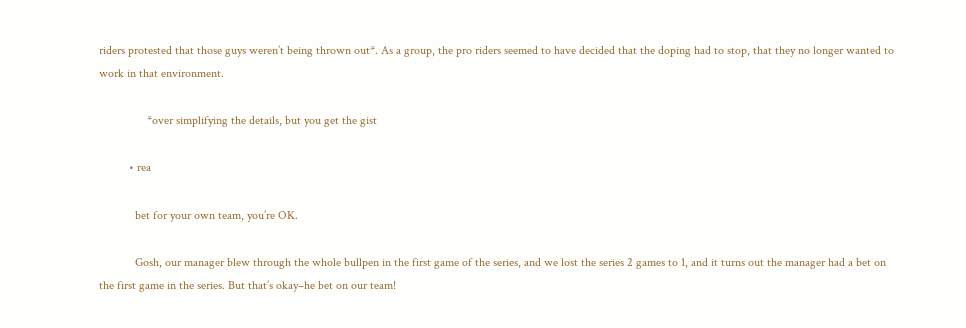riders protested that those guys weren’t being thrown out*. As a group, the pro riders seemed to have decided that the doping had to stop, that they no longer wanted to work in that environment.

                *over simplifying the details, but you get the gist

          • rea

            bet for your own team, you’re OK.

            Gosh, our manager blew through the whole bullpen in the first game of the series, and we lost the series 2 games to 1, and it turns out the manager had a bet on the first game in the series. But that’s okay–he bet on our team!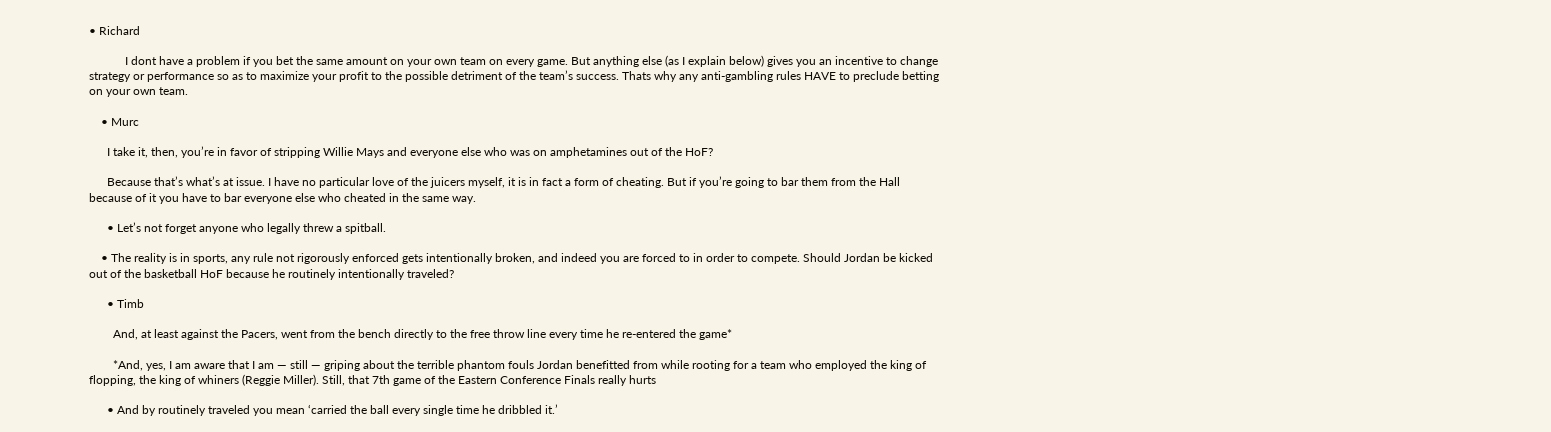• Richard

            I dont have a problem if you bet the same amount on your own team on every game. But anything else (as I explain below) gives you an incentive to change strategy or performance so as to maximize your profit to the possible detriment of the team’s success. Thats why any anti-gambling rules HAVE to preclude betting on your own team.

    • Murc

      I take it, then, you’re in favor of stripping Willie Mays and everyone else who was on amphetamines out of the HoF?

      Because that’s what’s at issue. I have no particular love of the juicers myself, it is in fact a form of cheating. But if you’re going to bar them from the Hall because of it you have to bar everyone else who cheated in the same way.

      • Let’s not forget anyone who legally threw a spitball.

    • The reality is in sports, any rule not rigorously enforced gets intentionally broken, and indeed you are forced to in order to compete. Should Jordan be kicked out of the basketball HoF because he routinely intentionally traveled?

      • Timb

        And, at least against the Pacers, went from the bench directly to the free throw line every time he re-entered the game*

        *And, yes, I am aware that I am — still — griping about the terrible phantom fouls Jordan benefitted from while rooting for a team who employed the king of flopping, the king of whiners (Reggie Miller). Still, that 7th game of the Eastern Conference Finals really hurts

      • And by routinely traveled you mean ‘carried the ball every single time he dribbled it.’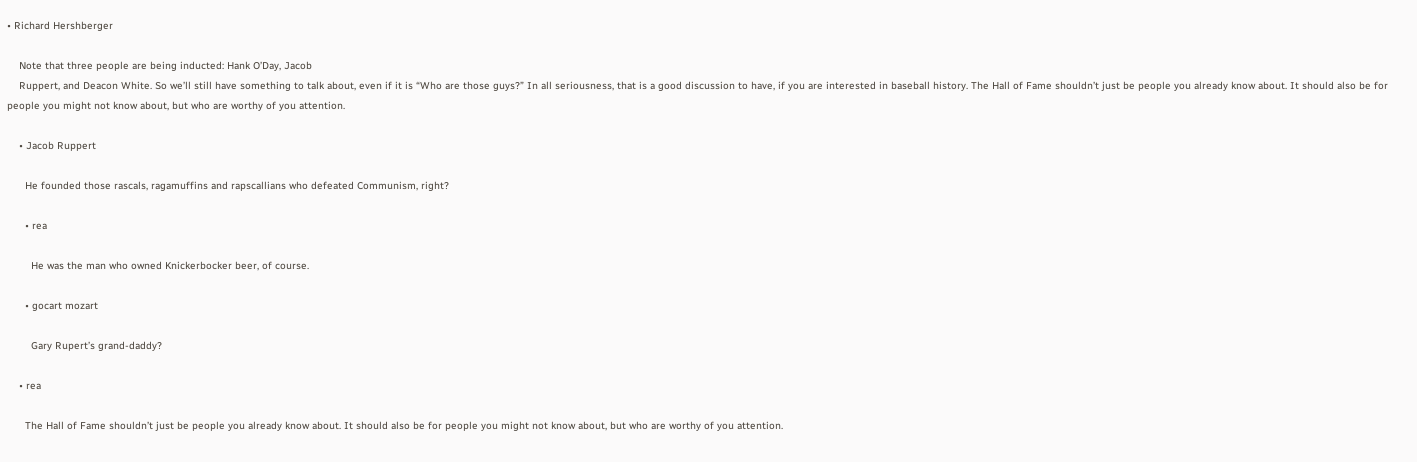• Richard Hershberger

    Note that three people are being inducted: Hank O’Day, Jacob
    Ruppert, and Deacon White. So we’ll still have something to talk about, even if it is “Who are those guys?” In all seriousness, that is a good discussion to have, if you are interested in baseball history. The Hall of Fame shouldn’t just be people you already know about. It should also be for people you might not know about, but who are worthy of you attention.

    • Jacob Ruppert

      He founded those rascals, ragamuffins and rapscallians who defeated Communism, right?

      • rea

        He was the man who owned Knickerbocker beer, of course.

      • gocart mozart

        Gary Rupert’s grand-daddy?

    • rea

      The Hall of Fame shouldn’t just be people you already know about. It should also be for people you might not know about, but who are worthy of you attention.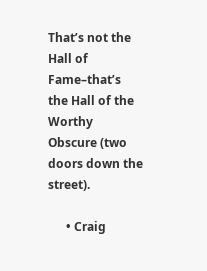That’s not the Hall of Fame–that’s the Hall of the Worthy Obscure (two doors down the street).

      • Craig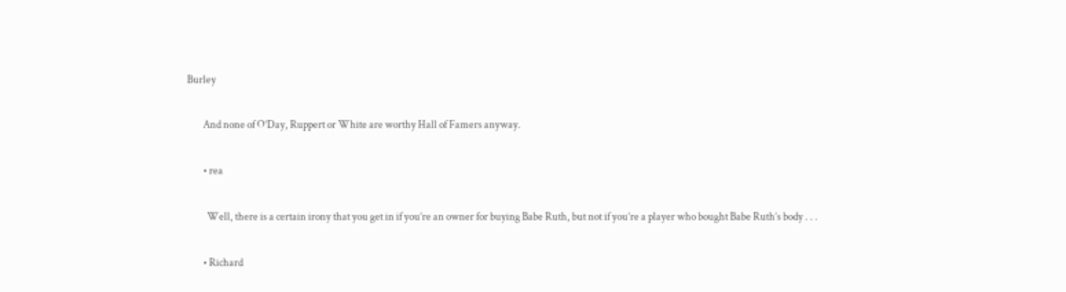Burley

        And none of O’Day, Ruppert or White are worthy Hall of Famers anyway.

        • rea

          Well, there is a certain irony that you get in if you’re an owner for buying Babe Ruth, but not if you’re a player who bought Babe Ruth’s body . . .

        • Richard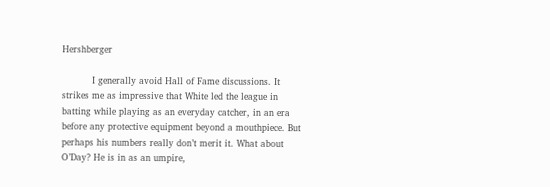Hershberger

          I generally avoid Hall of Fame discussions. It strikes me as impressive that White led the league in batting while playing as an everyday catcher, in an era before any protective equipment beyond a mouthpiece. But perhaps his numbers really don’t merit it. What about O’Day? He is in as an umpire,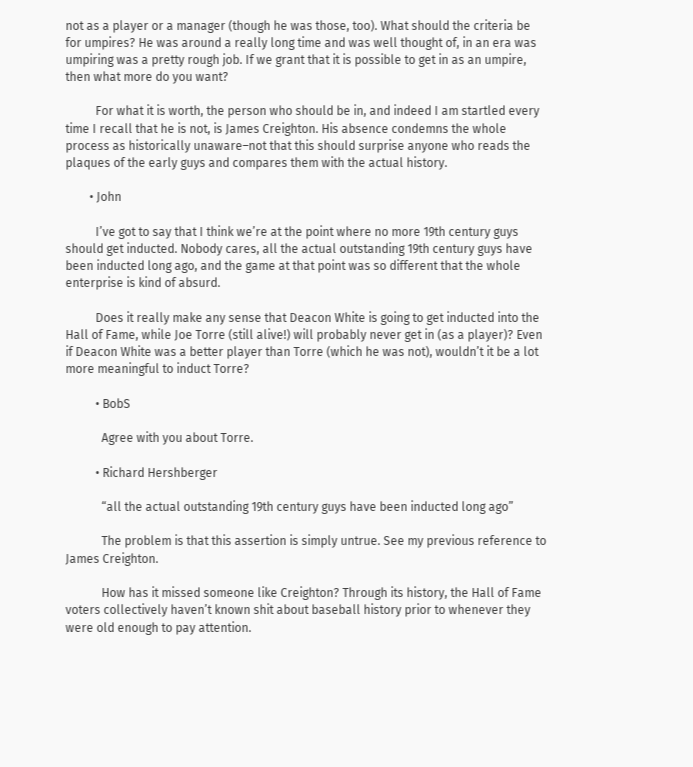not as a player or a manager (though he was those, too). What should the criteria be for umpires? He was around a really long time and was well thought of, in an era was umpiring was a pretty rough job. If we grant that it is possible to get in as an umpire, then what more do you want?

          For what it is worth, the person who should be in, and indeed I am startled every time I recall that he is not, is James Creighton. His absence condemns the whole process as historically unaware–not that this should surprise anyone who reads the plaques of the early guys and compares them with the actual history.

        • John

          I’ve got to say that I think we’re at the point where no more 19th century guys should get inducted. Nobody cares, all the actual outstanding 19th century guys have been inducted long ago, and the game at that point was so different that the whole enterprise is kind of absurd.

          Does it really make any sense that Deacon White is going to get inducted into the Hall of Fame, while Joe Torre (still alive!) will probably never get in (as a player)? Even if Deacon White was a better player than Torre (which he was not), wouldn’t it be a lot more meaningful to induct Torre?

          • BobS

            Agree with you about Torre.

          • Richard Hershberger

            “all the actual outstanding 19th century guys have been inducted long ago”

            The problem is that this assertion is simply untrue. See my previous reference to James Creighton.

            How has it missed someone like Creighton? Through its history, the Hall of Fame voters collectively haven’t known shit about baseball history prior to whenever they were old enough to pay attention.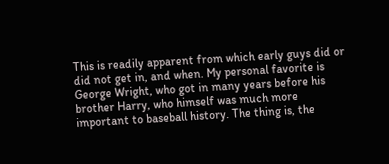This is readily apparent from which early guys did or did not get in, and when. My personal favorite is George Wright, who got in many years before his brother Harry, who himself was much more important to baseball history. The thing is, the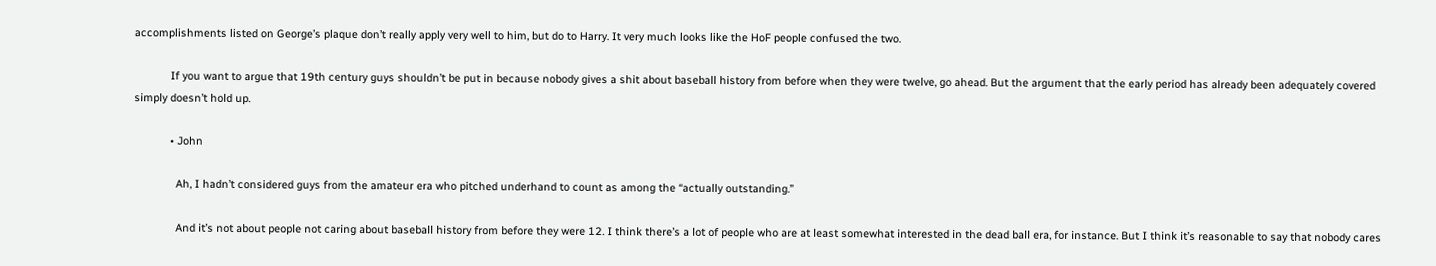accomplishments listed on George’s plaque don’t really apply very well to him, but do to Harry. It very much looks like the HoF people confused the two.

            If you want to argue that 19th century guys shouldn’t be put in because nobody gives a shit about baseball history from before when they were twelve, go ahead. But the argument that the early period has already been adequately covered simply doesn’t hold up.

            • John

              Ah, I hadn’t considered guys from the amateur era who pitched underhand to count as among the “actually outstanding.”

              And it’s not about people not caring about baseball history from before they were 12. I think there’s a lot of people who are at least somewhat interested in the dead ball era, for instance. But I think it’s reasonable to say that nobody cares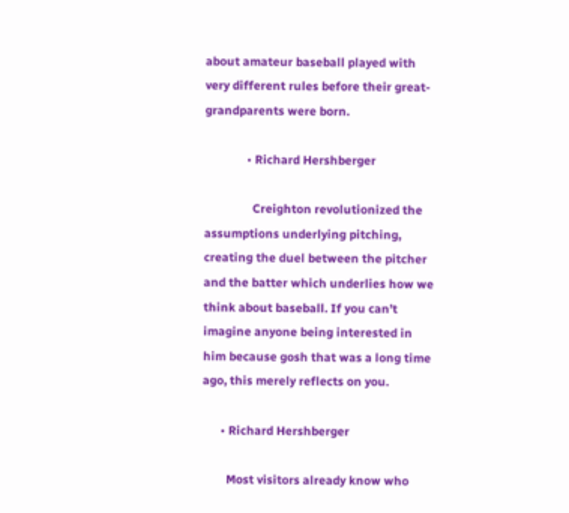about amateur baseball played with very different rules before their great-grandparents were born.

              • Richard Hershberger

                Creighton revolutionized the assumptions underlying pitching, creating the duel between the pitcher and the batter which underlies how we think about baseball. If you can’t imagine anyone being interested in him because gosh that was a long time ago, this merely reflects on you.

      • Richard Hershberger

        Most visitors already know who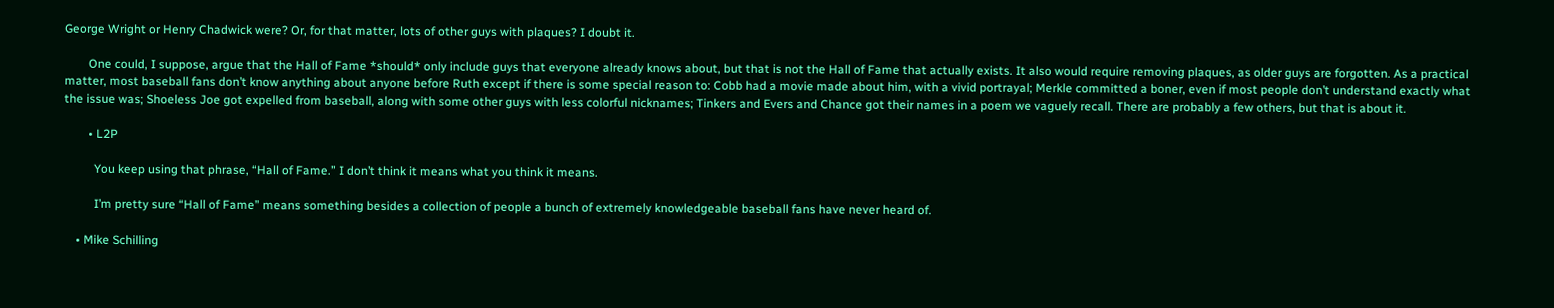George Wright or Henry Chadwick were? Or, for that matter, lots of other guys with plaques? I doubt it.

        One could, I suppose, argue that the Hall of Fame *should* only include guys that everyone already knows about, but that is not the Hall of Fame that actually exists. It also would require removing plaques, as older guys are forgotten. As a practical matter, most baseball fans don’t know anything about anyone before Ruth except if there is some special reason to: Cobb had a movie made about him, with a vivid portrayal; Merkle committed a boner, even if most people don’t understand exactly what the issue was; Shoeless Joe got expelled from baseball, along with some other guys with less colorful nicknames; Tinkers and Evers and Chance got their names in a poem we vaguely recall. There are probably a few others, but that is about it.

        • L2P

          You keep using that phrase, “Hall of Fame.” I don’t think it means what you think it means.

          I’m pretty sure “Hall of Fame” means something besides a collection of people a bunch of extremely knowledgeable baseball fans have never heard of.

    • Mike Schilling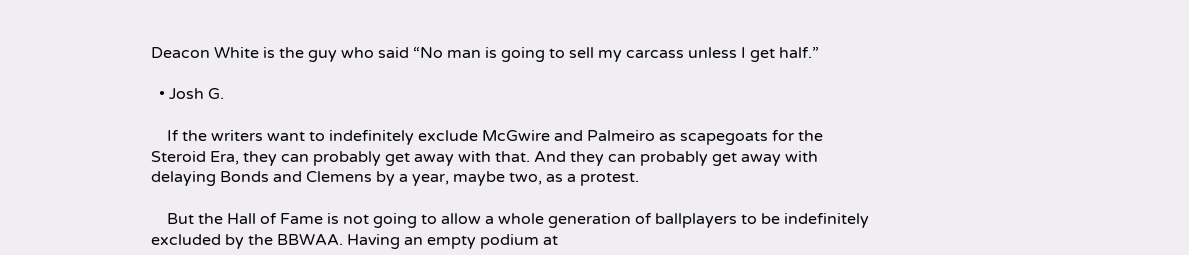Deacon White is the guy who said “No man is going to sell my carcass unless I get half.”

  • Josh G.

    If the writers want to indefinitely exclude McGwire and Palmeiro as scapegoats for the Steroid Era, they can probably get away with that. And they can probably get away with delaying Bonds and Clemens by a year, maybe two, as a protest.

    But the Hall of Fame is not going to allow a whole generation of ballplayers to be indefinitely excluded by the BBWAA. Having an empty podium at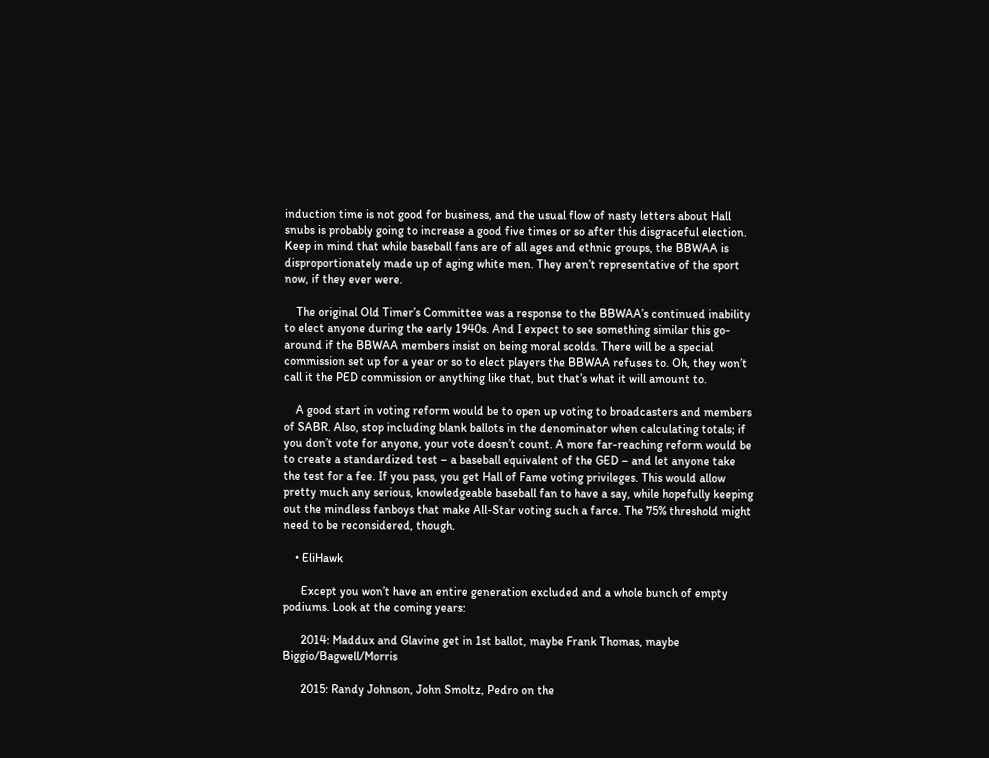induction time is not good for business, and the usual flow of nasty letters about Hall snubs is probably going to increase a good five times or so after this disgraceful election. Keep in mind that while baseball fans are of all ages and ethnic groups, the BBWAA is disproportionately made up of aging white men. They aren’t representative of the sport now, if they ever were.

    The original Old Timer’s Committee was a response to the BBWAA’s continued inability to elect anyone during the early 1940s. And I expect to see something similar this go-around if the BBWAA members insist on being moral scolds. There will be a special commission set up for a year or so to elect players the BBWAA refuses to. Oh, they won’t call it the PED commission or anything like that, but that’s what it will amount to.

    A good start in voting reform would be to open up voting to broadcasters and members of SABR. Also, stop including blank ballots in the denominator when calculating totals; if you don’t vote for anyone, your vote doesn’t count. A more far-reaching reform would be to create a standardized test – a baseball equivalent of the GED – and let anyone take the test for a fee. If you pass, you get Hall of Fame voting privileges. This would allow pretty much any serious, knowledgeable baseball fan to have a say, while hopefully keeping out the mindless fanboys that make All-Star voting such a farce. The 75% threshold might need to be reconsidered, though.

    • EliHawk

      Except you won’t have an entire generation excluded and a whole bunch of empty podiums. Look at the coming years:

      2014: Maddux and Glavine get in 1st ballot, maybe Frank Thomas, maybe Biggio/Bagwell/Morris

      2015: Randy Johnson, John Smoltz, Pedro on the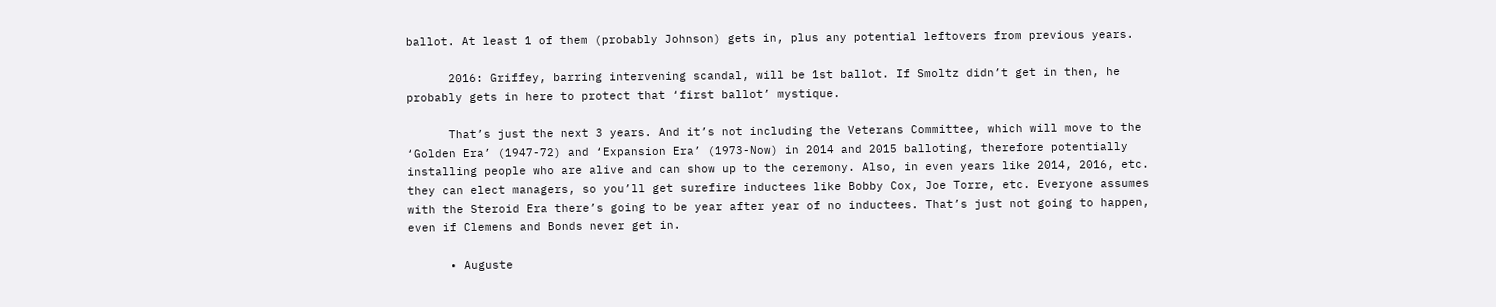ballot. At least 1 of them (probably Johnson) gets in, plus any potential leftovers from previous years.

      2016: Griffey, barring intervening scandal, will be 1st ballot. If Smoltz didn’t get in then, he probably gets in here to protect that ‘first ballot’ mystique.

      That’s just the next 3 years. And it’s not including the Veterans Committee, which will move to the ‘Golden Era’ (1947-72) and ‘Expansion Era’ (1973-Now) in 2014 and 2015 balloting, therefore potentially installing people who are alive and can show up to the ceremony. Also, in even years like 2014, 2016, etc. they can elect managers, so you’ll get surefire inductees like Bobby Cox, Joe Torre, etc. Everyone assumes with the Steroid Era there’s going to be year after year of no inductees. That’s just not going to happen, even if Clemens and Bonds never get in.

      • Auguste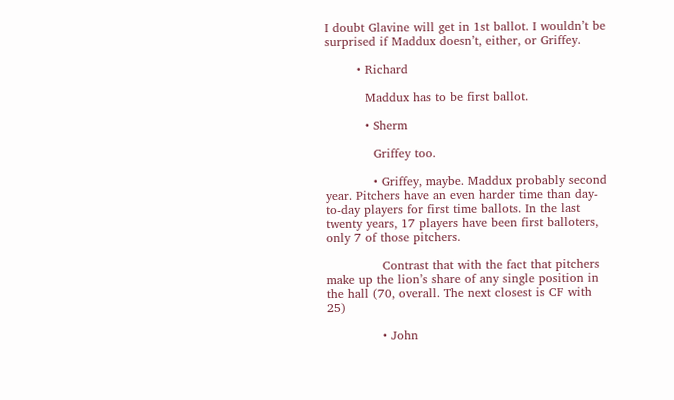I doubt Glavine will get in 1st ballot. I wouldn’t be surprised if Maddux doesn’t, either, or Griffey.

        • Richard

          Maddux has to be first ballot.

          • Sherm

            Griffey too.

            • Griffey, maybe. Maddux probably second year. Pitchers have an even harder time than day-to-day players for first time ballots. In the last twenty years, 17 players have been first balloters, only 7 of those pitchers.

              Contrast that with the fact that pitchers make up the lion’s share of any single position in the hall (70, overall. The next closest is CF with 25)

              • John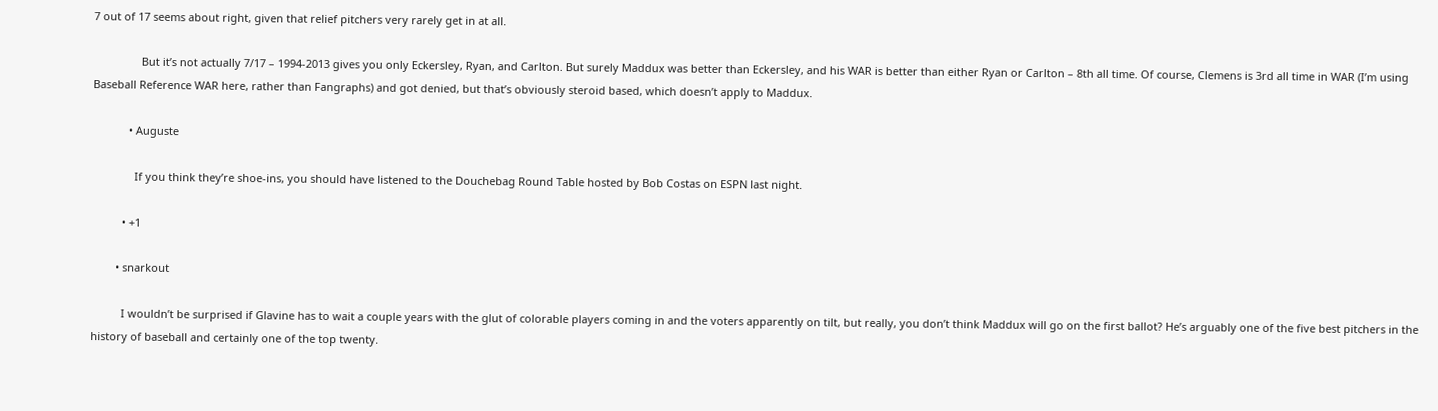7 out of 17 seems about right, given that relief pitchers very rarely get in at all.

                But it’s not actually 7/17 – 1994-2013 gives you only Eckersley, Ryan, and Carlton. But surely Maddux was better than Eckersley, and his WAR is better than either Ryan or Carlton – 8th all time. Of course, Clemens is 3rd all time in WAR (I’m using Baseball Reference WAR here, rather than Fangraphs) and got denied, but that’s obviously steroid based, which doesn’t apply to Maddux.

            • Auguste

              If you think they’re shoe-ins, you should have listened to the Douchebag Round Table hosted by Bob Costas on ESPN last night.

          • +1

        • snarkout

          I wouldn’t be surprised if Glavine has to wait a couple years with the glut of colorable players coming in and the voters apparently on tilt, but really, you don’t think Maddux will go on the first ballot? He’s arguably one of the five best pitchers in the history of baseball and certainly one of the top twenty.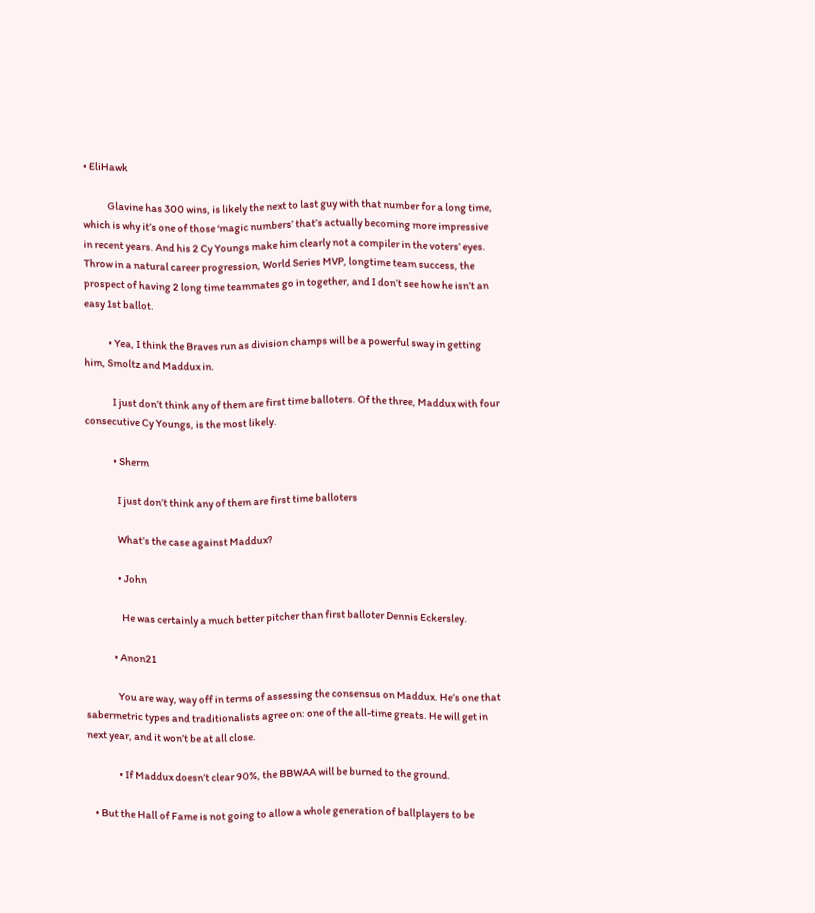• EliHawk

            Glavine has 300 wins, is likely the next to last guy with that number for a long time, which is why it’s one of those ‘magic numbers’ that’s actually becoming more impressive in recent years. And his 2 Cy Youngs make him clearly not a compiler in the voters’ eyes. Throw in a natural career progression, World Series MVP, longtime team success, the prospect of having 2 long time teammates go in together, and I don’t see how he isn’t an easy 1st ballot.

            • Yea, I think the Braves run as division champs will be a powerful sway in getting him, Smoltz and Maddux in.

              I just don’t think any of them are first time balloters. Of the three, Maddux with four consecutive Cy Youngs, is the most likely.

              • Sherm

                I just don’t think any of them are first time balloters

                What’s the case against Maddux?

                • John

                  He was certainly a much better pitcher than first balloter Dennis Eckersley.

              • Anon21

                You are way, way off in terms of assessing the consensus on Maddux. He’s one that sabermetric types and traditionalists agree on: one of the all-time greats. He will get in next year, and it won’t be at all close.

                • If Maddux doesn’t clear 90%, the BBWAA will be burned to the ground.

    • But the Hall of Fame is not going to allow a whole generation of ballplayers to be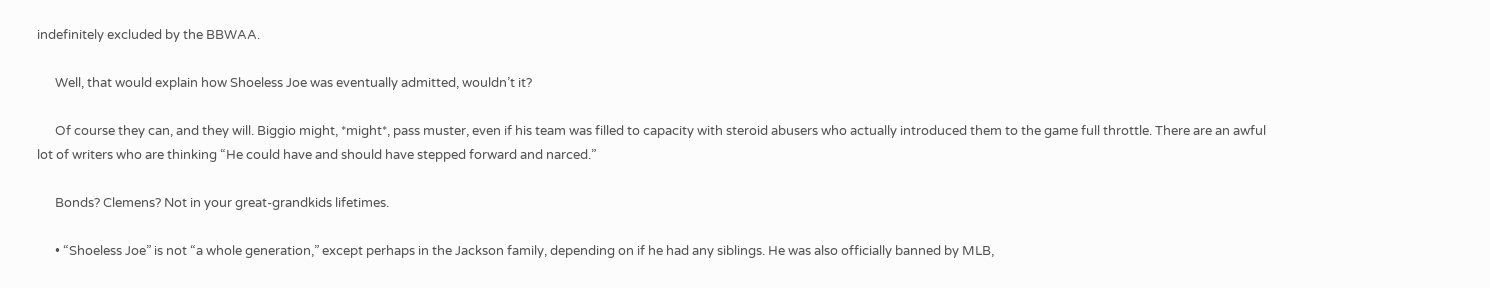indefinitely excluded by the BBWAA.

      Well, that would explain how Shoeless Joe was eventually admitted, wouldn’t it?

      Of course they can, and they will. Biggio might, *might*, pass muster, even if his team was filled to capacity with steroid abusers who actually introduced them to the game full throttle. There are an awful lot of writers who are thinking “He could have and should have stepped forward and narced.”

      Bonds? Clemens? Not in your great-grandkids lifetimes.

      • “Shoeless Joe” is not “a whole generation,” except perhaps in the Jackson family, depending on if he had any siblings. He was also officially banned by MLB,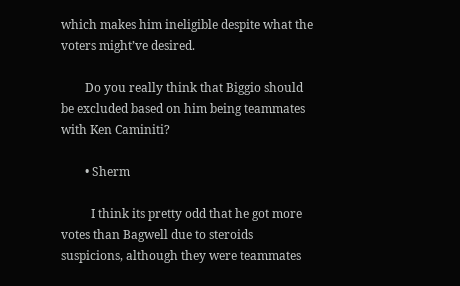which makes him ineligible despite what the voters might’ve desired.

        Do you really think that Biggio should be excluded based on him being teammates with Ken Caminiti?

        • Sherm

          I think its pretty odd that he got more votes than Bagwell due to steroids suspicions, although they were teammates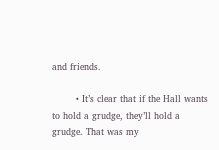and friends.

        • It’s clear that if the Hall wants to hold a grudge, they’ll hold a grudge. That was my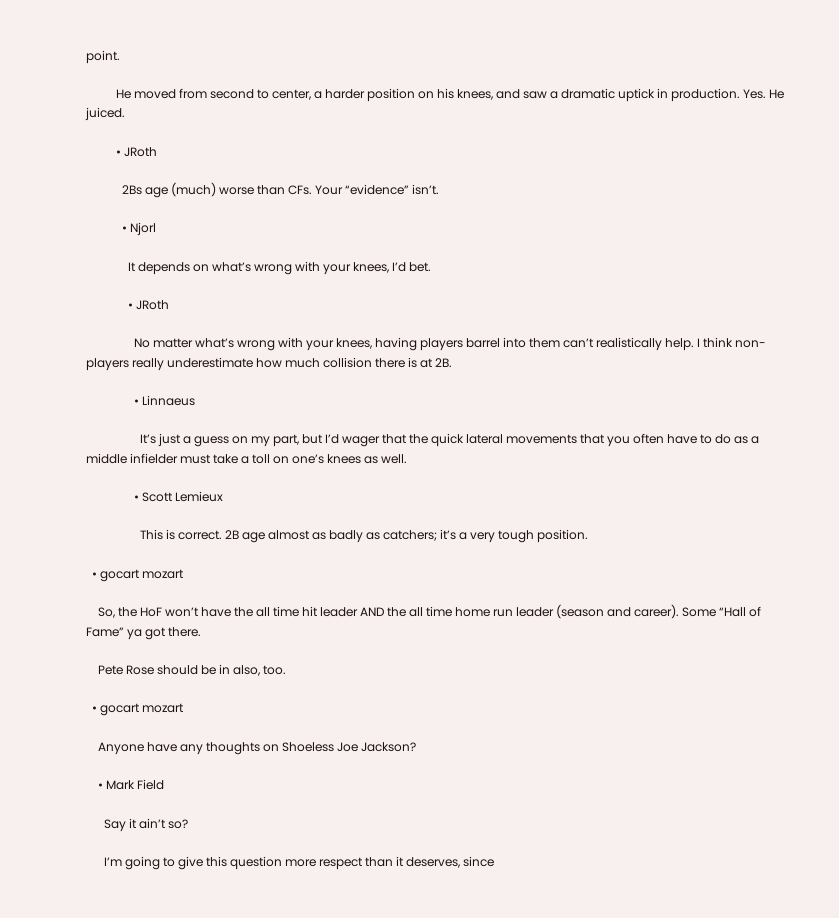point.

          He moved from second to center, a harder position on his knees, and saw a dramatic uptick in production. Yes. He juiced.

          • JRoth

            2Bs age (much) worse than CFs. Your “evidence” isn’t.

            • Njorl

              It depends on what’s wrong with your knees, I’d bet.

              • JRoth

                No matter what’s wrong with your knees, having players barrel into them can’t realistically help. I think non-players really underestimate how much collision there is at 2B.

                • Linnaeus

                  It’s just a guess on my part, but I’d wager that the quick lateral movements that you often have to do as a middle infielder must take a toll on one’s knees as well.

                • Scott Lemieux

                  This is correct. 2B age almost as badly as catchers; it’s a very tough position.

  • gocart mozart

    So, the HoF won’t have the all time hit leader AND the all time home run leader (season and career). Some “Hall of Fame” ya got there.

    Pete Rose should be in also, too.

  • gocart mozart

    Anyone have any thoughts on Shoeless Joe Jackson?

    • Mark Field

      Say it ain’t so?

      I’m going to give this question more respect than it deserves, since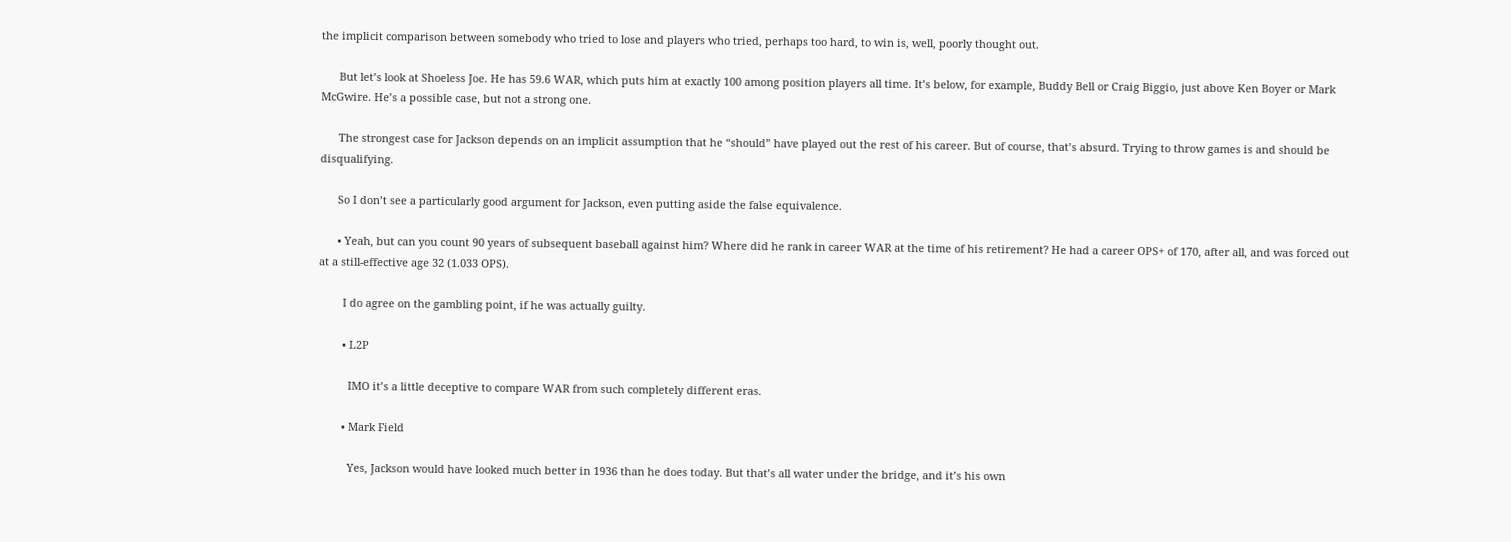the implicit comparison between somebody who tried to lose and players who tried, perhaps too hard, to win is, well, poorly thought out.

      But let’s look at Shoeless Joe. He has 59.6 WAR, which puts him at exactly 100 among position players all time. It’s below, for example, Buddy Bell or Craig Biggio, just above Ken Boyer or Mark McGwire. He’s a possible case, but not a strong one.

      The strongest case for Jackson depends on an implicit assumption that he “should” have played out the rest of his career. But of course, that’s absurd. Trying to throw games is and should be disqualifying.

      So I don’t see a particularly good argument for Jackson, even putting aside the false equivalence.

      • Yeah, but can you count 90 years of subsequent baseball against him? Where did he rank in career WAR at the time of his retirement? He had a career OPS+ of 170, after all, and was forced out at a still-effective age 32 (1.033 OPS).

        I do agree on the gambling point, if he was actually guilty.

        • L2P

          IMO it’s a little deceptive to compare WAR from such completely different eras.

        • Mark Field

          Yes, Jackson would have looked much better in 1936 than he does today. But that’s all water under the bridge, and it’s his own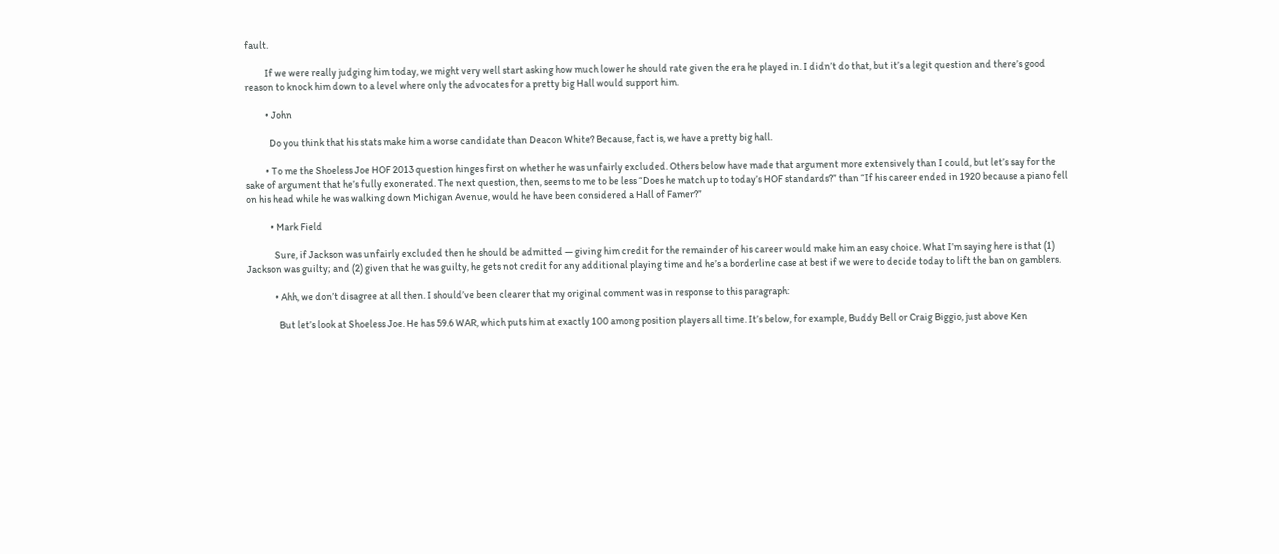fault.

          If we were really judging him today, we might very well start asking how much lower he should rate given the era he played in. I didn’t do that, but it’s a legit question and there’s good reason to knock him down to a level where only the advocates for a pretty big Hall would support him.

          • John

            Do you think that his stats make him a worse candidate than Deacon White? Because, fact is, we have a pretty big hall.

          • To me the Shoeless Joe HOF 2013 question hinges first on whether he was unfairly excluded. Others below have made that argument more extensively than I could, but let’s say for the sake of argument that he’s fully exonerated. The next question, then, seems to me to be less “Does he match up to today’s HOF standards?” than “If his career ended in 1920 because a piano fell on his head while he was walking down Michigan Avenue, would he have been considered a Hall of Famer?”

            • Mark Field

              Sure, if Jackson was unfairly excluded then he should be admitted — giving him credit for the remainder of his career would make him an easy choice. What I’m saying here is that (1) Jackson was guilty; and (2) given that he was guilty, he gets not credit for any additional playing time and he’s a borderline case at best if we were to decide today to lift the ban on gamblers.

              • Ahh, we don’t disagree at all then. I should’ve been clearer that my original comment was in response to this paragraph:

                But let’s look at Shoeless Joe. He has 59.6 WAR, which puts him at exactly 100 among position players all time. It’s below, for example, Buddy Bell or Craig Biggio, just above Ken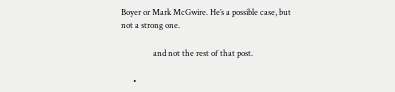Boyer or Mark McGwire. He’s a possible case, but not a strong one.

                and not the rest of that post.

      •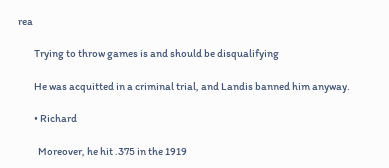rea

        Trying to throw games is and should be disqualifying

        He was acquitted in a criminal trial, and Landis banned him anyway.

        • Richard

          Moreover, he hit .375 in the 1919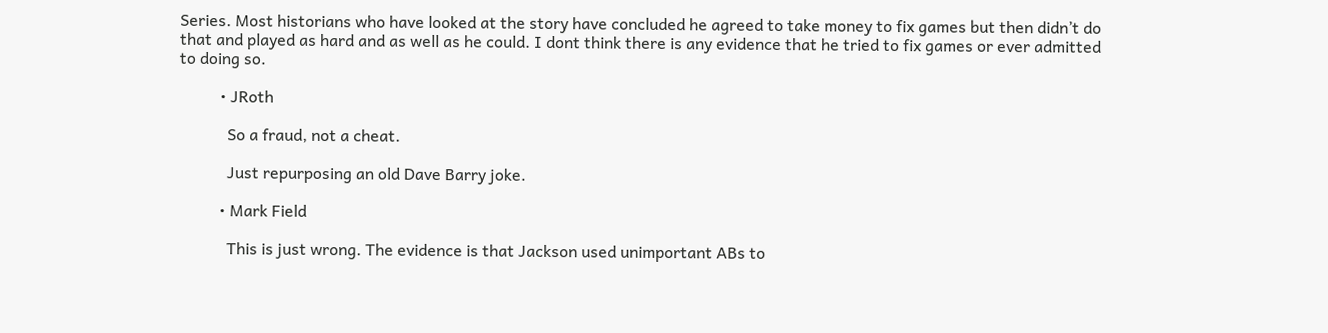Series. Most historians who have looked at the story have concluded he agreed to take money to fix games but then didn’t do that and played as hard and as well as he could. I dont think there is any evidence that he tried to fix games or ever admitted to doing so.

          • JRoth

            So a fraud, not a cheat.

            Just repurposing an old Dave Barry joke.

          • Mark Field

            This is just wrong. The evidence is that Jackson used unimportant ABs to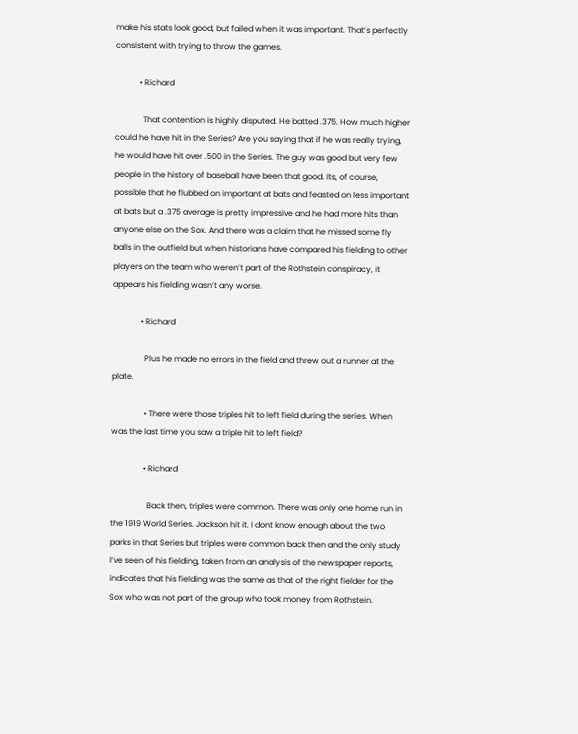make his stats look good, but failed when it was important. That’s perfectly consistent with trying to throw the games.

            • Richard

              That contention is highly disputed. He batted .375. How much higher could he have hit in the Series? Are you saying that if he was really trying, he would have hit over .500 in the Series. The guy was good but very few people in the history of baseball have been that good. Its, of course, possible that he flubbed on important at bats and feasted on less important at bats but a .375 average is pretty impressive and he had more hits than anyone else on the Sox. And there was a claim that he missed some fly balls in the outfield but when historians have compared his fielding to other players on the team who weren’t part of the Rothstein conspiracy, it appears his fielding wasn’t any worse.

              • Richard

                Plus he made no errors in the field and threw out a runner at the plate.

                • There were those triples hit to left field during the series. When was the last time you saw a triple hit to left field?

                • Richard

                  Back then, triples were common. There was only one home run in the 1919 World Series. Jackson hit it. I dont know enough about the two parks in that Series but triples were common back then and the only study I’ve seen of his fielding, taken from an analysis of the newspaper reports, indicates that his fielding was the same as that of the right fielder for the Sox who was not part of the group who took money from Rothstein.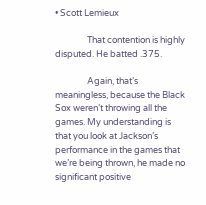• Scott Lemieux

                That contention is highly disputed. He batted .375.

                Again, that’s meaningless, because the Black Sox weren’t throwing all the games. My understanding is that you look at Jackson’s performance in the games that we’re being thrown, he made no significant positive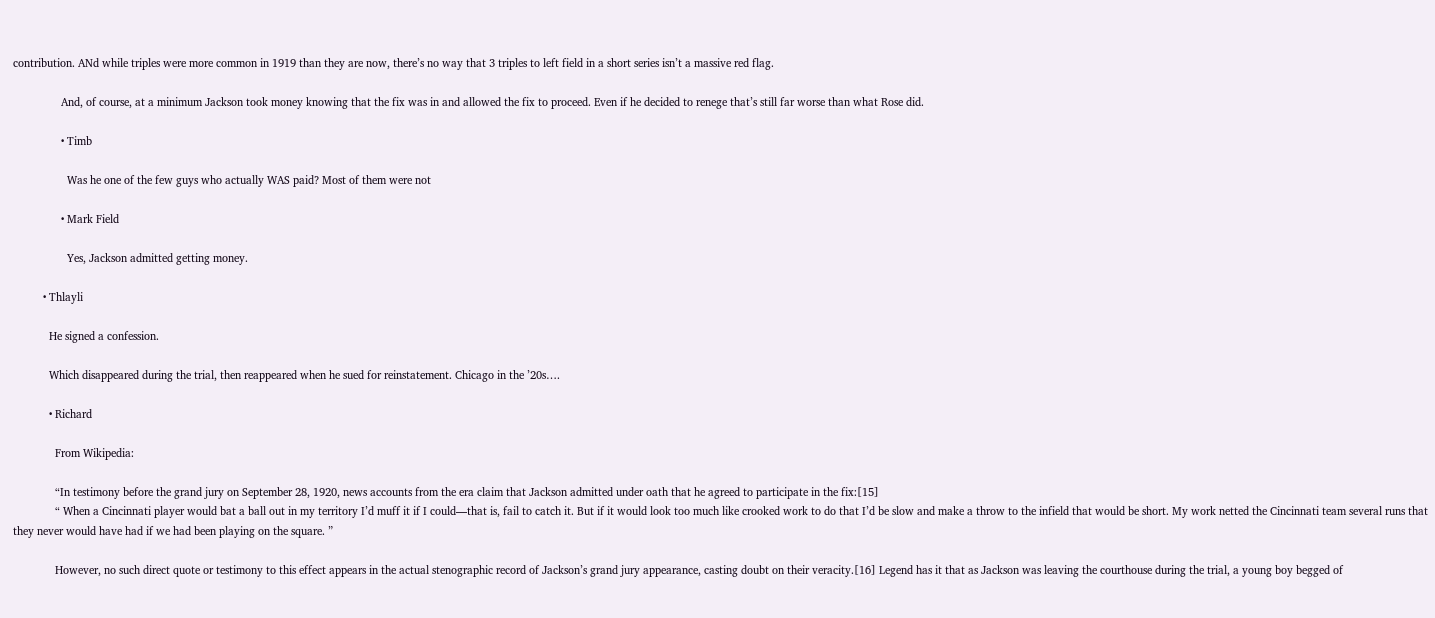contribution. ANd while triples were more common in 1919 than they are now, there’s no way that 3 triples to left field in a short series isn’t a massive red flag.

                And, of course, at a minimum Jackson took money knowing that the fix was in and allowed the fix to proceed. Even if he decided to renege that’s still far worse than what Rose did.

                • Timb

                  Was he one of the few guys who actually WAS paid? Most of them were not

                • Mark Field

                  Yes, Jackson admitted getting money.

          • Thlayli

            He signed a confession.

            Which disappeared during the trial, then reappeared when he sued for reinstatement. Chicago in the ’20s….

            • Richard

              From Wikipedia:

              “In testimony before the grand jury on September 28, 1920, news accounts from the era claim that Jackson admitted under oath that he agreed to participate in the fix:[15]
              “ When a Cincinnati player would bat a ball out in my territory I’d muff it if I could—that is, fail to catch it. But if it would look too much like crooked work to do that I’d be slow and make a throw to the infield that would be short. My work netted the Cincinnati team several runs that they never would have had if we had been playing on the square. ”

              However, no such direct quote or testimony to this effect appears in the actual stenographic record of Jackson’s grand jury appearance, casting doubt on their veracity.[16] Legend has it that as Jackson was leaving the courthouse during the trial, a young boy begged of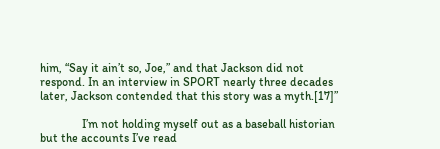him, “Say it ain’t so, Joe,” and that Jackson did not respond. In an interview in SPORT nearly three decades later, Jackson contended that this story was a myth.[17]”

              I’m not holding myself out as a baseball historian but the accounts I’ve read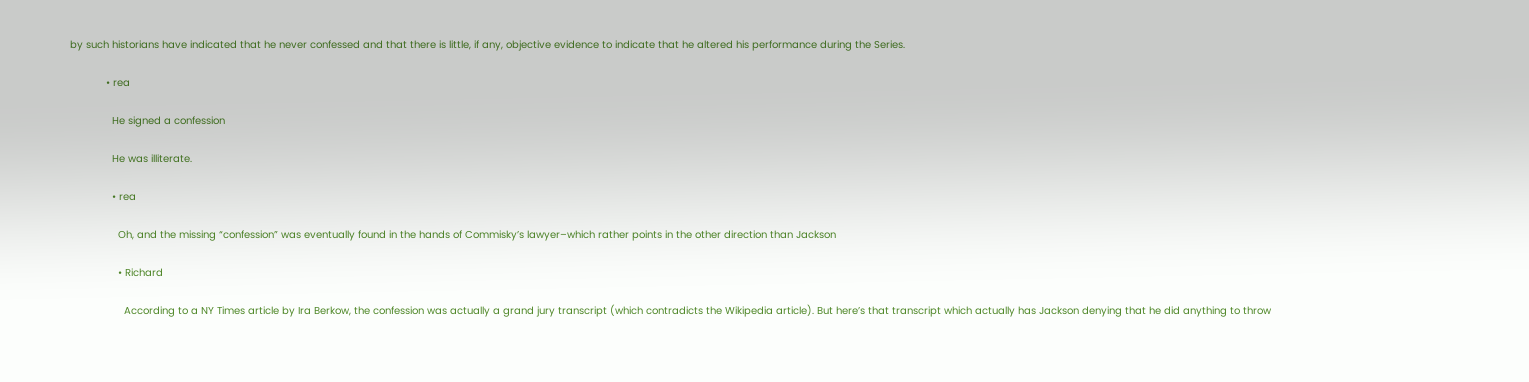by such historians have indicated that he never confessed and that there is little, if any, objective evidence to indicate that he altered his performance during the Series.

            • rea

              He signed a confession

              He was illiterate.

              • rea

                Oh, and the missing “confession” was eventually found in the hands of Commisky’s lawyer–which rather points in the other direction than Jackson

                • Richard

                  According to a NY Times article by Ira Berkow, the confession was actually a grand jury transcript (which contradicts the Wikipedia article). But here’s that transcript which actually has Jackson denying that he did anything to throw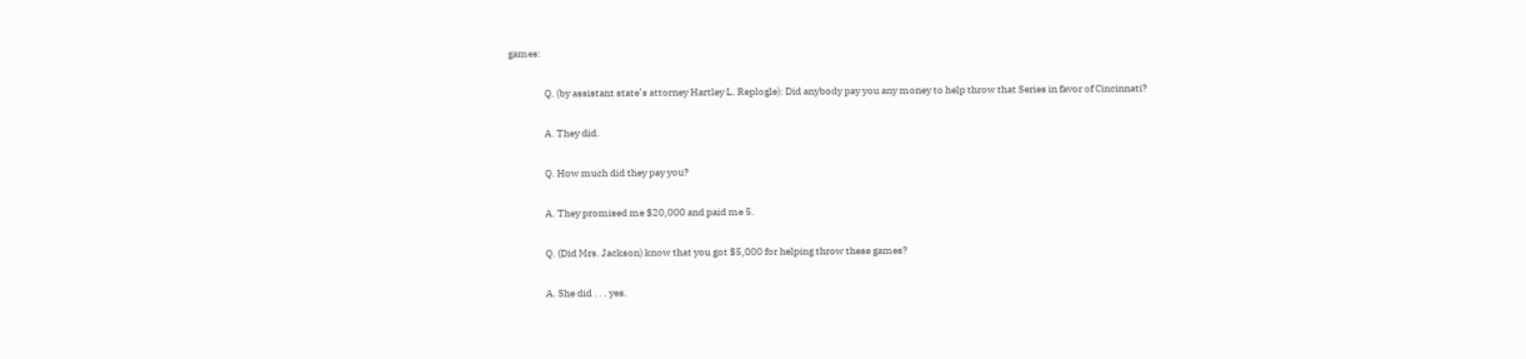games:

                  Q. (by assistant state’s attorney Hartley L. Replogle): Did anybody pay you any money to help throw that Series in favor of Cincinnati?

                  A. They did.

                  Q. How much did they pay you?

                  A. They promised me $20,000 and paid me 5.

                  Q. (Did Mrs. Jackson) know that you got $5,000 for helping throw these games?

                  A. She did . . . yes.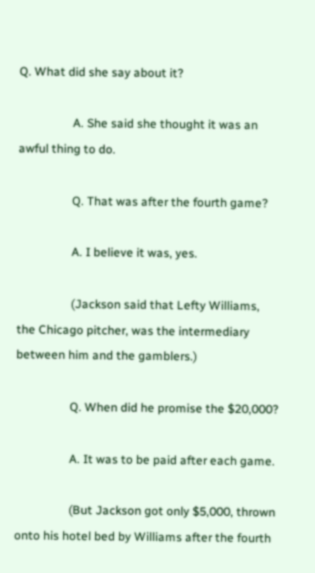Q. What did she say about it?

                  A. She said she thought it was an awful thing to do.

                  Q. That was after the fourth game?

                  A. I believe it was, yes.

                  (Jackson said that Lefty Williams, the Chicago pitcher, was the intermediary between him and the gamblers.)

                  Q. When did he promise the $20,000?

                  A. It was to be paid after each game.

                  (But Jackson got only $5,000, thrown onto his hotel bed by Williams after the fourth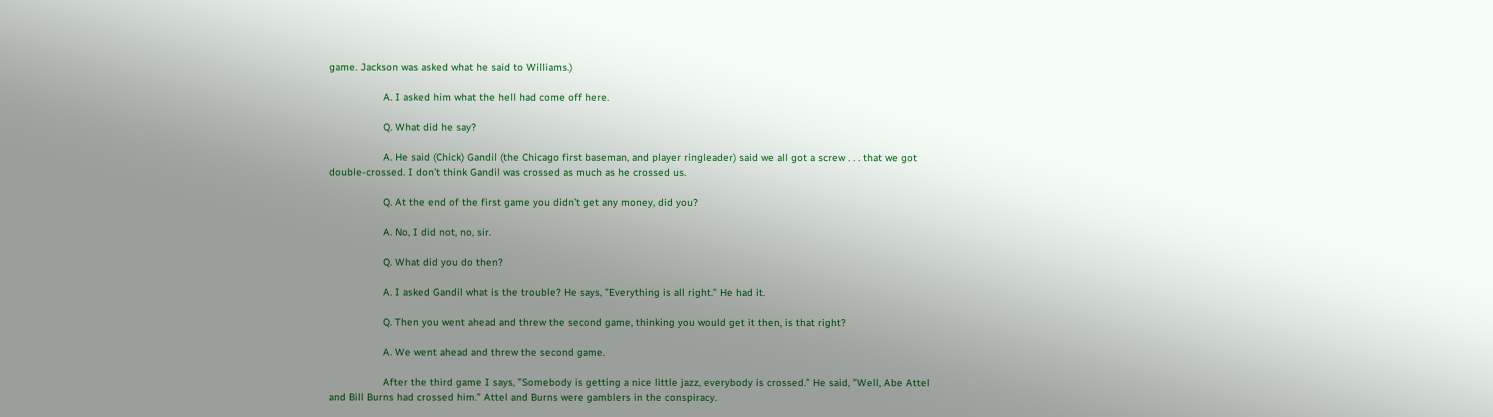game. Jackson was asked what he said to Williams.)

                  A. I asked him what the hell had come off here.

                  Q. What did he say?

                  A. He said (Chick) Gandil (the Chicago first baseman, and player ringleader) said we all got a screw . . . that we got double-crossed. I don’t think Gandil was crossed as much as he crossed us.

                  Q. At the end of the first game you didn’t get any money, did you?

                  A. No, I did not, no, sir.

                  Q. What did you do then?

                  A. I asked Gandil what is the trouble? He says, ”Everything is all right.” He had it.

                  Q. Then you went ahead and threw the second game, thinking you would get it then, is that right?

                  A. We went ahead and threw the second game.

                  After the third game I says, ”Somebody is getting a nice little jazz, everybody is crossed.” He said, ”Well, Abe Attel and Bill Burns had crossed him.” Attel and Burns were gamblers in the conspiracy.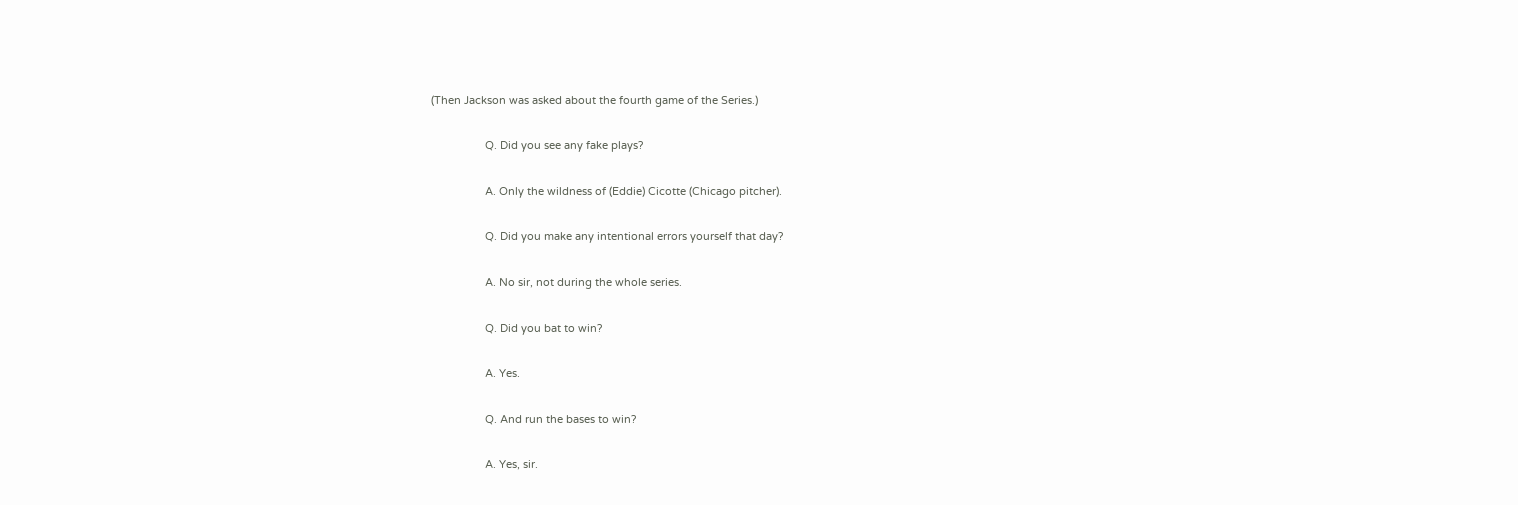(Then Jackson was asked about the fourth game of the Series.)

                  Q. Did you see any fake plays?

                  A. Only the wildness of (Eddie) Cicotte (Chicago pitcher).

                  Q. Did you make any intentional errors yourself that day?

                  A. No sir, not during the whole series.

                  Q. Did you bat to win?

                  A. Yes.

                  Q. And run the bases to win?

                  A. Yes, sir.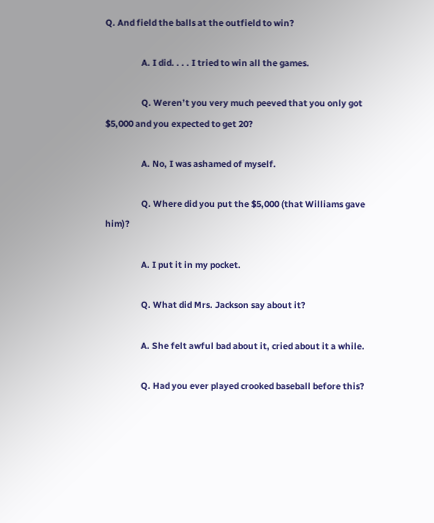Q. And field the balls at the outfield to win?

                  A. I did. . . . I tried to win all the games.

                  Q. Weren’t you very much peeved that you only got $5,000 and you expected to get 20?

                  A. No, I was ashamed of myself.

                  Q. Where did you put the $5,000 (that Williams gave him)?

                  A. I put it in my pocket.

                  Q. What did Mrs. Jackson say about it?

                  A. She felt awful bad about it, cried about it a while.

                  Q. Had you ever played crooked baseball before this?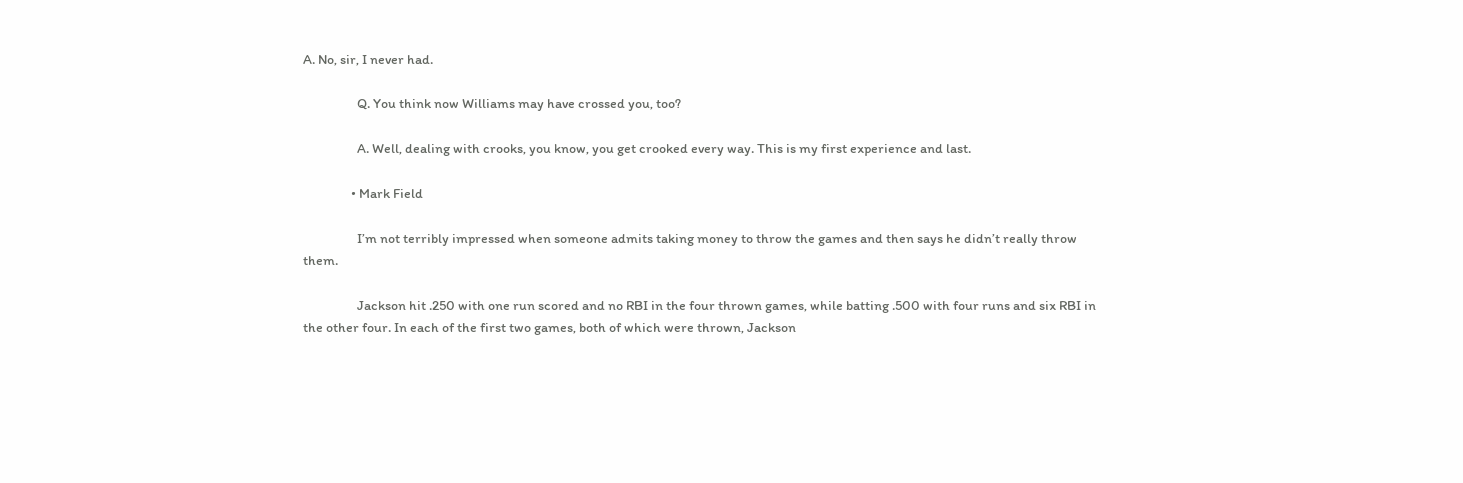A. No, sir, I never had.

                  Q. You think now Williams may have crossed you, too?

                  A. Well, dealing with crooks, you know, you get crooked every way. This is my first experience and last.

                • Mark Field

                  I’m not terribly impressed when someone admits taking money to throw the games and then says he didn’t really throw them.

                  Jackson hit .250 with one run scored and no RBI in the four thrown games, while batting .500 with four runs and six RBI in the other four. In each of the first two games, both of which were thrown, Jackson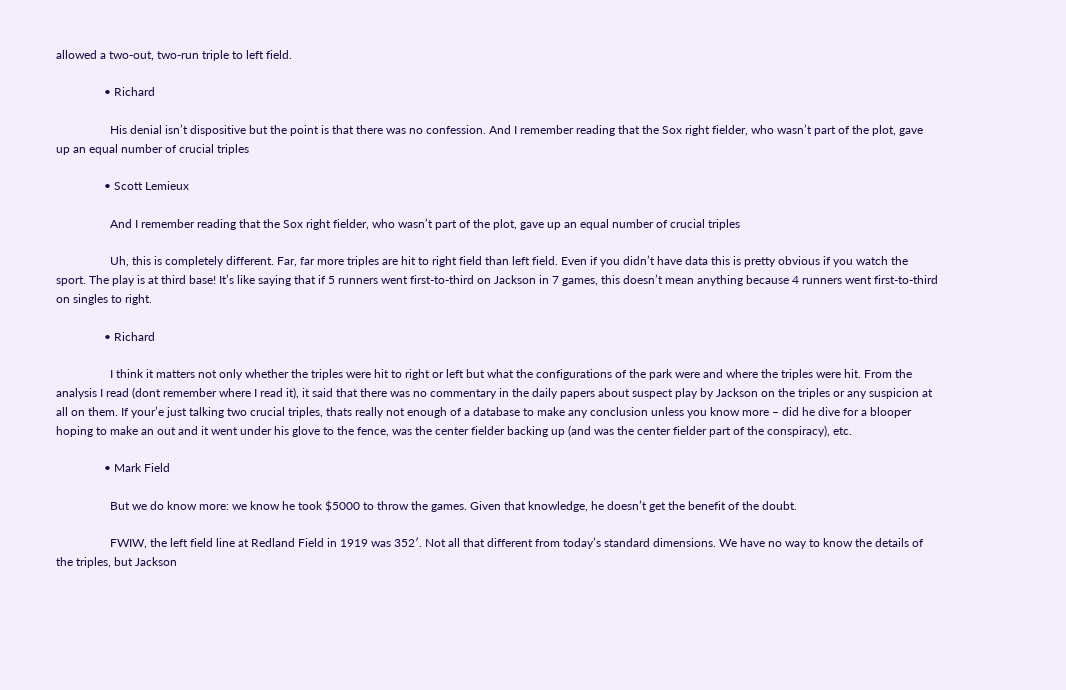allowed a two-out, two-run triple to left field.

                • Richard

                  His denial isn’t dispositive but the point is that there was no confession. And I remember reading that the Sox right fielder, who wasn’t part of the plot, gave up an equal number of crucial triples

                • Scott Lemieux

                  And I remember reading that the Sox right fielder, who wasn’t part of the plot, gave up an equal number of crucial triples

                  Uh, this is completely different. Far, far more triples are hit to right field than left field. Even if you didn’t have data this is pretty obvious if you watch the sport. The play is at third base! It’s like saying that if 5 runners went first-to-third on Jackson in 7 games, this doesn’t mean anything because 4 runners went first-to-third on singles to right.

                • Richard

                  I think it matters not only whether the triples were hit to right or left but what the configurations of the park were and where the triples were hit. From the analysis I read (dont remember where I read it), it said that there was no commentary in the daily papers about suspect play by Jackson on the triples or any suspicion at all on them. If your’e just talking two crucial triples, thats really not enough of a database to make any conclusion unless you know more – did he dive for a blooper hoping to make an out and it went under his glove to the fence, was the center fielder backing up (and was the center fielder part of the conspiracy), etc.

                • Mark Field

                  But we do know more: we know he took $5000 to throw the games. Given that knowledge, he doesn’t get the benefit of the doubt.

                  FWIW, the left field line at Redland Field in 1919 was 352′. Not all that different from today’s standard dimensions. We have no way to know the details of the triples, but Jackson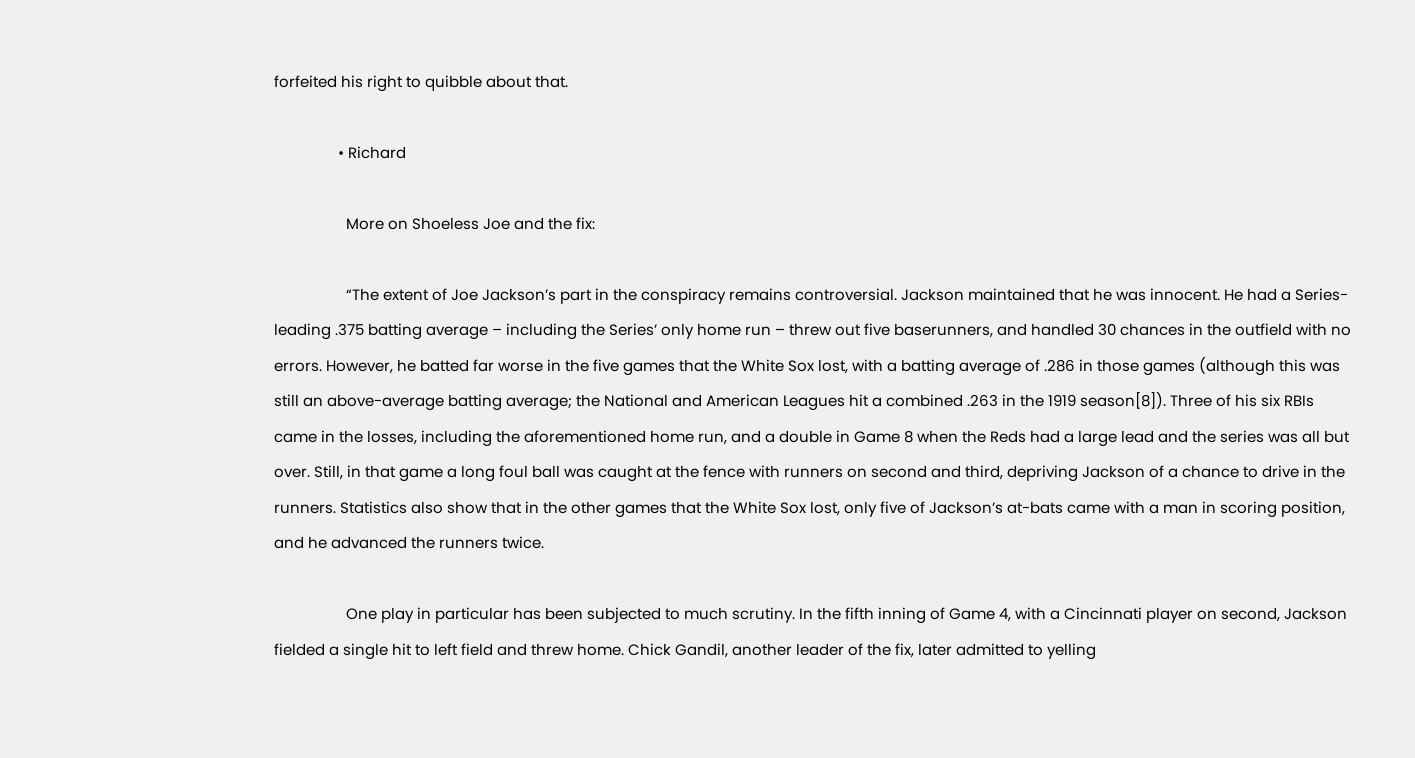forfeited his right to quibble about that.

                • Richard

                  More on Shoeless Joe and the fix:

                  “The extent of Joe Jackson’s part in the conspiracy remains controversial. Jackson maintained that he was innocent. He had a Series-leading .375 batting average – including the Series’ only home run – threw out five baserunners, and handled 30 chances in the outfield with no errors. However, he batted far worse in the five games that the White Sox lost, with a batting average of .286 in those games (although this was still an above-average batting average; the National and American Leagues hit a combined .263 in the 1919 season[8]). Three of his six RBIs came in the losses, including the aforementioned home run, and a double in Game 8 when the Reds had a large lead and the series was all but over. Still, in that game a long foul ball was caught at the fence with runners on second and third, depriving Jackson of a chance to drive in the runners. Statistics also show that in the other games that the White Sox lost, only five of Jackson’s at-bats came with a man in scoring position, and he advanced the runners twice.

                  One play in particular has been subjected to much scrutiny. In the fifth inning of Game 4, with a Cincinnati player on second, Jackson fielded a single hit to left field and threw home. Chick Gandil, another leader of the fix, later admitted to yelling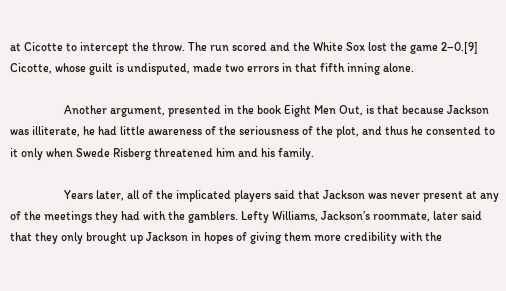at Cicotte to intercept the throw. The run scored and the White Sox lost the game 2–0.[9] Cicotte, whose guilt is undisputed, made two errors in that fifth inning alone.

                  Another argument, presented in the book Eight Men Out, is that because Jackson was illiterate, he had little awareness of the seriousness of the plot, and thus he consented to it only when Swede Risberg threatened him and his family.

                  Years later, all of the implicated players said that Jackson was never present at any of the meetings they had with the gamblers. Lefty Williams, Jackson’s roommate, later said that they only brought up Jackson in hopes of giving them more credibility with the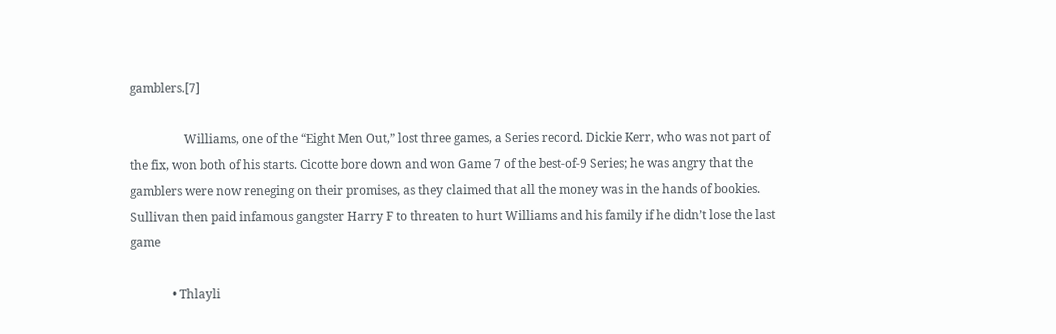gamblers.[7]

                  Williams, one of the “Eight Men Out,” lost three games, a Series record. Dickie Kerr, who was not part of the fix, won both of his starts. Cicotte bore down and won Game 7 of the best-of-9 Series; he was angry that the gamblers were now reneging on their promises, as they claimed that all the money was in the hands of bookies. Sullivan then paid infamous gangster Harry F to threaten to hurt Williams and his family if he didn’t lose the last game

              • Thlayli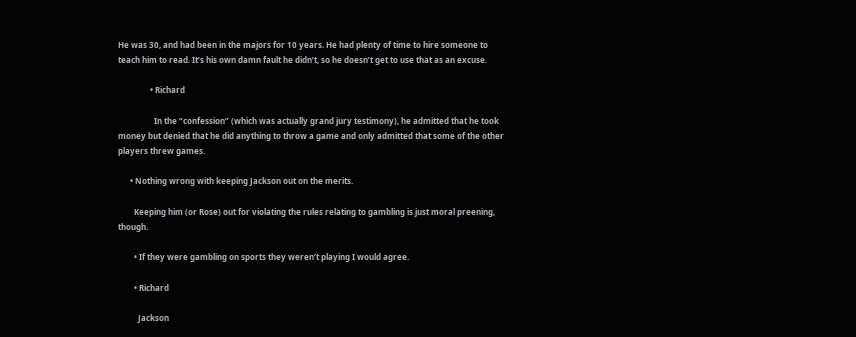He was 30, and had been in the majors for 10 years. He had plenty of time to hire someone to teach him to read. It’s his own damn fault he didn’t, so he doesn’t get to use that as an excuse.

                • Richard

                  In the “confession” (which was actually grand jury testimony), he admitted that he took money but denied that he did anything to throw a game and only admitted that some of the other players threw games.

      • Nothing wrong with keeping Jackson out on the merits.

        Keeping him (or Rose) out for violating the rules relating to gambling is just moral preening, though.

        • If they were gambling on sports they weren’t playing I would agree.

        • Richard

          Jackson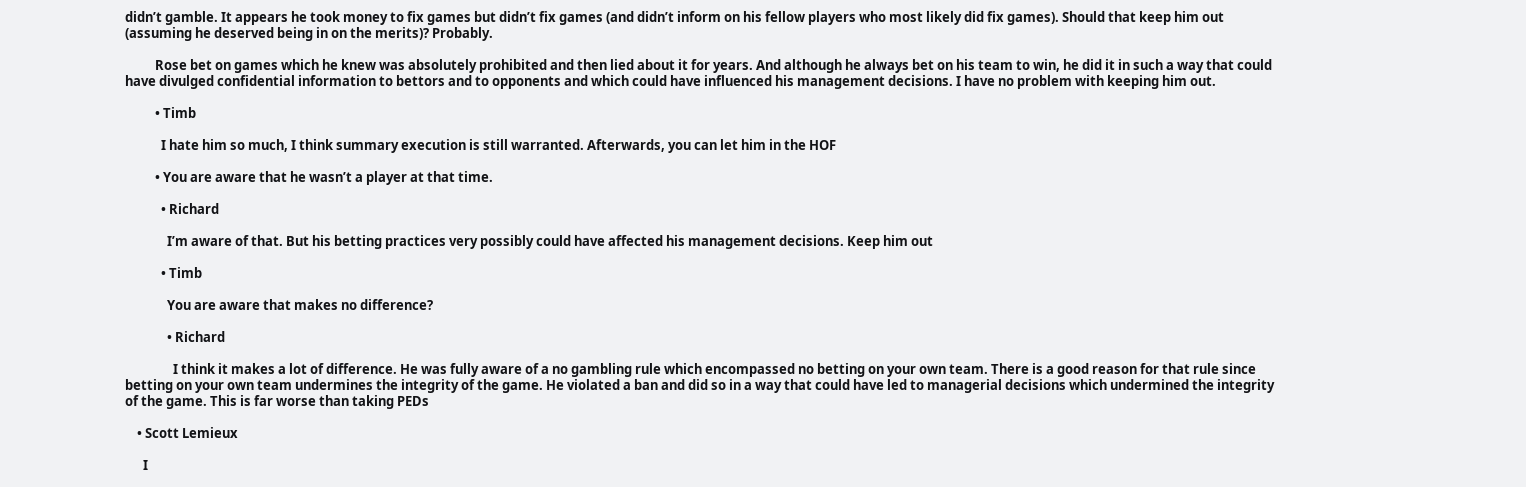didn’t gamble. It appears he took money to fix games but didn’t fix games (and didn’t inform on his fellow players who most likely did fix games). Should that keep him out (assuming he deserved being in on the merits)? Probably.

          Rose bet on games which he knew was absolutely prohibited and then lied about it for years. And although he always bet on his team to win, he did it in such a way that could have divulged confidential information to bettors and to opponents and which could have influenced his management decisions. I have no problem with keeping him out.

          • Timb

            I hate him so much, I think summary execution is still warranted. Afterwards, you can let him in the HOF

          • You are aware that he wasn’t a player at that time.

            • Richard

              I’m aware of that. But his betting practices very possibly could have affected his management decisions. Keep him out

            • Timb

              You are aware that makes no difference?

              • Richard

                I think it makes a lot of difference. He was fully aware of a no gambling rule which encompassed no betting on your own team. There is a good reason for that rule since betting on your own team undermines the integrity of the game. He violated a ban and did so in a way that could have led to managerial decisions which undermined the integrity of the game. This is far worse than taking PEDs

    • Scott Lemieux

      I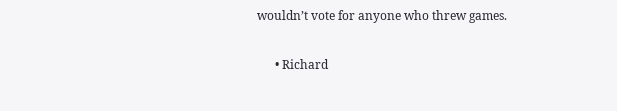wouldn’t vote for anyone who threw games.

      • Richard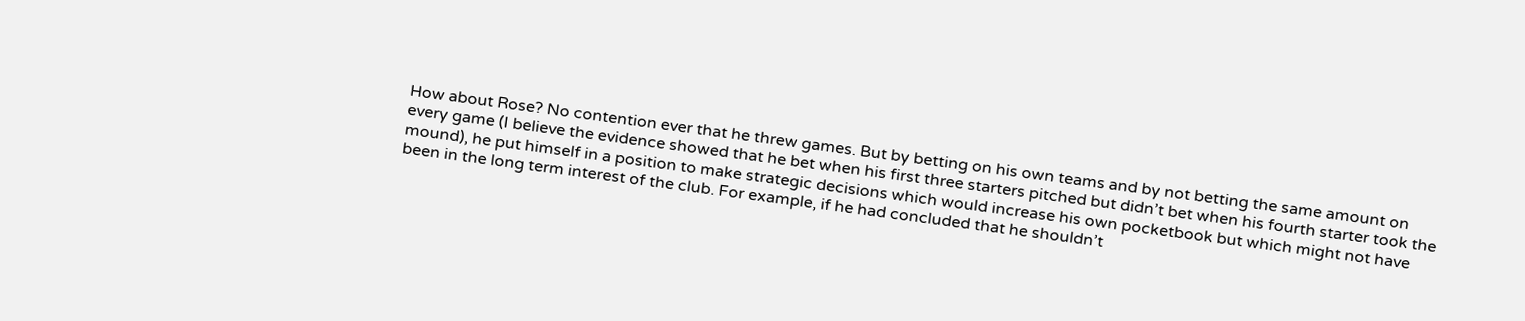How about Rose? No contention ever that he threw games. But by betting on his own teams and by not betting the same amount on every game (I believe the evidence showed that he bet when his first three starters pitched but didn’t bet when his fourth starter took the mound), he put himself in a position to make strategic decisions which would increase his own pocketbook but which might not have been in the long term interest of the club. For example, if he had concluded that he shouldn’t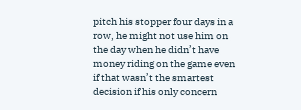pitch his stopper four days in a row, he might not use him on the day when he didn’t have money riding on the game even if that wasn’t the smartest decision if his only concern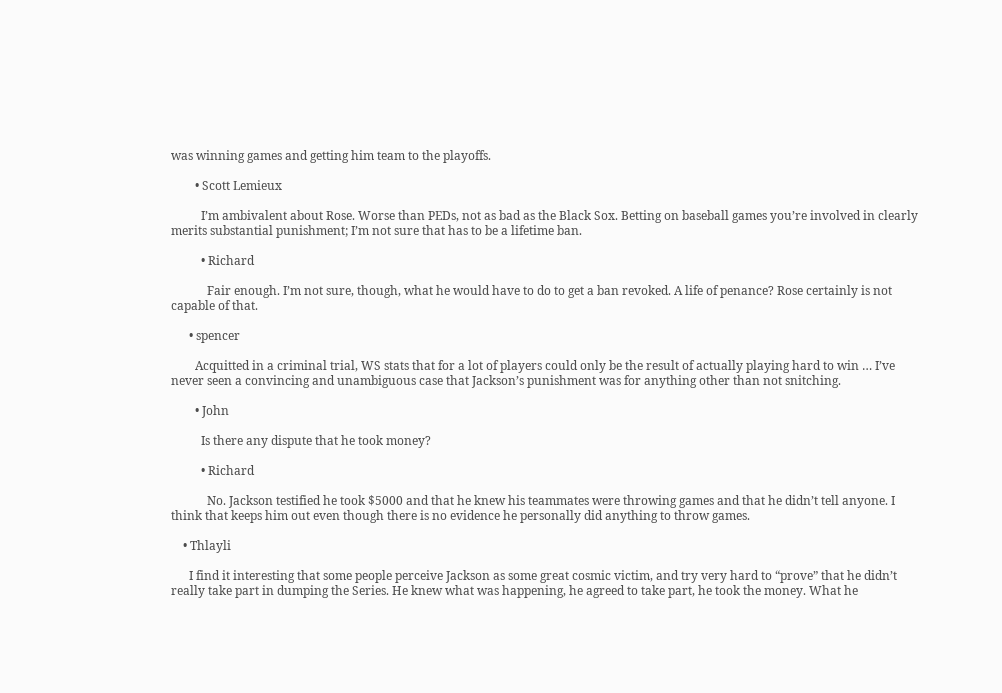was winning games and getting him team to the playoffs.

        • Scott Lemieux

          I’m ambivalent about Rose. Worse than PEDs, not as bad as the Black Sox. Betting on baseball games you’re involved in clearly merits substantial punishment; I’m not sure that has to be a lifetime ban.

          • Richard

            Fair enough. I’m not sure, though, what he would have to do to get a ban revoked. A life of penance? Rose certainly is not capable of that.

      • spencer

        Acquitted in a criminal trial, WS stats that for a lot of players could only be the result of actually playing hard to win … I’ve never seen a convincing and unambiguous case that Jackson’s punishment was for anything other than not snitching.

        • John

          Is there any dispute that he took money?

          • Richard

            No. Jackson testified he took $5000 and that he knew his teammates were throwing games and that he didn’t tell anyone. I think that keeps him out even though there is no evidence he personally did anything to throw games.

    • Thlayli

      I find it interesting that some people perceive Jackson as some great cosmic victim, and try very hard to “prove” that he didn’t really take part in dumping the Series. He knew what was happening, he agreed to take part, he took the money. What he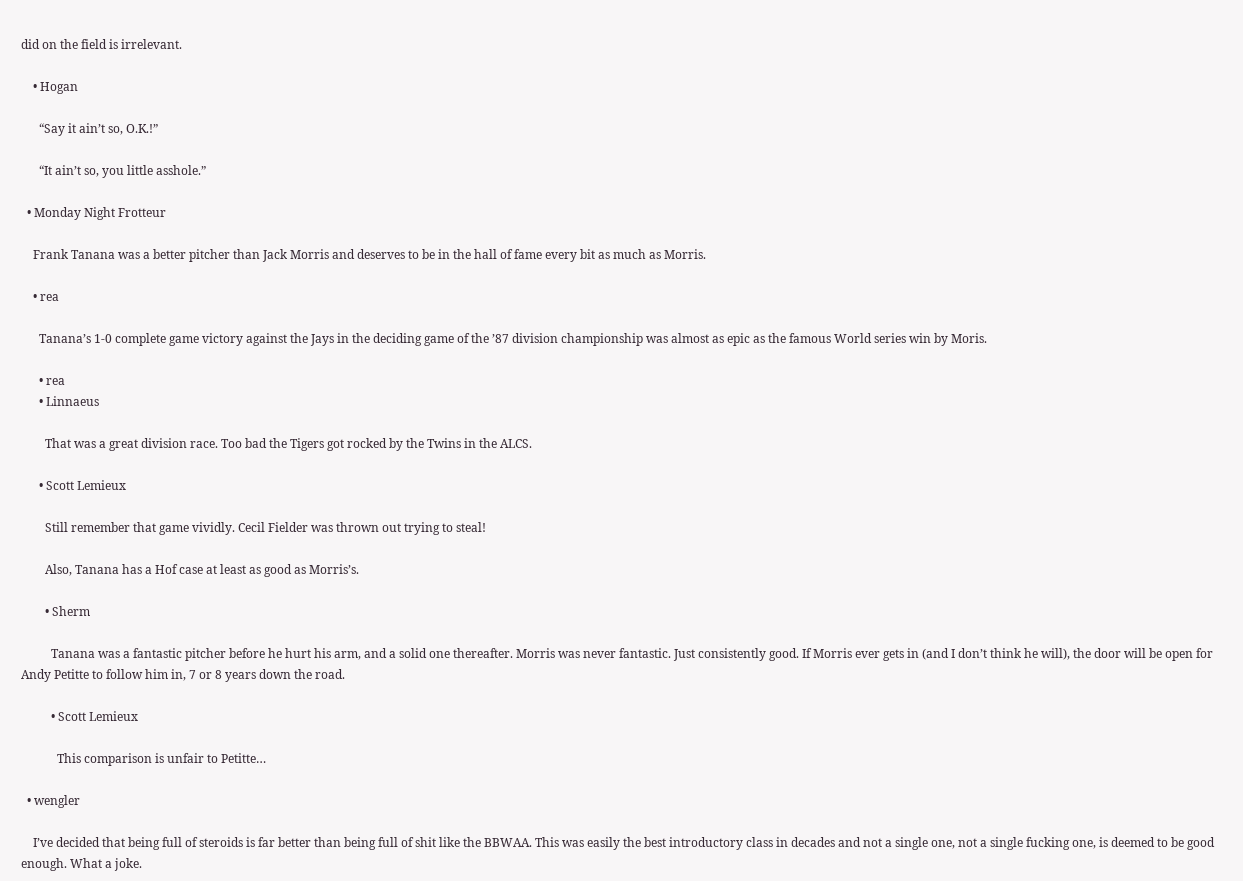did on the field is irrelevant.

    • Hogan

      “Say it ain’t so, O.K.!”

      “It ain’t so, you little asshole.”

  • Monday Night Frotteur

    Frank Tanana was a better pitcher than Jack Morris and deserves to be in the hall of fame every bit as much as Morris.

    • rea

      Tanana’s 1-0 complete game victory against the Jays in the deciding game of the ’87 division championship was almost as epic as the famous World series win by Moris.

      • rea
      • Linnaeus

        That was a great division race. Too bad the Tigers got rocked by the Twins in the ALCS.

      • Scott Lemieux

        Still remember that game vividly. Cecil Fielder was thrown out trying to steal!

        Also, Tanana has a Hof case at least as good as Morris’s.

        • Sherm

          Tanana was a fantastic pitcher before he hurt his arm, and a solid one thereafter. Morris was never fantastic. Just consistently good. If Morris ever gets in (and I don’t think he will), the door will be open for Andy Petitte to follow him in, 7 or 8 years down the road.

          • Scott Lemieux

            This comparison is unfair to Petitte…

  • wengler

    I’ve decided that being full of steroids is far better than being full of shit like the BBWAA. This was easily the best introductory class in decades and not a single one, not a single fucking one, is deemed to be good enough. What a joke.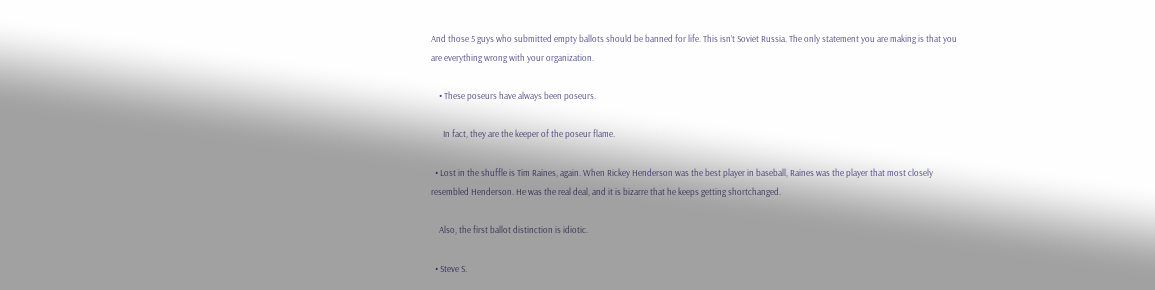And those 5 guys who submitted empty ballots should be banned for life. This isn’t Soviet Russia. The only statement you are making is that you are everything wrong with your organization.

    • These poseurs have always been poseurs.

      In fact, they are the keeper of the poseur flame.

  • Lost in the shuffle is Tim Raines, again. When Rickey Henderson was the best player in baseball, Raines was the player that most closely resembled Henderson. He was the real deal, and it is bizarre that he keeps getting shortchanged.

    Also, the first ballot distinction is idiotic.

  • Steve S.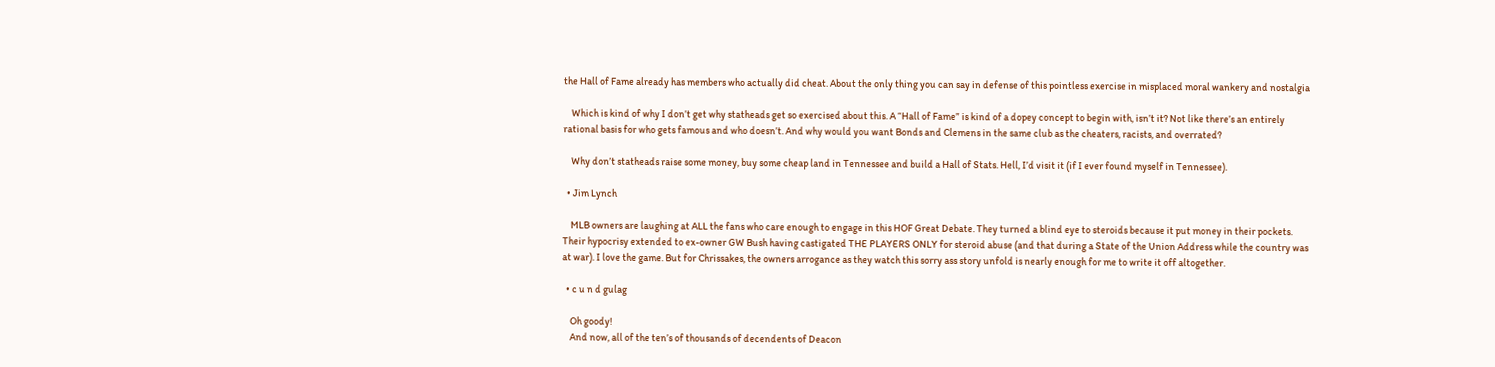the Hall of Fame already has members who actually did cheat. About the only thing you can say in defense of this pointless exercise in misplaced moral wankery and nostalgia

    Which is kind of why I don’t get why statheads get so exercised about this. A “Hall of Fame” is kind of a dopey concept to begin with, isn’t it? Not like there’s an entirely rational basis for who gets famous and who doesn’t. And why would you want Bonds and Clemens in the same club as the cheaters, racists, and overrated?

    Why don’t statheads raise some money, buy some cheap land in Tennessee and build a Hall of Stats. Hell, I’d visit it (if I ever found myself in Tennessee).

  • Jim Lynch

    MLB owners are laughing at ALL the fans who care enough to engage in this HOF Great Debate. They turned a blind eye to steroids because it put money in their pockets. Their hypocrisy extended to ex-owner GW Bush having castigated THE PLAYERS ONLY for steroid abuse (and that during a State of the Union Address while the country was at war). I love the game. But for Chrissakes, the owners arrogance as they watch this sorry ass story unfold is nearly enough for me to write it off altogether.

  • c u n d gulag

    Oh goody!
    And now, all of the ten’s of thousands of decendents of Deacon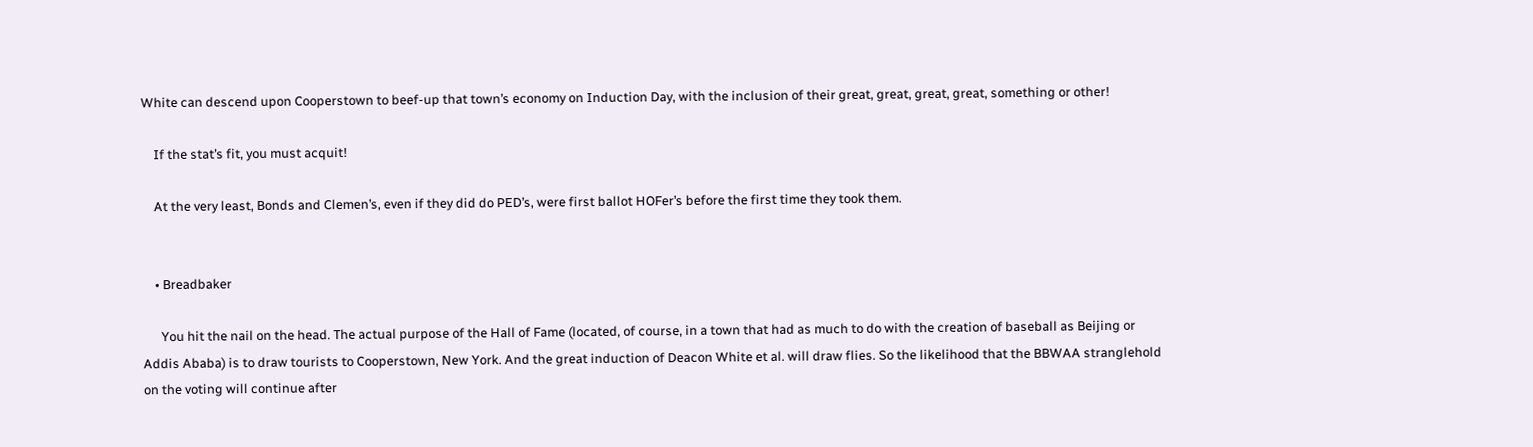White can descend upon Cooperstown to beef-up that town’s economy on Induction Day, with the inclusion of their great, great, great, great, something or other!

    If the stat’s fit, you must acquit!

    At the very least, Bonds and Clemen’s, even if they did do PED’s, were first ballot HOFer’s before the first time they took them.


    • Breadbaker

      You hit the nail on the head. The actual purpose of the Hall of Fame (located, of course, in a town that had as much to do with the creation of baseball as Beijing or Addis Ababa) is to draw tourists to Cooperstown, New York. And the great induction of Deacon White et al. will draw flies. So the likelihood that the BBWAA stranglehold on the voting will continue after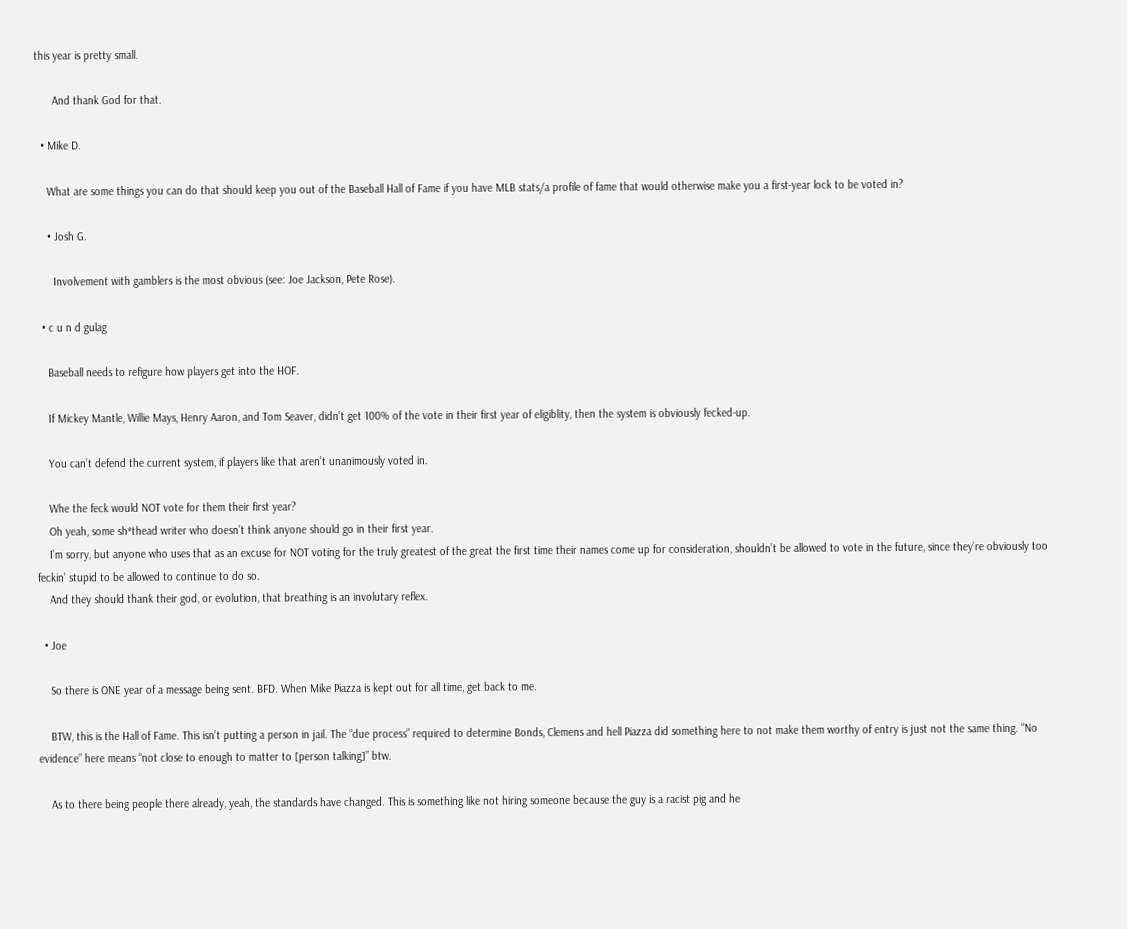this year is pretty small.

      And thank God for that.

  • Mike D.

    What are some things you can do that should keep you out of the Baseball Hall of Fame if you have MLB stats/a profile of fame that would otherwise make you a first-year lock to be voted in?

    • Josh G.

      Involvement with gamblers is the most obvious (see: Joe Jackson, Pete Rose).

  • c u n d gulag

    Baseball needs to refigure how players get into the HOF.

    If Mickey Mantle, Willie Mays, Henry Aaron, and Tom Seaver, didn’t get 100% of the vote in their first year of eligiblity, then the system is obviously fecked-up.

    You can’t defend the current system, if players like that aren’t unanimously voted in.

    Whe the feck would NOT vote for them their first year?
    Oh yeah, some sh*thead writer who doesn’t think anyone should go in their first year.
    I’m sorry, but anyone who uses that as an excuse for NOT voting for the truly greatest of the great the first time their names come up for consideration, shouldn’t be allowed to vote in the future, since they’re obviously too feckin’ stupid to be allowed to continue to do so.
    And they should thank their god, or evolution, that breathing is an involutary reflex.

  • Joe

    So there is ONE year of a message being sent. BFD. When Mike Piazza is kept out for all time, get back to me.

    BTW, this is the Hall of Fame. This isn’t putting a person in jail. The “due process” required to determine Bonds, Clemens and hell Piazza did something here to not make them worthy of entry is just not the same thing. “No evidence” here means “not close to enough to matter to [person talking]” btw.

    As to there being people there already, yeah, the standards have changed. This is something like not hiring someone because the guy is a racist pig and he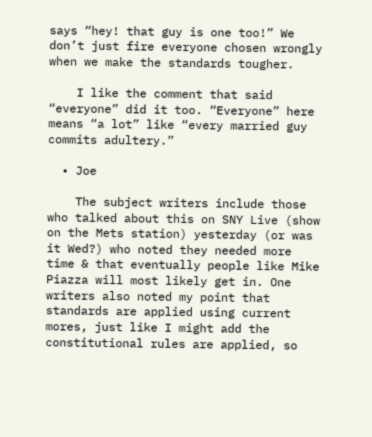says “hey! that guy is one too!” We don’t just fire everyone chosen wrongly when we make the standards tougher.

    I like the comment that said “everyone” did it too. “Everyone” here means “a lot” like “every married guy commits adultery.”

  • Joe

    The subject writers include those who talked about this on SNY Live (show on the Mets station) yesterday (or was it Wed?) who noted they needed more time & that eventually people like Mike Piazza will most likely get in. One writers also noted my point that standards are applied using current mores, just like I might add the constitutional rules are applied, so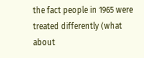the fact people in 1965 were treated differently (what about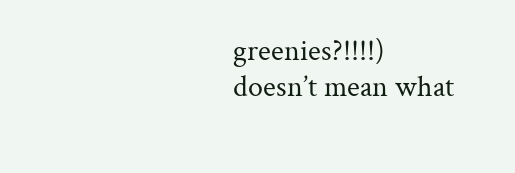greenies?!!!!) doesn’t mean what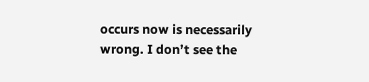occurs now is necessarily wrong. I don’t see the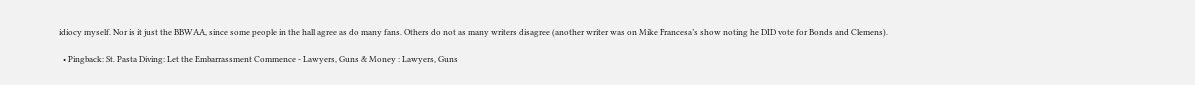idiocy myself. Nor is it just the BBWAA, since some people in the hall agree as do many fans. Others do not as many writers disagree (another writer was on Mike Francesa’s show noting he DID vote for Bonds and Clemens).

  • Pingback: St. Pasta Diving: Let the Embarrassment Commence - Lawyers, Guns & Money : Lawyers, Guns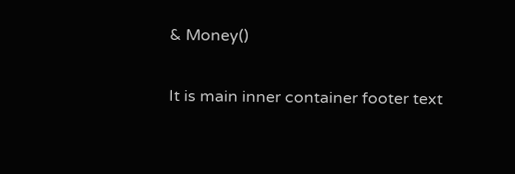& Money()

It is main inner container footer text